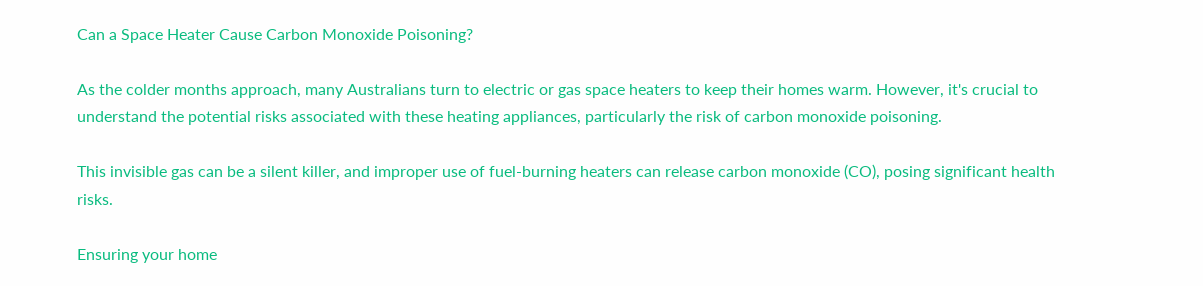Can a Space Heater Cause Carbon Monoxide Poisoning?

As the colder months approach, many Australians turn to electric or gas space heaters to keep their homes warm. However, it's crucial to understand the potential risks associated with these heating appliances, particularly the risk of carbon monoxide poisoning.

This invisible gas can be a silent killer, and improper use of fuel-burning heaters can release carbon monoxide (CO), posing significant health risks.

Ensuring your home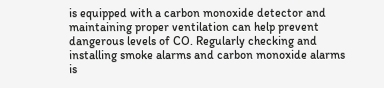is equipped with a carbon monoxide detector and maintaining proper ventilation can help prevent dangerous levels of CO. Regularly checking and installing smoke alarms and carbon monoxide alarms is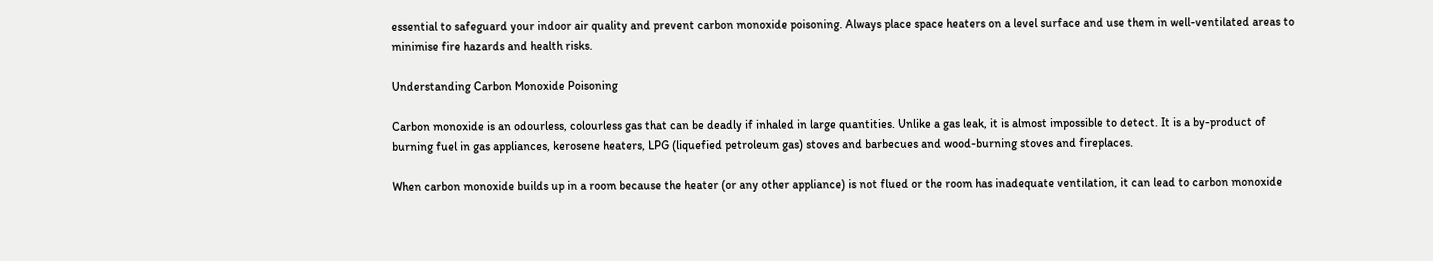essential to safeguard your indoor air quality and prevent carbon monoxide poisoning. Always place space heaters on a level surface and use them in well-ventilated areas to minimise fire hazards and health risks.

Understanding Carbon Monoxide Poisoning

Carbon monoxide is an odourless, colourless gas that can be deadly if inhaled in large quantities. Unlike a gas leak, it is almost impossible to detect. It is a by-product of burning fuel in gas appliances, kerosene heaters, LPG (liquefied petroleum gas) stoves and barbecues and wood-burning stoves and fireplaces.

When carbon monoxide builds up in a room because the heater (or any other appliance) is not flued or the room has inadequate ventilation, it can lead to carbon monoxide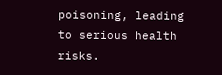poisoning, leading to serious health risks.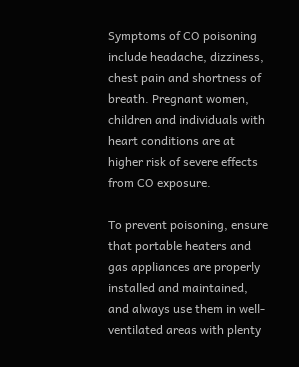Symptoms of CO poisoning include headache, dizziness, chest pain and shortness of breath. Pregnant women, children and individuals with heart conditions are at higher risk of severe effects from CO exposure.

To prevent poisoning, ensure that portable heaters and gas appliances are properly installed and maintained, and always use them in well-ventilated areas with plenty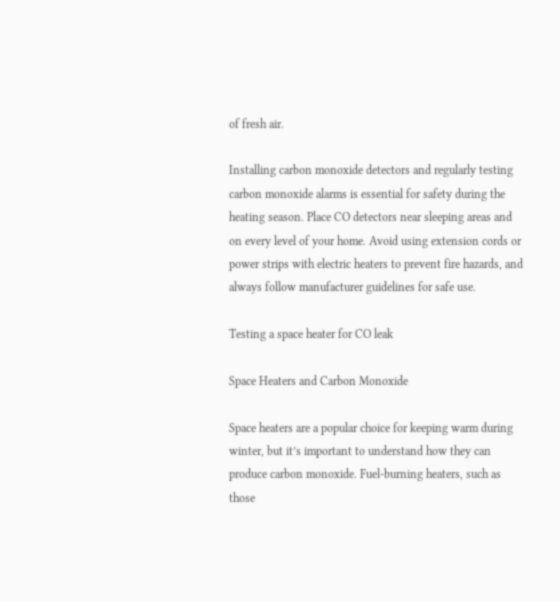of fresh air.

Installing carbon monoxide detectors and regularly testing carbon monoxide alarms is essential for safety during the heating season. Place CO detectors near sleeping areas and on every level of your home. Avoid using extension cords or power strips with electric heaters to prevent fire hazards, and always follow manufacturer guidelines for safe use.

Testing a space heater for CO leak

Space Heaters and Carbon Monoxide

Space heaters are a popular choice for keeping warm during winter, but it’s important to understand how they can produce carbon monoxide. Fuel-burning heaters, such as those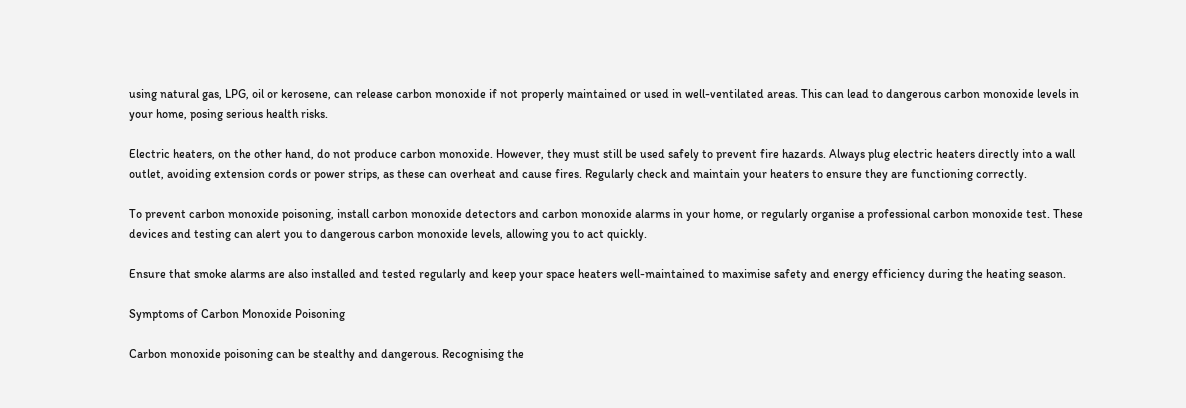using natural gas, LPG, oil or kerosene, can release carbon monoxide if not properly maintained or used in well-ventilated areas. This can lead to dangerous carbon monoxide levels in your home, posing serious health risks.

Electric heaters, on the other hand, do not produce carbon monoxide. However, they must still be used safely to prevent fire hazards. Always plug electric heaters directly into a wall outlet, avoiding extension cords or power strips, as these can overheat and cause fires. Regularly check and maintain your heaters to ensure they are functioning correctly.

To prevent carbon monoxide poisoning, install carbon monoxide detectors and carbon monoxide alarms in your home, or regularly organise a professional carbon monoxide test. These devices and testing can alert you to dangerous carbon monoxide levels, allowing you to act quickly.

Ensure that smoke alarms are also installed and tested regularly and keep your space heaters well-maintained to maximise safety and energy efficiency during the heating season.

Symptoms of Carbon Monoxide Poisoning

Carbon monoxide poisoning can be stealthy and dangerous. Recognising the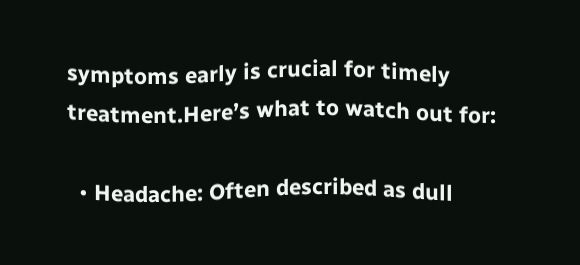symptoms early is crucial for timely treatment.Here’s what to watch out for:

  • Headache: Often described as dull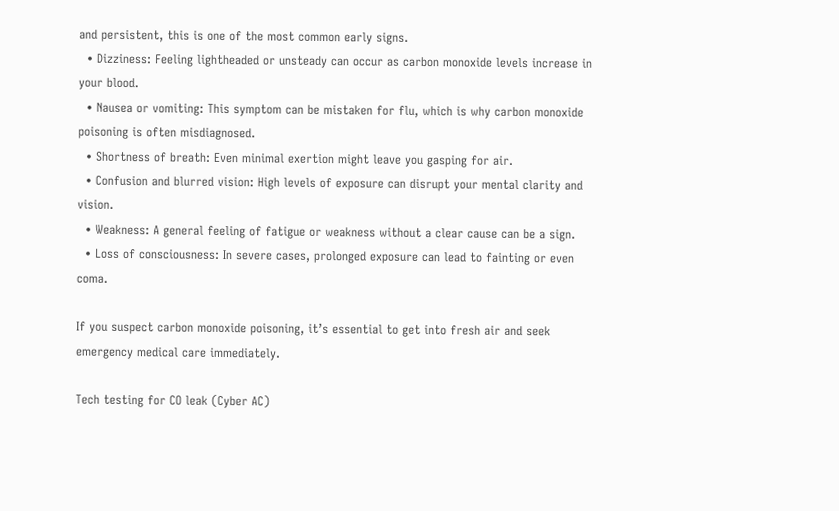and persistent, this is one of the most common early signs.
  • Dizziness: Feeling lightheaded or unsteady can occur as carbon monoxide levels increase in your blood.
  • Nausea or vomiting: This symptom can be mistaken for flu, which is why carbon monoxide poisoning is often misdiagnosed.
  • Shortness of breath: Even minimal exertion might leave you gasping for air.
  • Confusion and blurred vision: High levels of exposure can disrupt your mental clarity and vision.
  • Weakness: A general feeling of fatigue or weakness without a clear cause can be a sign.
  • Loss of consciousness: In severe cases, prolonged exposure can lead to fainting or even coma.

If you suspect carbon monoxide poisoning, it’s essential to get into fresh air and seek emergency medical care immediately.

Tech testing for CO leak (Cyber AC)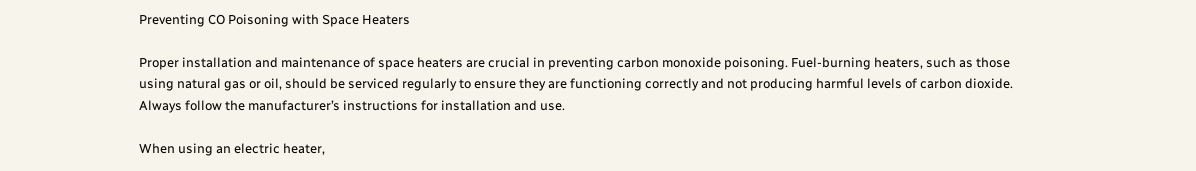Preventing CO Poisoning with Space Heaters

Proper installation and maintenance of space heaters are crucial in preventing carbon monoxide poisoning. Fuel-burning heaters, such as those using natural gas or oil, should be serviced regularly to ensure they are functioning correctly and not producing harmful levels of carbon dioxide. Always follow the manufacturer’s instructions for installation and use.

When using an electric heater,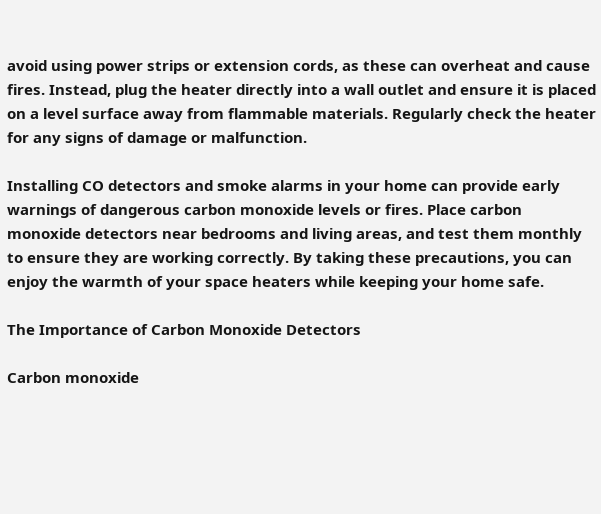avoid using power strips or extension cords, as these can overheat and cause fires. Instead, plug the heater directly into a wall outlet and ensure it is placed on a level surface away from flammable materials. Regularly check the heater for any signs of damage or malfunction.

Installing CO detectors and smoke alarms in your home can provide early warnings of dangerous carbon monoxide levels or fires. Place carbon monoxide detectors near bedrooms and living areas, and test them monthly to ensure they are working correctly. By taking these precautions, you can enjoy the warmth of your space heaters while keeping your home safe.

The Importance of Carbon Monoxide Detectors

Carbon monoxide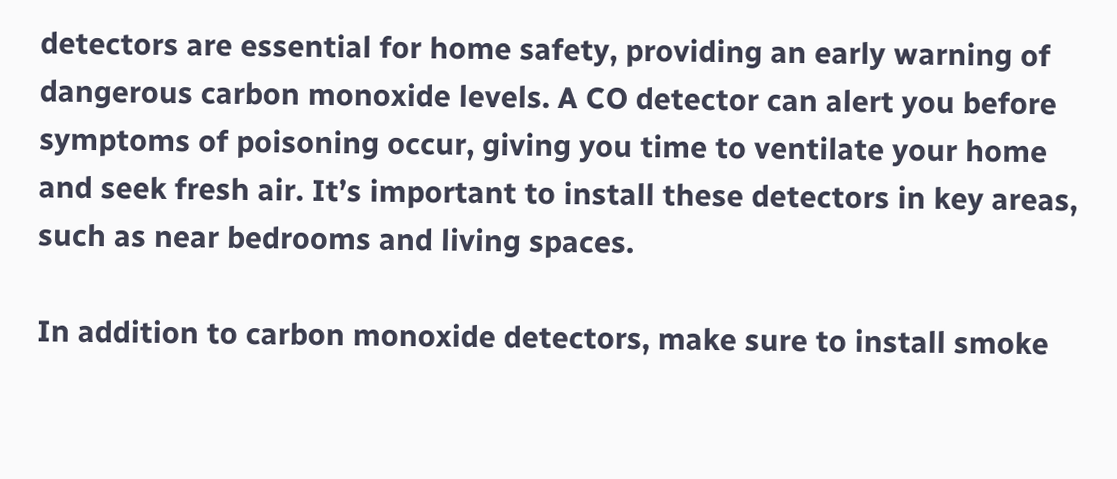detectors are essential for home safety, providing an early warning of dangerous carbon monoxide levels. A CO detector can alert you before symptoms of poisoning occur, giving you time to ventilate your home and seek fresh air. It’s important to install these detectors in key areas, such as near bedrooms and living spaces.

In addition to carbon monoxide detectors, make sure to install smoke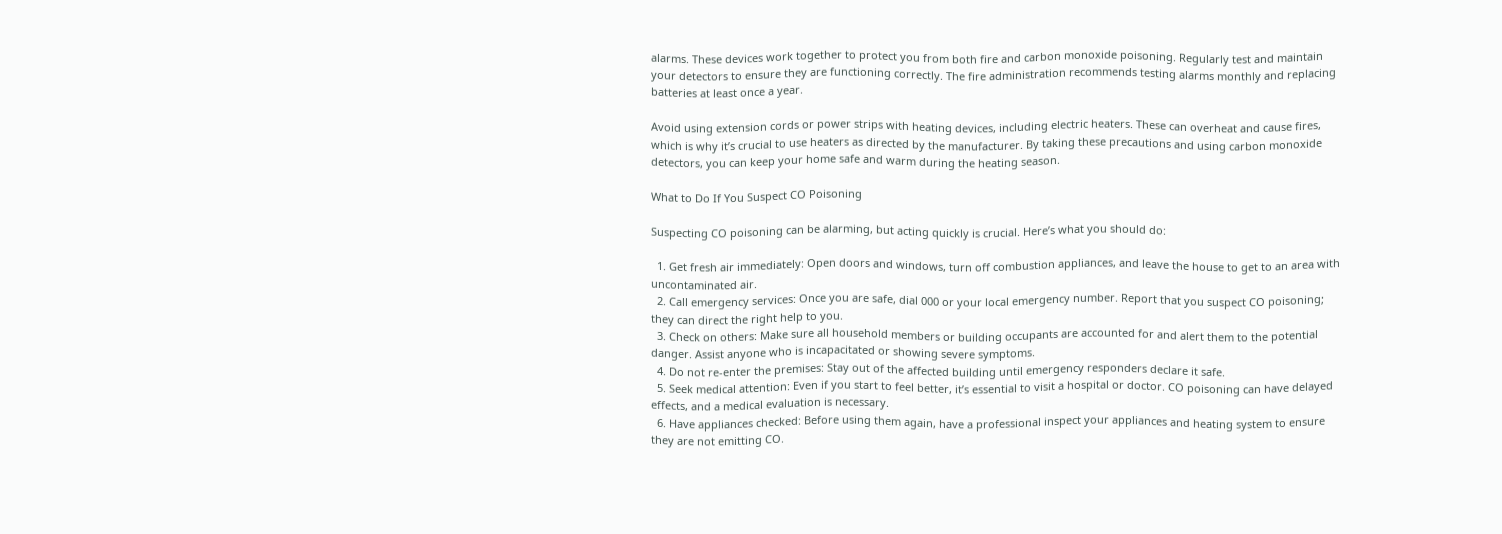alarms. These devices work together to protect you from both fire and carbon monoxide poisoning. Regularly test and maintain your detectors to ensure they are functioning correctly. The fire administration recommends testing alarms monthly and replacing batteries at least once a year.

Avoid using extension cords or power strips with heating devices, including electric heaters. These can overheat and cause fires, which is why it’s crucial to use heaters as directed by the manufacturer. By taking these precautions and using carbon monoxide detectors, you can keep your home safe and warm during the heating season.

What to Do If You Suspect CO Poisoning

Suspecting CO poisoning can be alarming, but acting quickly is crucial. Here’s what you should do:

  1. Get fresh air immediately: Open doors and windows, turn off combustion appliances, and leave the house to get to an area with uncontaminated air.
  2. Call emergency services: Once you are safe, dial 000 or your local emergency number. Report that you suspect CO poisoning; they can direct the right help to you.
  3. Check on others: Make sure all household members or building occupants are accounted for and alert them to the potential danger. Assist anyone who is incapacitated or showing severe symptoms.
  4. Do not re-enter the premises: Stay out of the affected building until emergency responders declare it safe.
  5. Seek medical attention: Even if you start to feel better, it’s essential to visit a hospital or doctor. CO poisoning can have delayed effects, and a medical evaluation is necessary.
  6. Have appliances checked: Before using them again, have a professional inspect your appliances and heating system to ensure they are not emitting CO.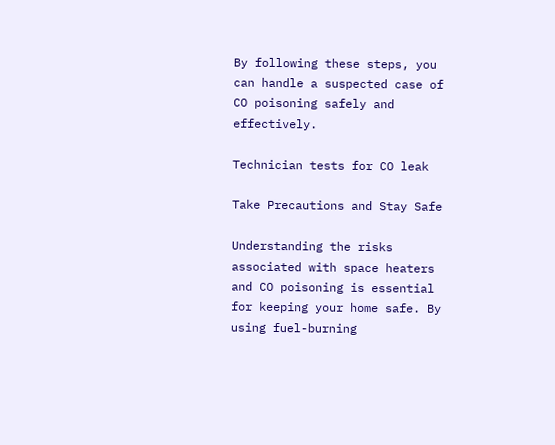By following these steps, you can handle a suspected case of CO poisoning safely and effectively.

Technician tests for CO leak

Take Precautions and Stay Safe

Understanding the risks associated with space heaters and CO poisoning is essential for keeping your home safe. By using fuel-burning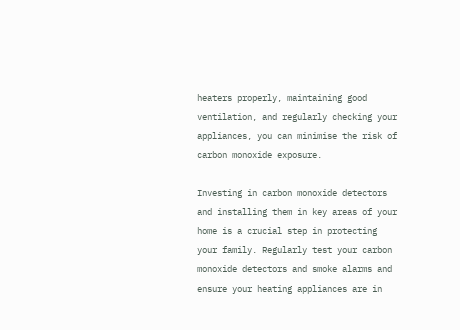heaters properly, maintaining good ventilation, and regularly checking your appliances, you can minimise the risk of carbon monoxide exposure.

Investing in carbon monoxide detectors and installing them in key areas of your home is a crucial step in protecting your family. Regularly test your carbon monoxide detectors and smoke alarms and ensure your heating appliances are in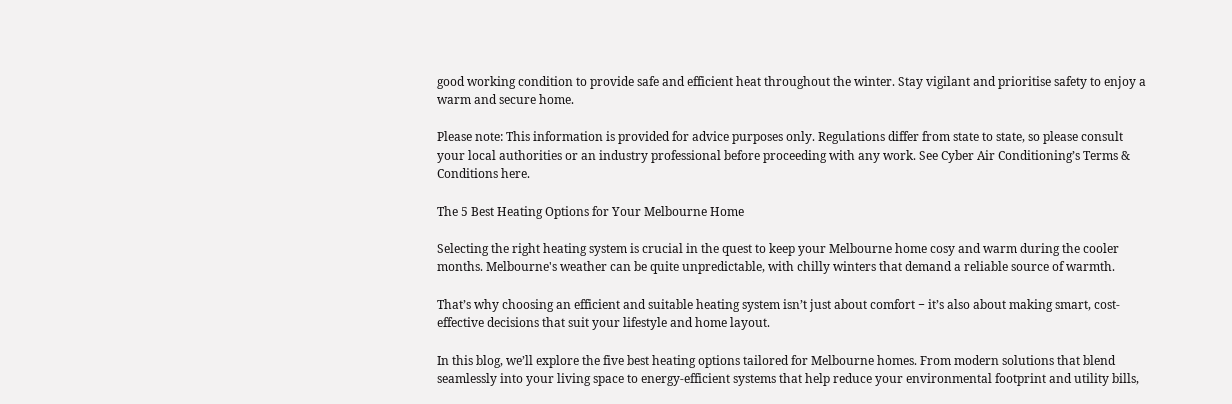good working condition to provide safe and efficient heat throughout the winter. Stay vigilant and prioritise safety to enjoy a warm and secure home.

Please note: This information is provided for advice purposes only. Regulations differ from state to state, so please consult your local authorities or an industry professional before proceeding with any work. See Cyber Air Conditioning’s Terms & Conditions here.

The 5 Best Heating Options for Your Melbourne Home

Selecting the right heating system is crucial in the quest to keep your Melbourne home cosy and warm during the cooler months. Melbourne's weather can be quite unpredictable, with chilly winters that demand a reliable source of warmth.

That’s why choosing an efficient and suitable heating system isn’t just about comfort − it’s also about making smart, cost-effective decisions that suit your lifestyle and home layout.

In this blog, we’ll explore the five best heating options tailored for Melbourne homes. From modern solutions that blend seamlessly into your living space to energy-efficient systems that help reduce your environmental footprint and utility bills,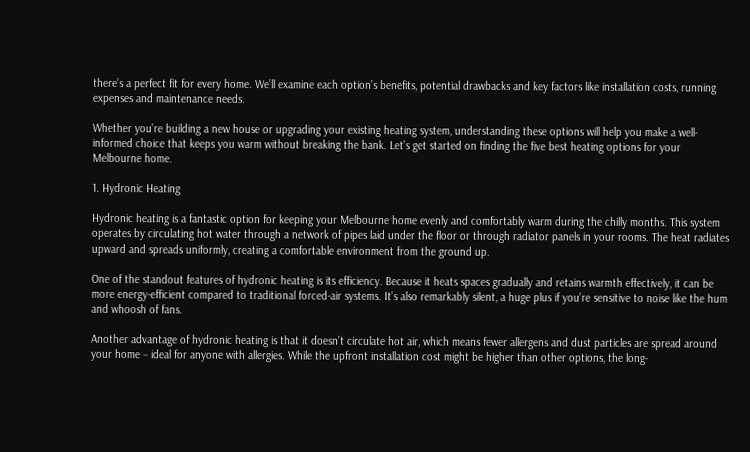there’s a perfect fit for every home. We’ll examine each option’s benefits, potential drawbacks and key factors like installation costs, running expenses and maintenance needs.

Whether you’re building a new house or upgrading your existing heating system, understanding these options will help you make a well-informed choice that keeps you warm without breaking the bank. Let’s get started on finding the five best heating options for your Melbourne home.

1. Hydronic Heating

Hydronic heating is a fantastic option for keeping your Melbourne home evenly and comfortably warm during the chilly months. This system operates by circulating hot water through a network of pipes laid under the floor or through radiator panels in your rooms. The heat radiates upward and spreads uniformly, creating a comfortable environment from the ground up.

One of the standout features of hydronic heating is its efficiency. Because it heats spaces gradually and retains warmth effectively, it can be more energy-efficient compared to traditional forced-air systems. It’s also remarkably silent, a huge plus if you’re sensitive to noise like the hum and whoosh of fans.

Another advantage of hydronic heating is that it doesn’t circulate hot air, which means fewer allergens and dust particles are spread around your home − ideal for anyone with allergies. While the upfront installation cost might be higher than other options, the long-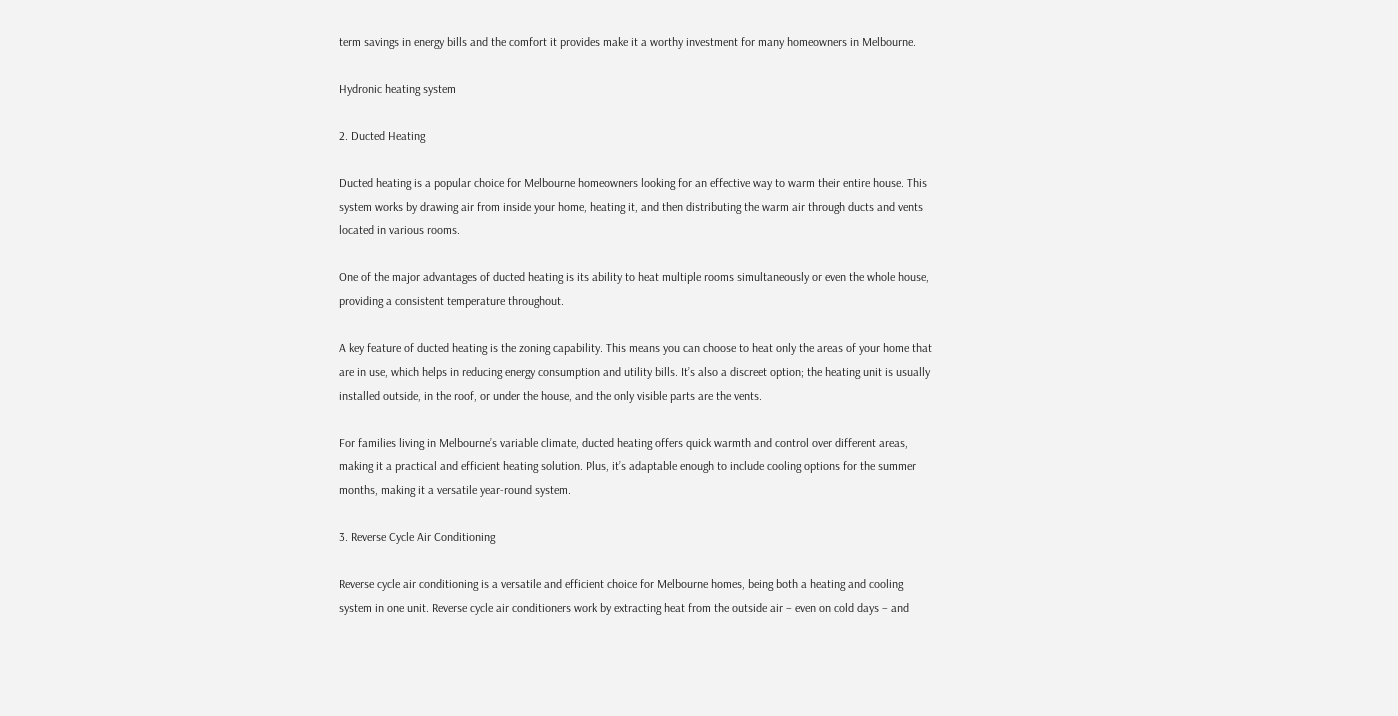term savings in energy bills and the comfort it provides make it a worthy investment for many homeowners in Melbourne.

Hydronic heating system

2. Ducted Heating

Ducted heating is a popular choice for Melbourne homeowners looking for an effective way to warm their entire house. This system works by drawing air from inside your home, heating it, and then distributing the warm air through ducts and vents located in various rooms.

One of the major advantages of ducted heating is its ability to heat multiple rooms simultaneously or even the whole house, providing a consistent temperature throughout.

A key feature of ducted heating is the zoning capability. This means you can choose to heat only the areas of your home that are in use, which helps in reducing energy consumption and utility bills. It’s also a discreet option; the heating unit is usually installed outside, in the roof, or under the house, and the only visible parts are the vents.

For families living in Melbourne’s variable climate, ducted heating offers quick warmth and control over different areas, making it a practical and efficient heating solution. Plus, it’s adaptable enough to include cooling options for the summer months, making it a versatile year-round system.

3. Reverse Cycle Air Conditioning

Reverse cycle air conditioning is a versatile and efficient choice for Melbourne homes, being both a heating and cooling system in one unit. Reverse cycle air conditioners work by extracting heat from the outside air − even on cold days − and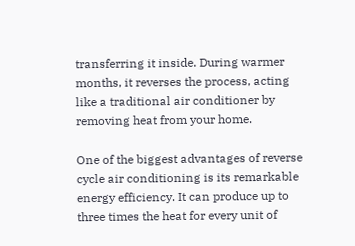transferring it inside. During warmer months, it reverses the process, acting like a traditional air conditioner by removing heat from your home.

One of the biggest advantages of reverse cycle air conditioning is its remarkable energy efficiency. It can produce up to three times the heat for every unit of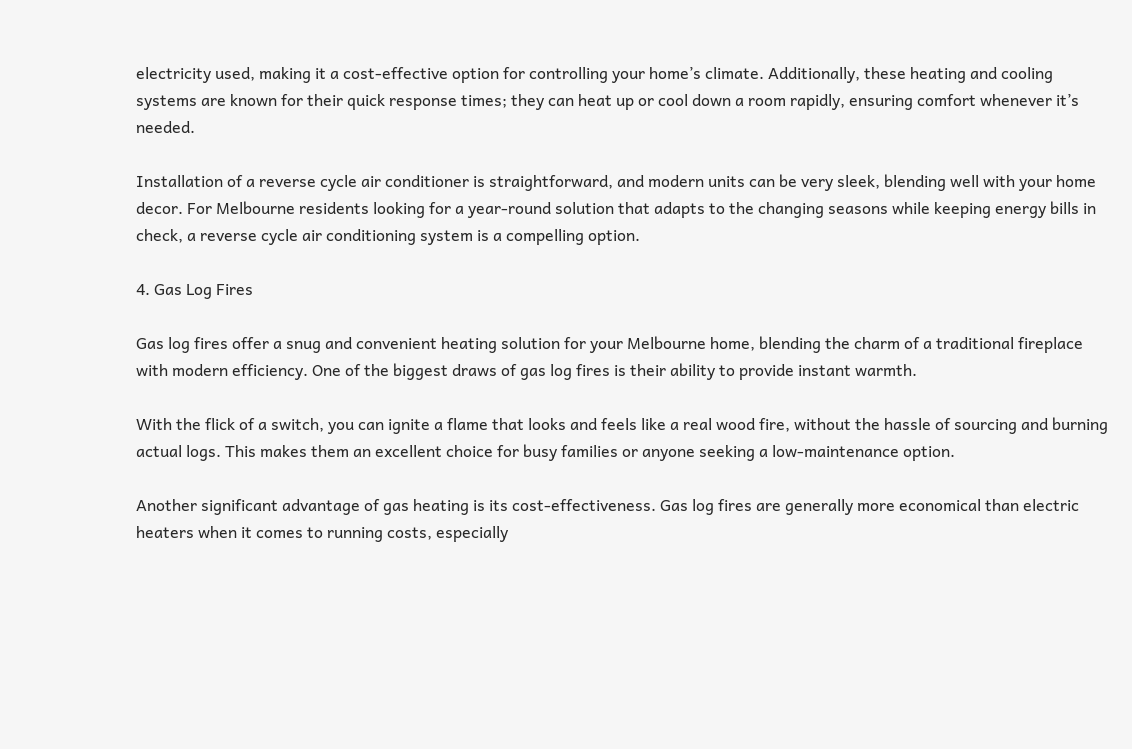electricity used, making it a cost-effective option for controlling your home’s climate. Additionally, these heating and cooling systems are known for their quick response times; they can heat up or cool down a room rapidly, ensuring comfort whenever it’s needed.

Installation of a reverse cycle air conditioner is straightforward, and modern units can be very sleek, blending well with your home decor. For Melbourne residents looking for a year-round solution that adapts to the changing seasons while keeping energy bills in check, a reverse cycle air conditioning system is a compelling option.

4. Gas Log Fires

Gas log fires offer a snug and convenient heating solution for your Melbourne home, blending the charm of a traditional fireplace with modern efficiency. One of the biggest draws of gas log fires is their ability to provide instant warmth.

With the flick of a switch, you can ignite a flame that looks and feels like a real wood fire, without the hassle of sourcing and burning actual logs. This makes them an excellent choice for busy families or anyone seeking a low-maintenance option.

Another significant advantage of gas heating is its cost-effectiveness. Gas log fires are generally more economical than electric heaters when it comes to running costs, especially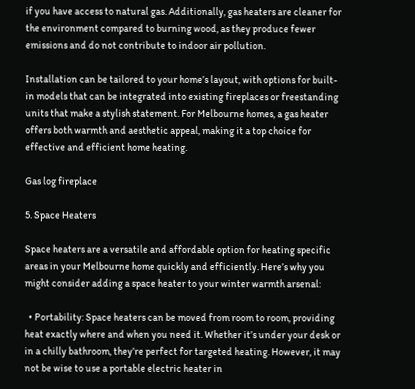if you have access to natural gas. Additionally, gas heaters are cleaner for the environment compared to burning wood, as they produce fewer emissions and do not contribute to indoor air pollution.

Installation can be tailored to your home’s layout, with options for built-in models that can be integrated into existing fireplaces or freestanding units that make a stylish statement. For Melbourne homes, a gas heater offers both warmth and aesthetic appeal, making it a top choice for effective and efficient home heating.

Gas log fireplace

5. Space Heaters

Space heaters are a versatile and affordable option for heating specific areas in your Melbourne home quickly and efficiently. Here’s why you might consider adding a space heater to your winter warmth arsenal:

  • Portability: Space heaters can be moved from room to room, providing heat exactly where and when you need it. Whether it’s under your desk or in a chilly bathroom, they’re perfect for targeted heating. However, it may not be wise to use a portable electric heater in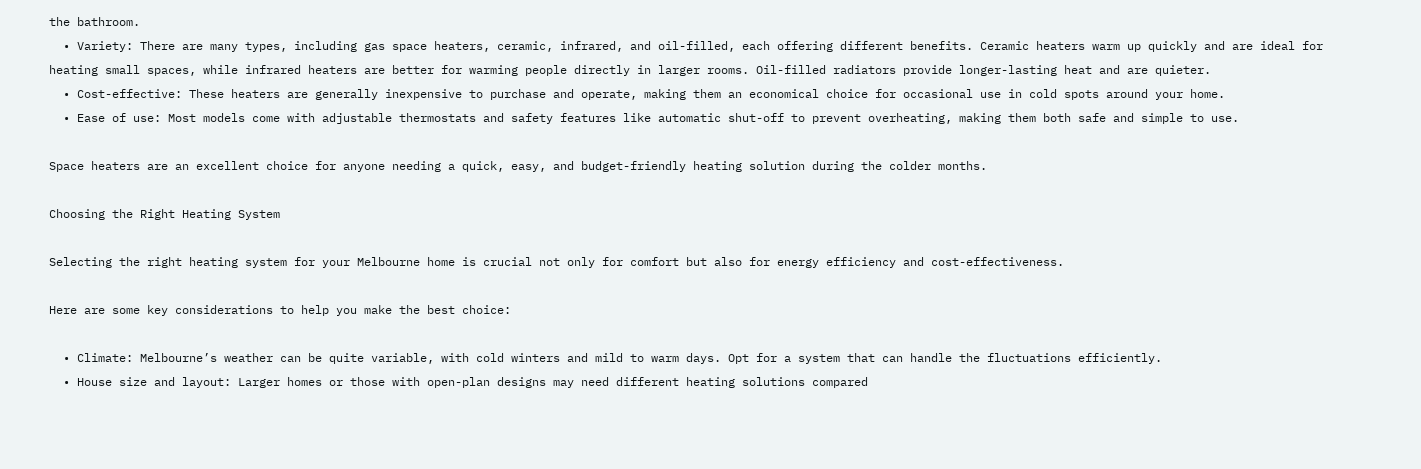the bathroom.
  • Variety: There are many types, including gas space heaters, ceramic, infrared, and oil-filled, each offering different benefits. Ceramic heaters warm up quickly and are ideal for heating small spaces, while infrared heaters are better for warming people directly in larger rooms. Oil-filled radiators provide longer-lasting heat and are quieter.
  • Cost-effective: These heaters are generally inexpensive to purchase and operate, making them an economical choice for occasional use in cold spots around your home.
  • Ease of use: Most models come with adjustable thermostats and safety features like automatic shut-off to prevent overheating, making them both safe and simple to use.

Space heaters are an excellent choice for anyone needing a quick, easy, and budget-friendly heating solution during the colder months.

Choosing the Right Heating System

Selecting the right heating system for your Melbourne home is crucial not only for comfort but also for energy efficiency and cost-effectiveness.

Here are some key considerations to help you make the best choice:

  • Climate: Melbourne’s weather can be quite variable, with cold winters and mild to warm days. Opt for a system that can handle the fluctuations efficiently.
  • House size and layout: Larger homes or those with open-plan designs may need different heating solutions compared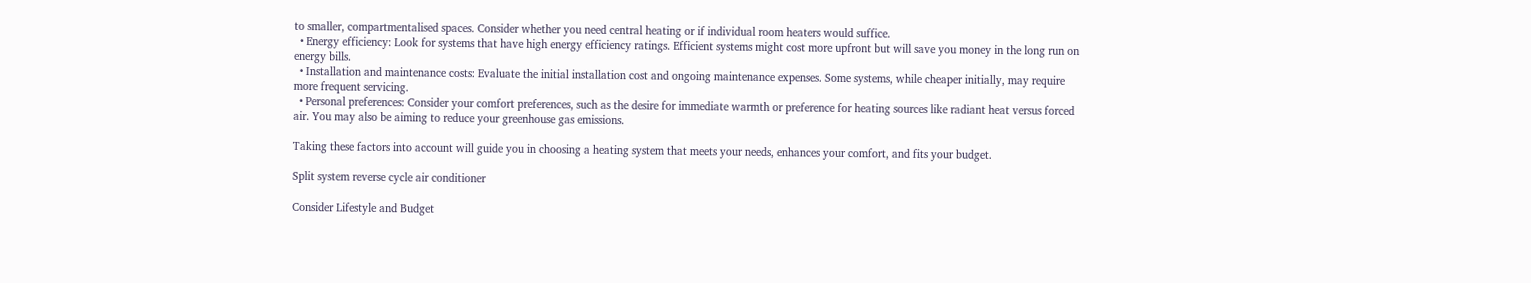to smaller, compartmentalised spaces. Consider whether you need central heating or if individual room heaters would suffice.
  • Energy efficiency: Look for systems that have high energy efficiency ratings. Efficient systems might cost more upfront but will save you money in the long run on energy bills.
  • Installation and maintenance costs: Evaluate the initial installation cost and ongoing maintenance expenses. Some systems, while cheaper initially, may require more frequent servicing.
  • Personal preferences: Consider your comfort preferences, such as the desire for immediate warmth or preference for heating sources like radiant heat versus forced air. You may also be aiming to reduce your greenhouse gas emissions.

Taking these factors into account will guide you in choosing a heating system that meets your needs, enhances your comfort, and fits your budget.

Split system reverse cycle air conditioner

Consider Lifestyle and Budget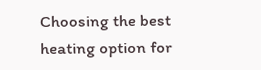Choosing the best heating option for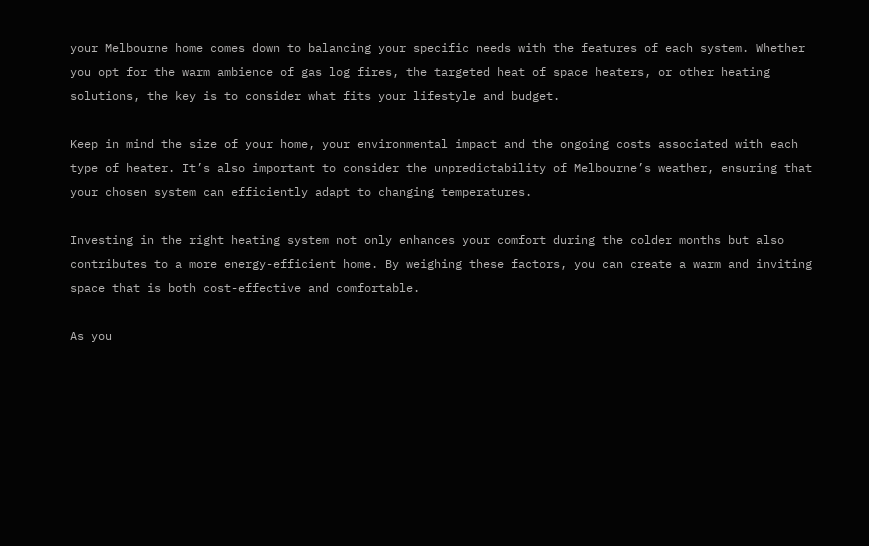your Melbourne home comes down to balancing your specific needs with the features of each system. Whether you opt for the warm ambience of gas log fires, the targeted heat of space heaters, or other heating solutions, the key is to consider what fits your lifestyle and budget.

Keep in mind the size of your home, your environmental impact and the ongoing costs associated with each type of heater. It’s also important to consider the unpredictability of Melbourne’s weather, ensuring that your chosen system can efficiently adapt to changing temperatures.

Investing in the right heating system not only enhances your comfort during the colder months but also contributes to a more energy-efficient home. By weighing these factors, you can create a warm and inviting space that is both cost-effective and comfortable.

As you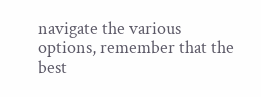navigate the various options, remember that the best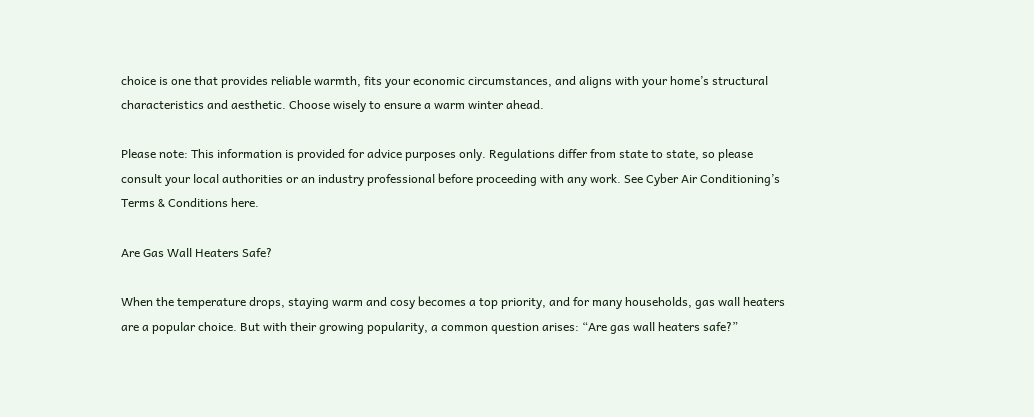choice is one that provides reliable warmth, fits your economic circumstances, and aligns with your home’s structural characteristics and aesthetic. Choose wisely to ensure a warm winter ahead.

Please note: This information is provided for advice purposes only. Regulations differ from state to state, so please consult your local authorities or an industry professional before proceeding with any work. See Cyber Air Conditioning’s Terms & Conditions here.

Are Gas Wall Heaters Safe?

When the temperature drops, staying warm and cosy becomes a top priority, and for many households, gas wall heaters are a popular choice. But with their growing popularity, a common question arises: “Are gas wall heaters safe?”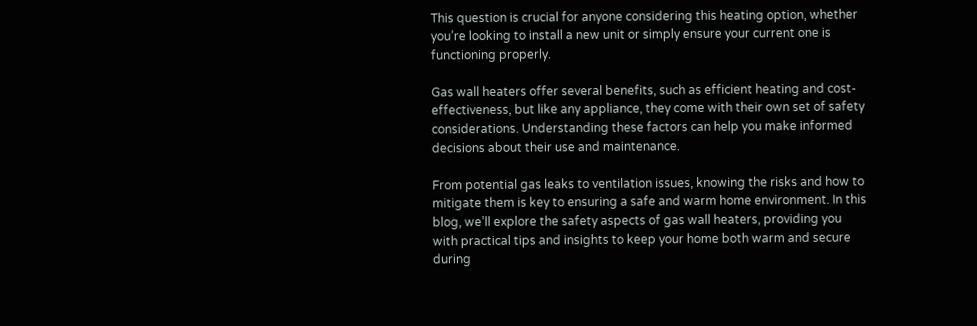This question is crucial for anyone considering this heating option, whether you’re looking to install a new unit or simply ensure your current one is functioning properly.

Gas wall heaters offer several benefits, such as efficient heating and cost-effectiveness, but like any appliance, they come with their own set of safety considerations. Understanding these factors can help you make informed decisions about their use and maintenance.

From potential gas leaks to ventilation issues, knowing the risks and how to mitigate them is key to ensuring a safe and warm home environment. In this blog, we’ll explore the safety aspects of gas wall heaters, providing you with practical tips and insights to keep your home both warm and secure during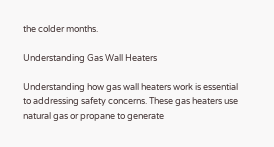the colder months.

Understanding Gas Wall Heaters

Understanding how gas wall heaters work is essential to addressing safety concerns. These gas heaters use natural gas or propane to generate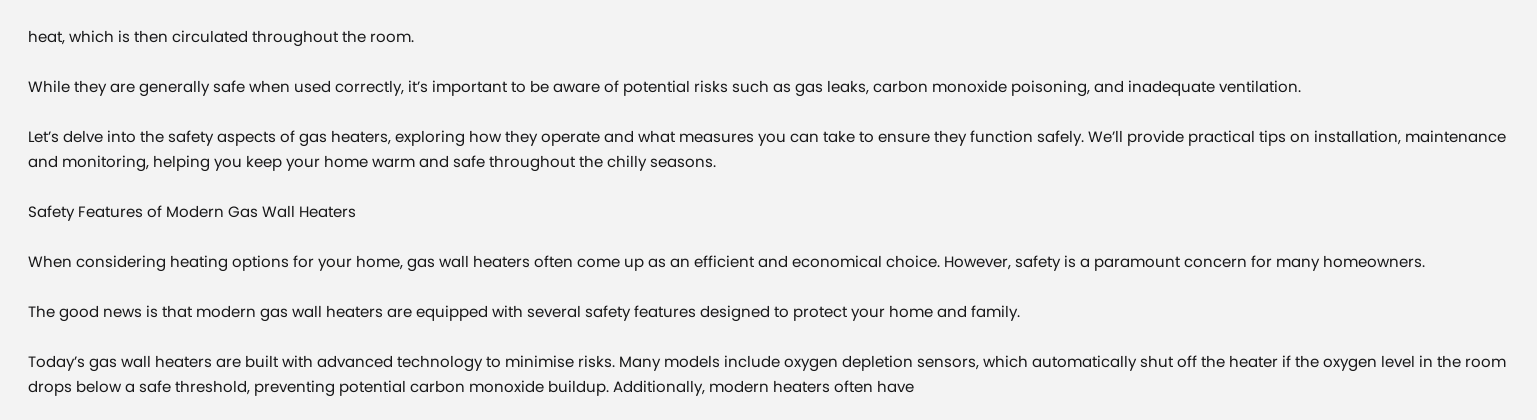heat, which is then circulated throughout the room.

While they are generally safe when used correctly, it’s important to be aware of potential risks such as gas leaks, carbon monoxide poisoning, and inadequate ventilation.

Let’s delve into the safety aspects of gas heaters, exploring how they operate and what measures you can take to ensure they function safely. We’ll provide practical tips on installation, maintenance and monitoring, helping you keep your home warm and safe throughout the chilly seasons.

Safety Features of Modern Gas Wall Heaters

When considering heating options for your home, gas wall heaters often come up as an efficient and economical choice. However, safety is a paramount concern for many homeowners.

The good news is that modern gas wall heaters are equipped with several safety features designed to protect your home and family.

Today’s gas wall heaters are built with advanced technology to minimise risks. Many models include oxygen depletion sensors, which automatically shut off the heater if the oxygen level in the room drops below a safe threshold, preventing potential carbon monoxide buildup. Additionally, modern heaters often have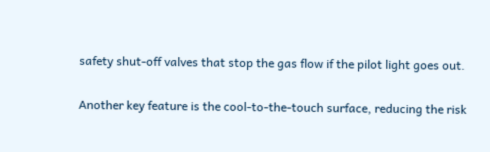safety shut-off valves that stop the gas flow if the pilot light goes out.

Another key feature is the cool-to-the-touch surface, reducing the risk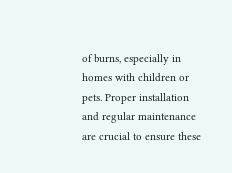of burns, especially in homes with children or pets. Proper installation and regular maintenance are crucial to ensure these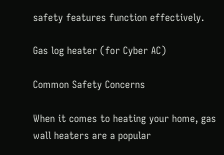safety features function effectively.

Gas log heater (for Cyber AC)

Common Safety Concerns

When it comes to heating your home, gas wall heaters are a popular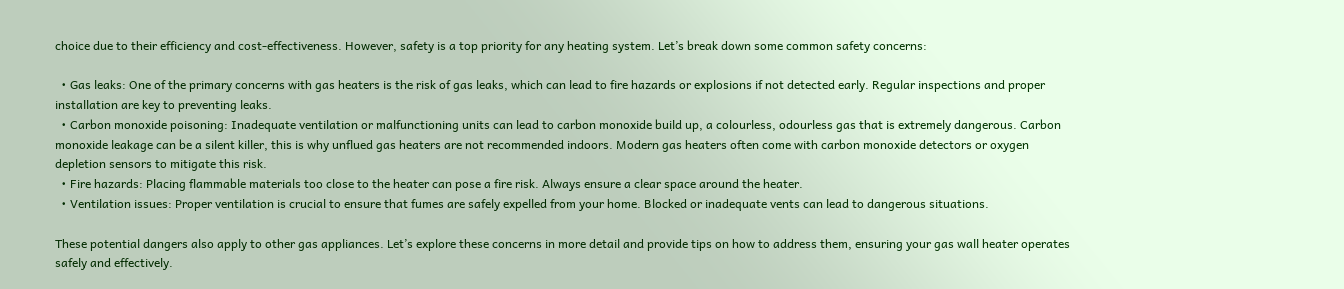choice due to their efficiency and cost-effectiveness. However, safety is a top priority for any heating system. Let’s break down some common safety concerns:

  • Gas leaks: One of the primary concerns with gas heaters is the risk of gas leaks, which can lead to fire hazards or explosions if not detected early. Regular inspections and proper installation are key to preventing leaks.
  • Carbon monoxide poisoning: Inadequate ventilation or malfunctioning units can lead to carbon monoxide build up, a colourless, odourless gas that is extremely dangerous. Carbon monoxide leakage can be a silent killer, this is why unflued gas heaters are not recommended indoors. Modern gas heaters often come with carbon monoxide detectors or oxygen depletion sensors to mitigate this risk.
  • Fire hazards: Placing flammable materials too close to the heater can pose a fire risk. Always ensure a clear space around the heater.
  • Ventilation issues: Proper ventilation is crucial to ensure that fumes are safely expelled from your home. Blocked or inadequate vents can lead to dangerous situations.

These potential dangers also apply to other gas appliances. Let’s explore these concerns in more detail and provide tips on how to address them, ensuring your gas wall heater operates safely and effectively.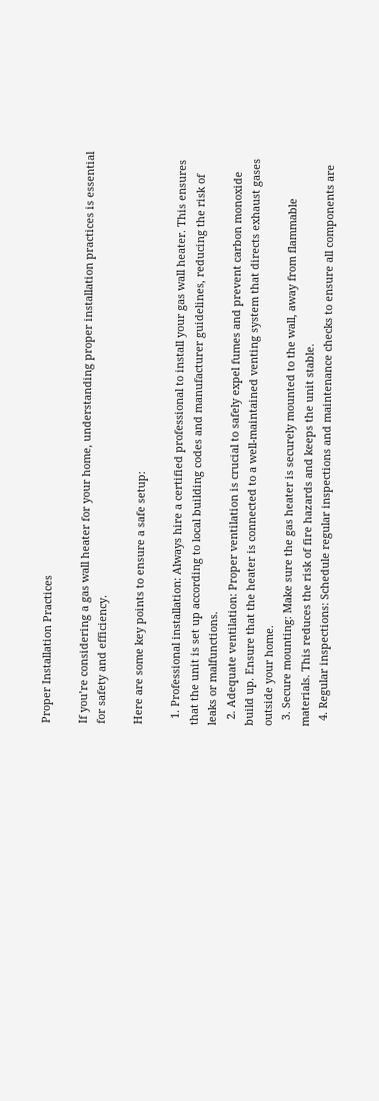Proper Installation Practices

If you’re considering a gas wall heater for your home, understanding proper installation practices is essential for safety and efficiency.

Here are some key points to ensure a safe setup:

  1. Professional installation: Always hire a certified professional to install your gas wall heater. This ensures that the unit is set up according to local building codes and manufacturer guidelines, reducing the risk of leaks or malfunctions.
  2. Adequate ventilation: Proper ventilation is crucial to safely expel fumes and prevent carbon monoxide build up. Ensure that the heater is connected to a well-maintained venting system that directs exhaust gases outside your home.
  3. Secure mounting: Make sure the gas heater is securely mounted to the wall, away from flammable materials. This reduces the risk of fire hazards and keeps the unit stable.
  4. Regular inspections: Schedule regular inspections and maintenance checks to ensure all components are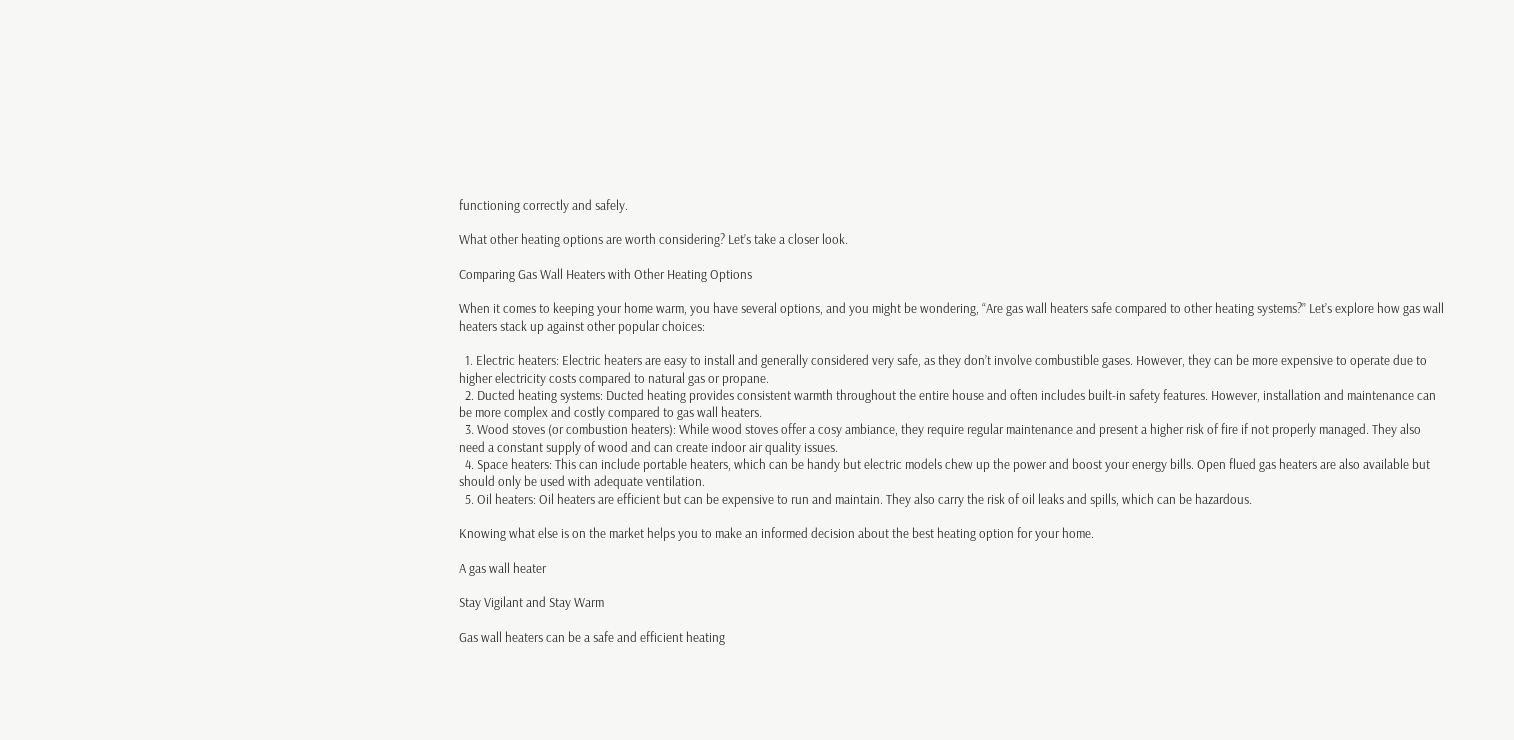functioning correctly and safely.

What other heating options are worth considering? Let’s take a closer look.

Comparing Gas Wall Heaters with Other Heating Options

When it comes to keeping your home warm, you have several options, and you might be wondering, “Are gas wall heaters safe compared to other heating systems?” Let’s explore how gas wall heaters stack up against other popular choices:

  1. Electric heaters: Electric heaters are easy to install and generally considered very safe, as they don’t involve combustible gases. However, they can be more expensive to operate due to higher electricity costs compared to natural gas or propane.
  2. Ducted heating systems: Ducted heating provides consistent warmth throughout the entire house and often includes built-in safety features. However, installation and maintenance can be more complex and costly compared to gas wall heaters.
  3. Wood stoves (or combustion heaters): While wood stoves offer a cosy ambiance, they require regular maintenance and present a higher risk of fire if not properly managed. They also need a constant supply of wood and can create indoor air quality issues.
  4. Space heaters: This can include portable heaters, which can be handy but electric models chew up the power and boost your energy bills. Open flued gas heaters are also available but should only be used with adequate ventilation.
  5. Oil heaters: Oil heaters are efficient but can be expensive to run and maintain. They also carry the risk of oil leaks and spills, which can be hazardous.

Knowing what else is on the market helps you to make an informed decision about the best heating option for your home.

A gas wall heater

Stay Vigilant and Stay Warm

Gas wall heaters can be a safe and efficient heating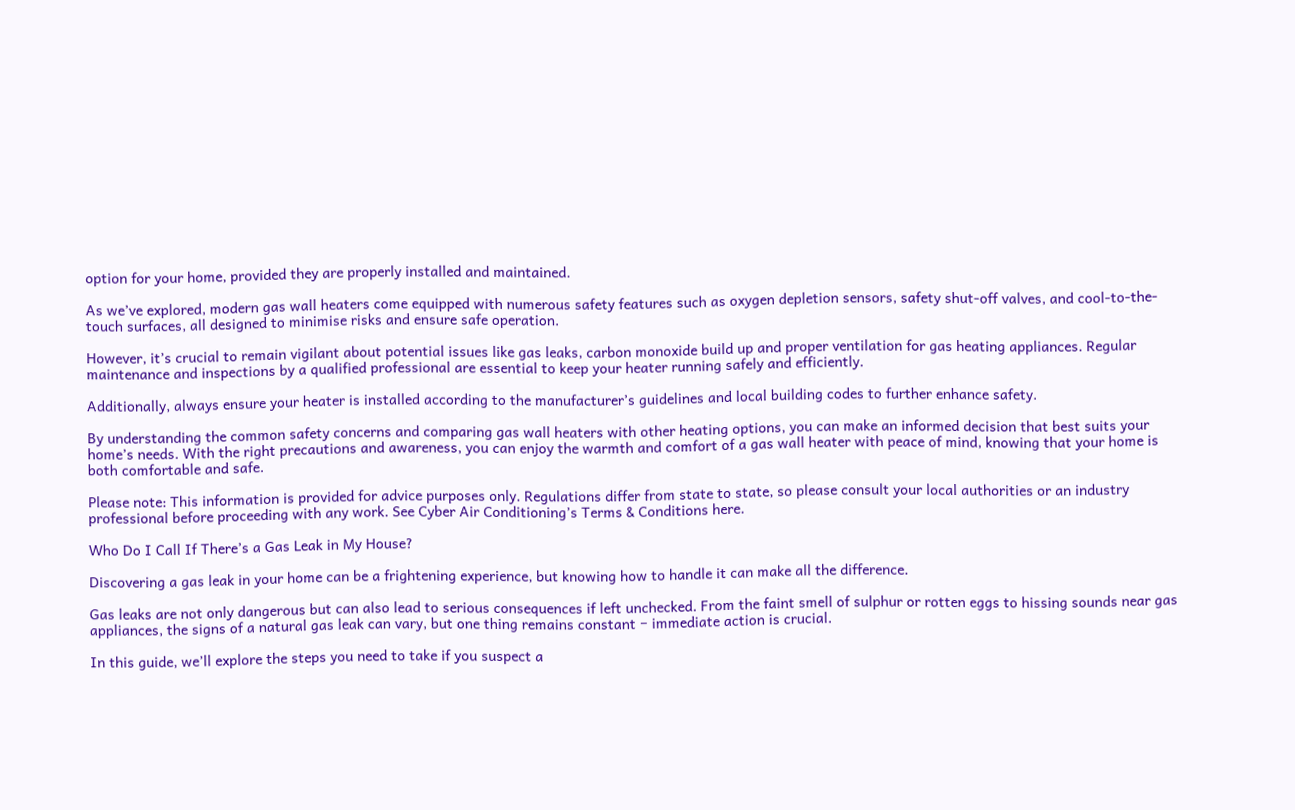option for your home, provided they are properly installed and maintained.

As we’ve explored, modern gas wall heaters come equipped with numerous safety features such as oxygen depletion sensors, safety shut-off valves, and cool-to-the-touch surfaces, all designed to minimise risks and ensure safe operation.

However, it’s crucial to remain vigilant about potential issues like gas leaks, carbon monoxide build up and proper ventilation for gas heating appliances. Regular maintenance and inspections by a qualified professional are essential to keep your heater running safely and efficiently.

Additionally, always ensure your heater is installed according to the manufacturer’s guidelines and local building codes to further enhance safety.

By understanding the common safety concerns and comparing gas wall heaters with other heating options, you can make an informed decision that best suits your home’s needs. With the right precautions and awareness, you can enjoy the warmth and comfort of a gas wall heater with peace of mind, knowing that your home is both comfortable and safe.

Please note: This information is provided for advice purposes only. Regulations differ from state to state, so please consult your local authorities or an industry professional before proceeding with any work. See Cyber Air Conditioning’s Terms & Conditions here.

Who Do I Call If There’s a Gas Leak in My House?

Discovering a gas leak in your home can be a frightening experience, but knowing how to handle it can make all the difference.

Gas leaks are not only dangerous but can also lead to serious consequences if left unchecked. From the faint smell of sulphur or rotten eggs to hissing sounds near gas appliances, the signs of a natural gas leak can vary, but one thing remains constant − immediate action is crucial.

In this guide, we’ll explore the steps you need to take if you suspect a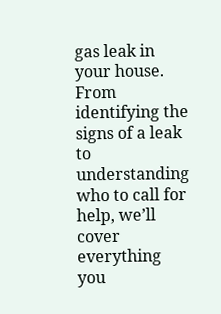gas leak in your house. From identifying the signs of a leak to understanding who to call for help, we’ll cover everything you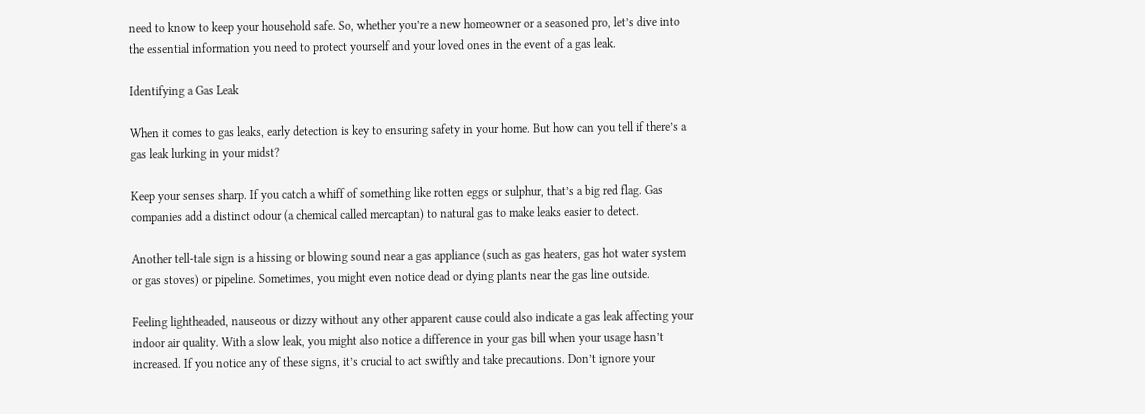need to know to keep your household safe. So, whether you’re a new homeowner or a seasoned pro, let’s dive into the essential information you need to protect yourself and your loved ones in the event of a gas leak.

Identifying a Gas Leak

When it comes to gas leaks, early detection is key to ensuring safety in your home. But how can you tell if there’s a gas leak lurking in your midst?

Keep your senses sharp. If you catch a whiff of something like rotten eggs or sulphur, that’s a big red flag. Gas companies add a distinct odour (a chemical called mercaptan) to natural gas to make leaks easier to detect.

Another tell-tale sign is a hissing or blowing sound near a gas appliance (such as gas heaters, gas hot water system or gas stoves) or pipeline. Sometimes, you might even notice dead or dying plants near the gas line outside.

Feeling lightheaded, nauseous or dizzy without any other apparent cause could also indicate a gas leak affecting your indoor air quality. With a slow leak, you might also notice a difference in your gas bill when your usage hasn’t increased. If you notice any of these signs, it’s crucial to act swiftly and take precautions. Don’t ignore your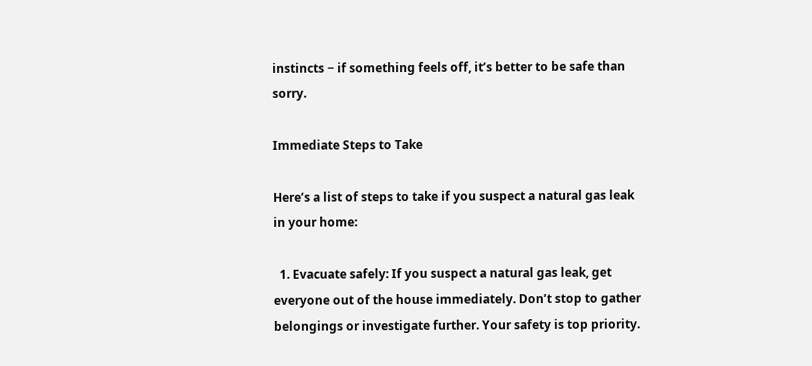instincts − if something feels off, it’s better to be safe than sorry.

Immediate Steps to Take

Here’s a list of steps to take if you suspect a natural gas leak in your home:

  1. Evacuate safely: If you suspect a natural gas leak, get everyone out of the house immediately. Don’t stop to gather belongings or investigate further. Your safety is top priority.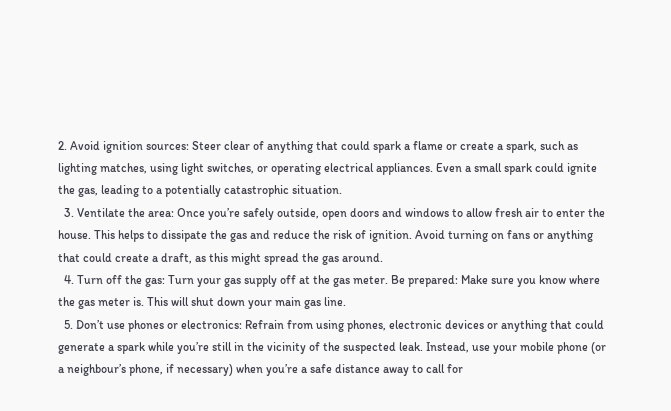2. Avoid ignition sources: Steer clear of anything that could spark a flame or create a spark, such as lighting matches, using light switches, or operating electrical appliances. Even a small spark could ignite the gas, leading to a potentially catastrophic situation.
  3. Ventilate the area: Once you’re safely outside, open doors and windows to allow fresh air to enter the house. This helps to dissipate the gas and reduce the risk of ignition. Avoid turning on fans or anything that could create a draft, as this might spread the gas around.
  4. Turn off the gas: Turn your gas supply off at the gas meter. Be prepared: Make sure you know where the gas meter is. This will shut down your main gas line.
  5. Don’t use phones or electronics: Refrain from using phones, electronic devices or anything that could generate a spark while you’re still in the vicinity of the suspected leak. Instead, use your mobile phone (or a neighbour’s phone, if necessary) when you’re a safe distance away to call for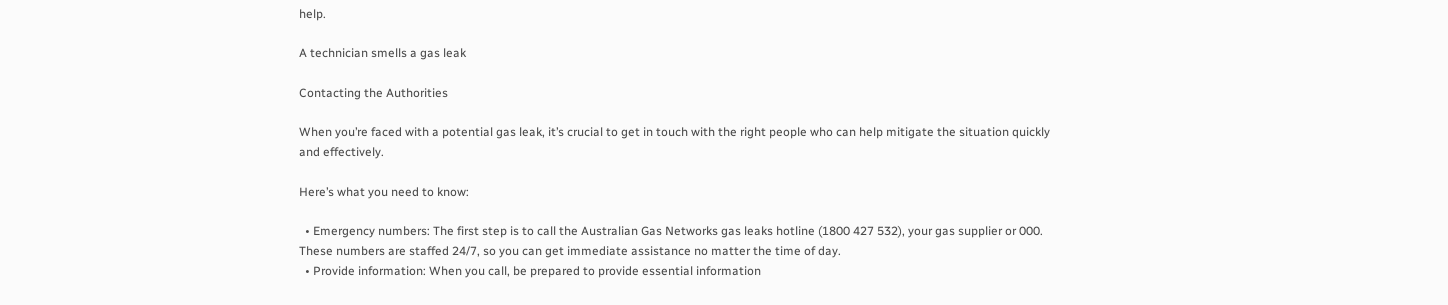help.

A technician smells a gas leak

Contacting the Authorities

When you’re faced with a potential gas leak, it’s crucial to get in touch with the right people who can help mitigate the situation quickly and effectively.

Here’s what you need to know:

  • Emergency numbers: The first step is to call the Australian Gas Networks gas leaks hotline (1800 427 532), your gas supplier or 000. These numbers are staffed 24/7, so you can get immediate assistance no matter the time of day.
  • Provide information: When you call, be prepared to provide essential information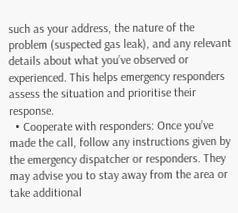such as your address, the nature of the problem (suspected gas leak), and any relevant details about what you’ve observed or experienced. This helps emergency responders assess the situation and prioritise their response.
  • Cooperate with responders: Once you’ve made the call, follow any instructions given by the emergency dispatcher or responders. They may advise you to stay away from the area or take additional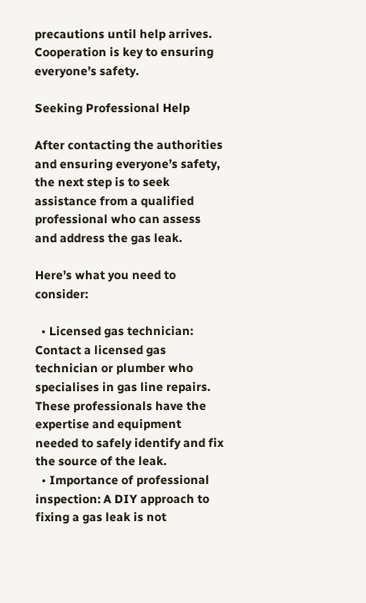precautions until help arrives. Cooperation is key to ensuring everyone’s safety.

Seeking Professional Help

After contacting the authorities and ensuring everyone’s safety, the next step is to seek assistance from a qualified professional who can assess and address the gas leak.

Here’s what you need to consider:

  • Licensed gas technician: Contact a licensed gas technician or plumber who specialises in gas line repairs. These professionals have the expertise and equipment needed to safely identify and fix the source of the leak.
  • Importance of professional inspection: A DIY approach to fixing a gas leak is not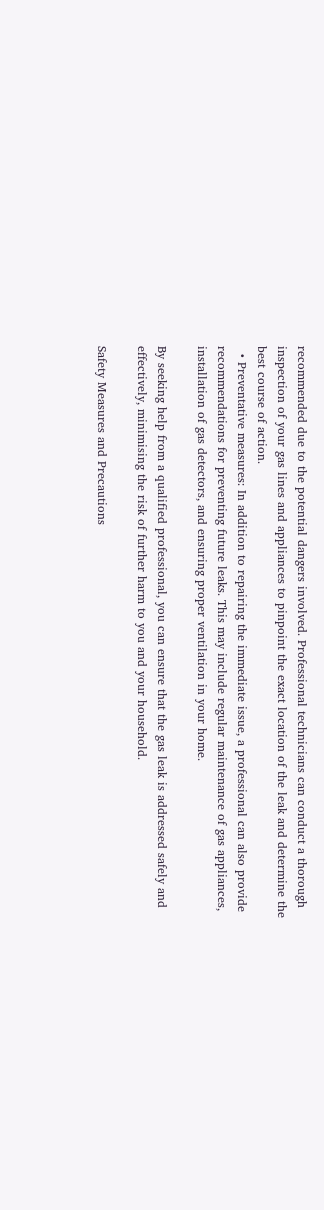recommended due to the potential dangers involved. Professional technicians can conduct a thorough inspection of your gas lines and appliances to pinpoint the exact location of the leak and determine the best course of action.
  • Preventative measures: In addition to repairing the immediate issue, a professional can also provide recommendations for preventing future leaks. This may include regular maintenance of gas appliances, installation of gas detectors, and ensuring proper ventilation in your home.

By seeking help from a qualified professional, you can ensure that the gas leak is addressed safely and effectively, minimising the risk of further harm to you and your household.

Safety Measures and Precautions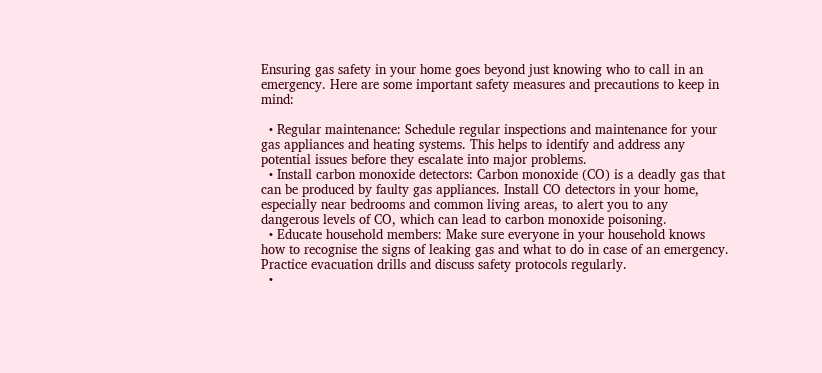Ensuring gas safety in your home goes beyond just knowing who to call in an emergency. Here are some important safety measures and precautions to keep in mind:

  • Regular maintenance: Schedule regular inspections and maintenance for your gas appliances and heating systems. This helps to identify and address any potential issues before they escalate into major problems.
  • Install carbon monoxide detectors: Carbon monoxide (CO) is a deadly gas that can be produced by faulty gas appliances. Install CO detectors in your home, especially near bedrooms and common living areas, to alert you to any dangerous levels of CO, which can lead to carbon monoxide poisoning.
  • Educate household members: Make sure everyone in your household knows how to recognise the signs of leaking gas and what to do in case of an emergency. Practice evacuation drills and discuss safety protocols regularly.
  •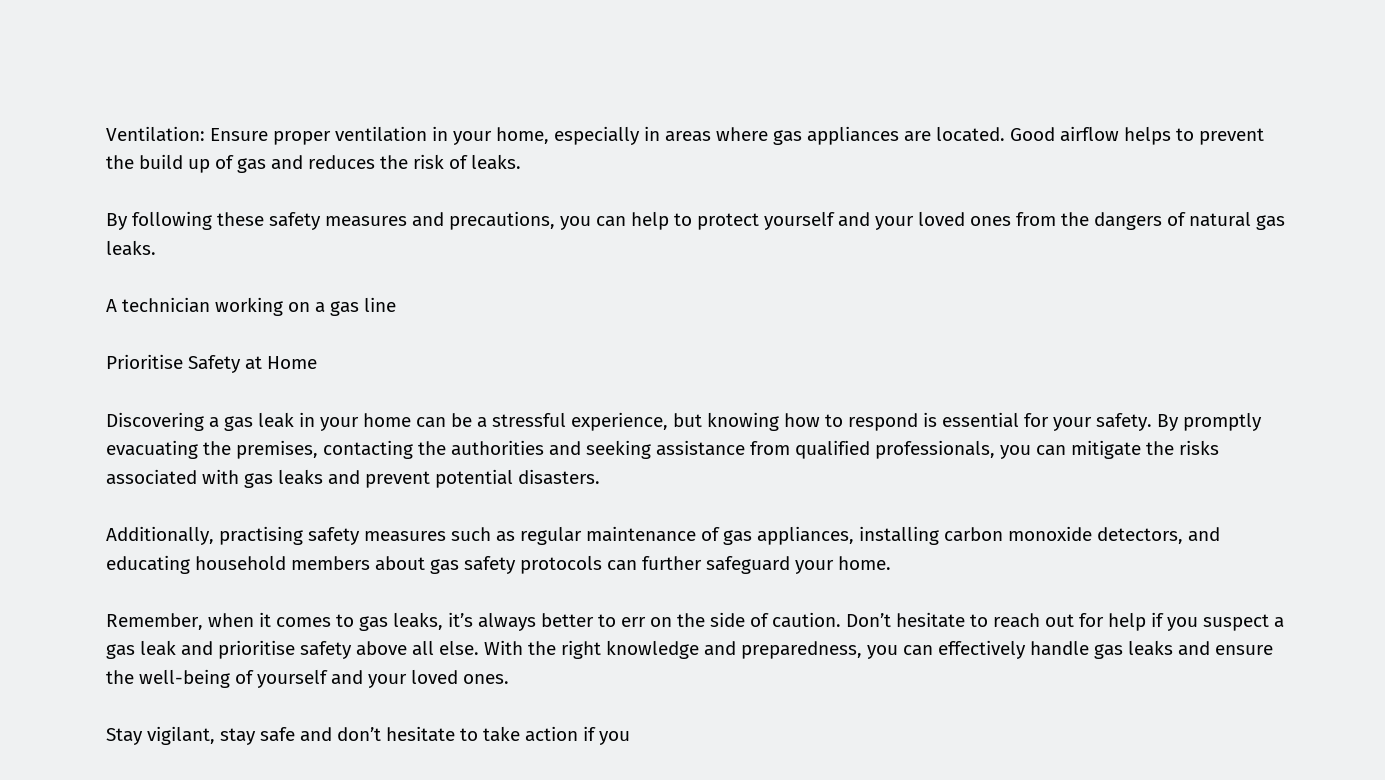Ventilation: Ensure proper ventilation in your home, especially in areas where gas appliances are located. Good airflow helps to prevent the build up of gas and reduces the risk of leaks.

By following these safety measures and precautions, you can help to protect yourself and your loved ones from the dangers of natural gas leaks.

A technician working on a gas line

Prioritise Safety at Home

Discovering a gas leak in your home can be a stressful experience, but knowing how to respond is essential for your safety. By promptly evacuating the premises, contacting the authorities and seeking assistance from qualified professionals, you can mitigate the risks associated with gas leaks and prevent potential disasters.

Additionally, practising safety measures such as regular maintenance of gas appliances, installing carbon monoxide detectors, and educating household members about gas safety protocols can further safeguard your home.

Remember, when it comes to gas leaks, it’s always better to err on the side of caution. Don’t hesitate to reach out for help if you suspect a gas leak and prioritise safety above all else. With the right knowledge and preparedness, you can effectively handle gas leaks and ensure the well-being of yourself and your loved ones.

Stay vigilant, stay safe and don’t hesitate to take action if you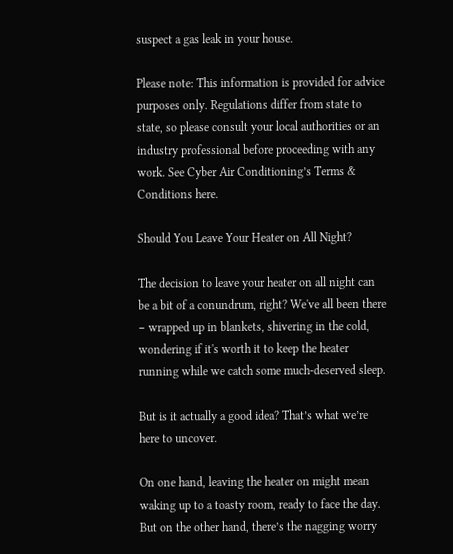suspect a gas leak in your house.

Please note: This information is provided for advice purposes only. Regulations differ from state to state, so please consult your local authorities or an industry professional before proceeding with any work. See Cyber Air Conditioning’s Terms & Conditions here.

Should You Leave Your Heater on All Night?

The decision to leave your heater on all night can be a bit of a conundrum, right? We've all been there − wrapped up in blankets, shivering in the cold, wondering if it's worth it to keep the heater running while we catch some much-deserved sleep.

But is it actually a good idea? That’s what we’re here to uncover.

On one hand, leaving the heater on might mean waking up to a toasty room, ready to face the day. But on the other hand, there’s the nagging worry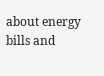about energy bills and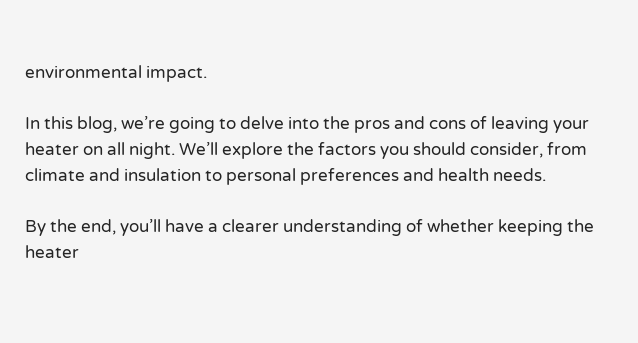environmental impact.

In this blog, we’re going to delve into the pros and cons of leaving your heater on all night. We’ll explore the factors you should consider, from climate and insulation to personal preferences and health needs.

By the end, you’ll have a clearer understanding of whether keeping the heater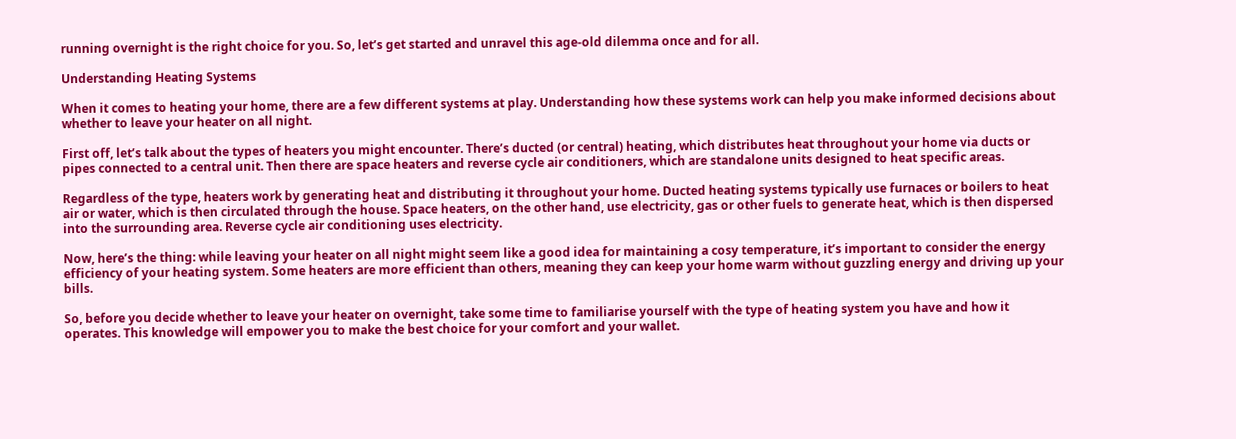running overnight is the right choice for you. So, let’s get started and unravel this age-old dilemma once and for all.

Understanding Heating Systems

When it comes to heating your home, there are a few different systems at play. Understanding how these systems work can help you make informed decisions about whether to leave your heater on all night.

First off, let’s talk about the types of heaters you might encounter. There’s ducted (or central) heating, which distributes heat throughout your home via ducts or pipes connected to a central unit. Then there are space heaters and reverse cycle air conditioners, which are standalone units designed to heat specific areas.

Regardless of the type, heaters work by generating heat and distributing it throughout your home. Ducted heating systems typically use furnaces or boilers to heat air or water, which is then circulated through the house. Space heaters, on the other hand, use electricity, gas or other fuels to generate heat, which is then dispersed into the surrounding area. Reverse cycle air conditioning uses electricity.

Now, here’s the thing: while leaving your heater on all night might seem like a good idea for maintaining a cosy temperature, it’s important to consider the energy efficiency of your heating system. Some heaters are more efficient than others, meaning they can keep your home warm without guzzling energy and driving up your bills.

So, before you decide whether to leave your heater on overnight, take some time to familiarise yourself with the type of heating system you have and how it operates. This knowledge will empower you to make the best choice for your comfort and your wallet.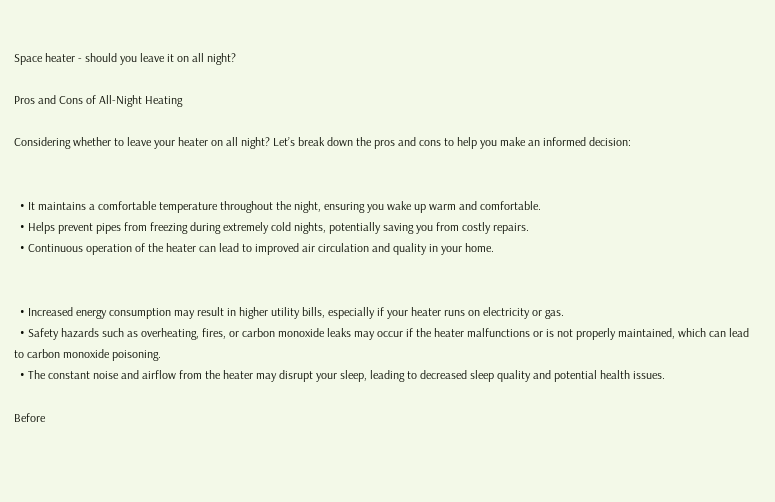Space heater - should you leave it on all night?

Pros and Cons of All-Night Heating

Considering whether to leave your heater on all night? Let’s break down the pros and cons to help you make an informed decision:


  • It maintains a comfortable temperature throughout the night, ensuring you wake up warm and comfortable.
  • Helps prevent pipes from freezing during extremely cold nights, potentially saving you from costly repairs.
  • Continuous operation of the heater can lead to improved air circulation and quality in your home.


  • Increased energy consumption may result in higher utility bills, especially if your heater runs on electricity or gas.
  • Safety hazards such as overheating, fires, or carbon monoxide leaks may occur if the heater malfunctions or is not properly maintained, which can lead to carbon monoxide poisoning.
  • The constant noise and airflow from the heater may disrupt your sleep, leading to decreased sleep quality and potential health issues.

Before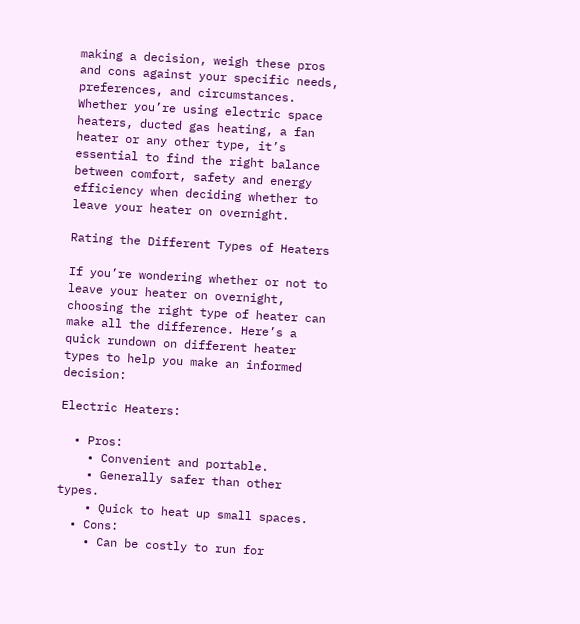making a decision, weigh these pros and cons against your specific needs, preferences, and circumstances. Whether you’re using electric space heaters, ducted gas heating, a fan heater or any other type, it’s essential to find the right balance between comfort, safety and energy efficiency when deciding whether to leave your heater on overnight.

Rating the Different Types of Heaters

If you’re wondering whether or not to leave your heater on overnight, choosing the right type of heater can make all the difference. Here’s a quick rundown on different heater types to help you make an informed decision:

Electric Heaters:

  • Pros:
    • Convenient and portable.
    • Generally safer than other types.
    • Quick to heat up small spaces.
  • Cons:
    • Can be costly to run for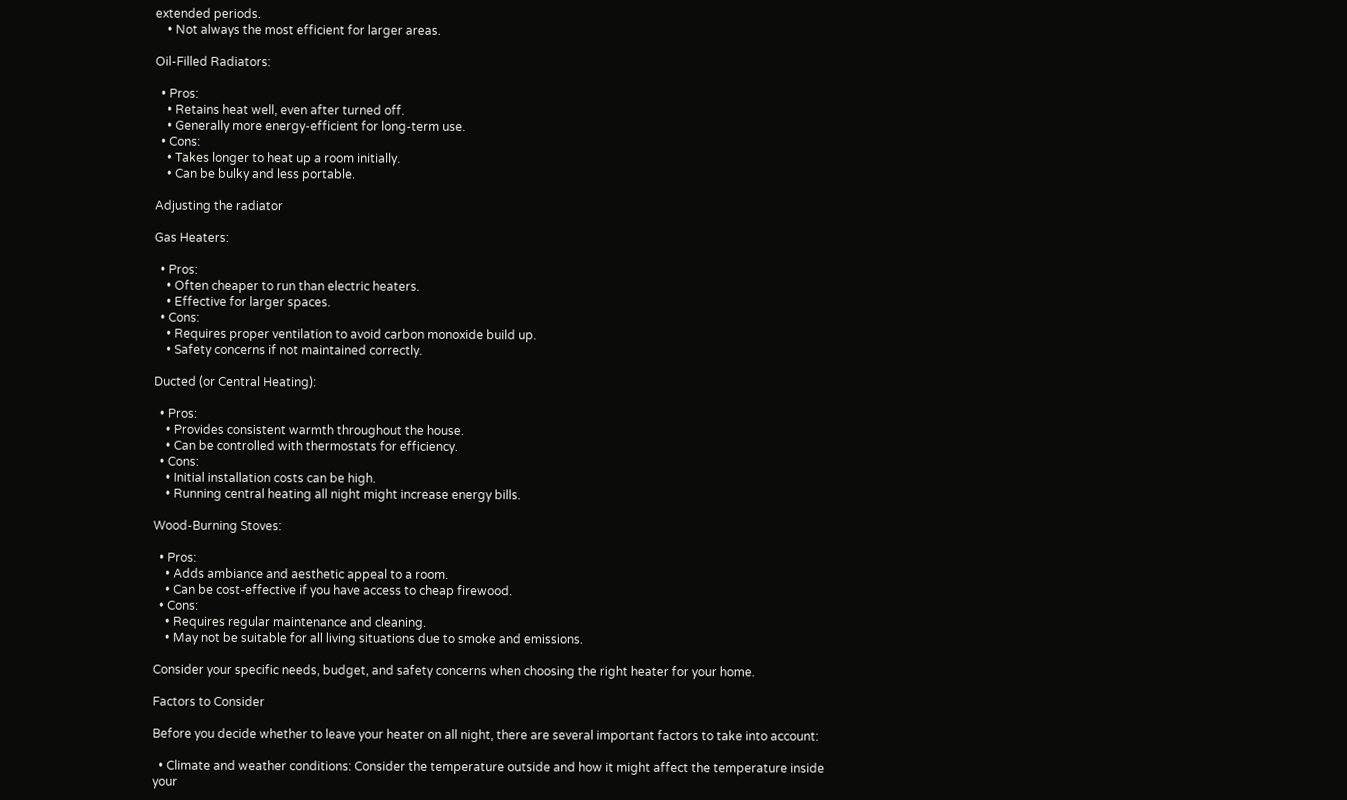extended periods.
    • Not always the most efficient for larger areas.

Oil-Filled Radiators:

  • Pros:
    • Retains heat well, even after turned off.
    • Generally more energy-efficient for long-term use.
  • Cons:
    • Takes longer to heat up a room initially.
    • Can be bulky and less portable.

Adjusting the radiator

Gas Heaters:

  • Pros:
    • Often cheaper to run than electric heaters.
    • Effective for larger spaces.
  • Cons:
    • Requires proper ventilation to avoid carbon monoxide build up.
    • Safety concerns if not maintained correctly.

Ducted (or Central Heating):

  • Pros:
    • Provides consistent warmth throughout the house.
    • Can be controlled with thermostats for efficiency.
  • Cons:
    • Initial installation costs can be high.
    • Running central heating all night might increase energy bills.

Wood-Burning Stoves:

  • Pros:
    • Adds ambiance and aesthetic appeal to a room.
    • Can be cost-effective if you have access to cheap firewood.
  • Cons:
    • Requires regular maintenance and cleaning.
    • May not be suitable for all living situations due to smoke and emissions.

Consider your specific needs, budget, and safety concerns when choosing the right heater for your home.

Factors to Consider

Before you decide whether to leave your heater on all night, there are several important factors to take into account:

  • Climate and weather conditions: Consider the temperature outside and how it might affect the temperature inside your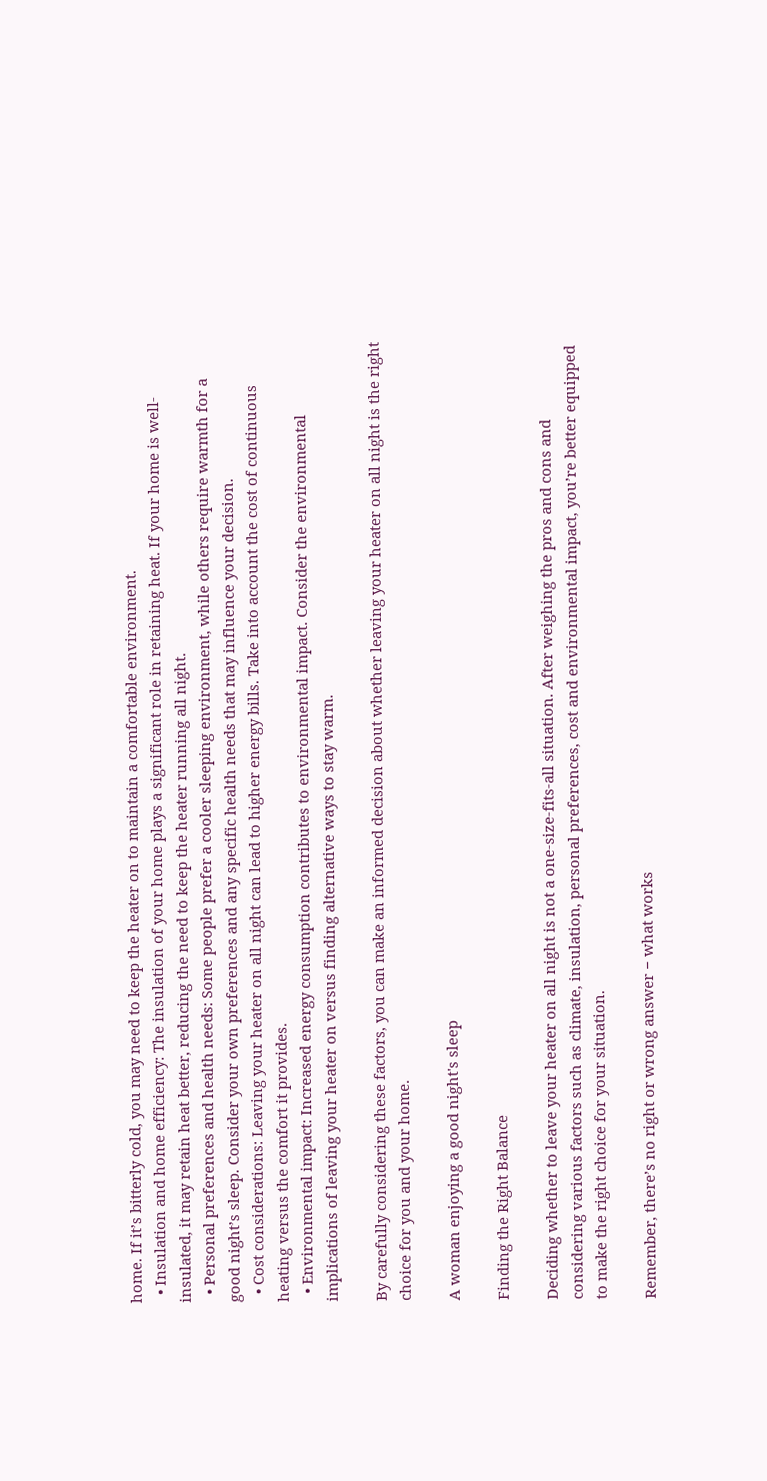home. If it’s bitterly cold, you may need to keep the heater on to maintain a comfortable environment.
  • Insulation and home efficiency: The insulation of your home plays a significant role in retaining heat. If your home is well-insulated, it may retain heat better, reducing the need to keep the heater running all night.
  • Personal preferences and health needs: Some people prefer a cooler sleeping environment, while others require warmth for a good night’s sleep. Consider your own preferences and any specific health needs that may influence your decision.
  • Cost considerations: Leaving your heater on all night can lead to higher energy bills. Take into account the cost of continuous heating versus the comfort it provides.
  • Environmental impact: Increased energy consumption contributes to environmental impact. Consider the environmental implications of leaving your heater on versus finding alternative ways to stay warm.

By carefully considering these factors, you can make an informed decision about whether leaving your heater on all night is the right choice for you and your home.

A woman enjoying a good night's sleep

Finding the Right Balance

Deciding whether to leave your heater on all night is not a one-size-fits-all situation. After weighing the pros and cons and considering various factors such as climate, insulation, personal preferences, cost and environmental impact, you’re better equipped to make the right choice for your situation.

Remember, there’s no right or wrong answer − what works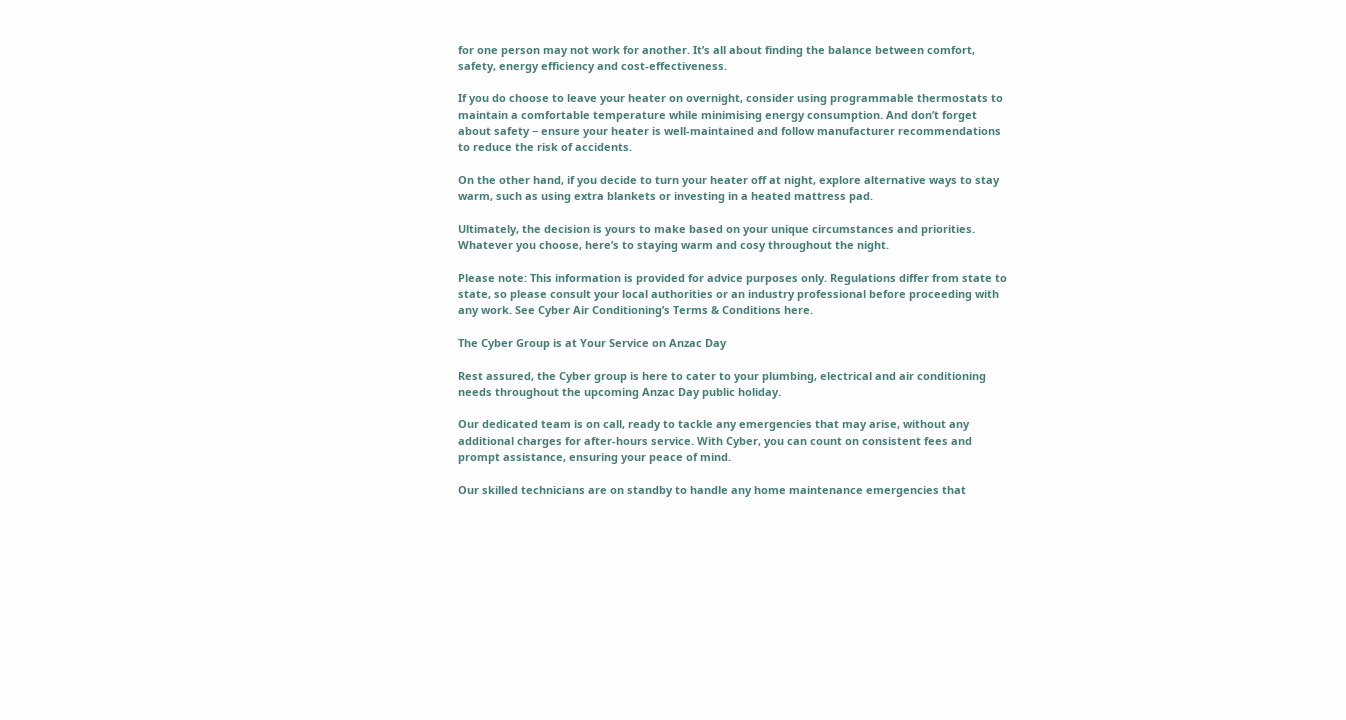for one person may not work for another. It’s all about finding the balance between comfort, safety, energy efficiency and cost-effectiveness.

If you do choose to leave your heater on overnight, consider using programmable thermostats to maintain a comfortable temperature while minimising energy consumption. And don’t forget about safety − ensure your heater is well-maintained and follow manufacturer recommendations to reduce the risk of accidents.

On the other hand, if you decide to turn your heater off at night, explore alternative ways to stay warm, such as using extra blankets or investing in a heated mattress pad.

Ultimately, the decision is yours to make based on your unique circumstances and priorities. Whatever you choose, here’s to staying warm and cosy throughout the night.

Please note: This information is provided for advice purposes only. Regulations differ from state to state, so please consult your local authorities or an industry professional before proceeding with any work. See Cyber Air Conditioning’s Terms & Conditions here.

The Cyber Group is at Your Service on Anzac Day

Rest assured, the Cyber group is here to cater to your plumbing, electrical and air conditioning needs throughout the upcoming Anzac Day public holiday.

Our dedicated team is on call, ready to tackle any emergencies that may arise, without any additional charges for after-hours service. With Cyber, you can count on consistent fees and prompt assistance, ensuring your peace of mind.

Our skilled technicians are on standby to handle any home maintenance emergencies that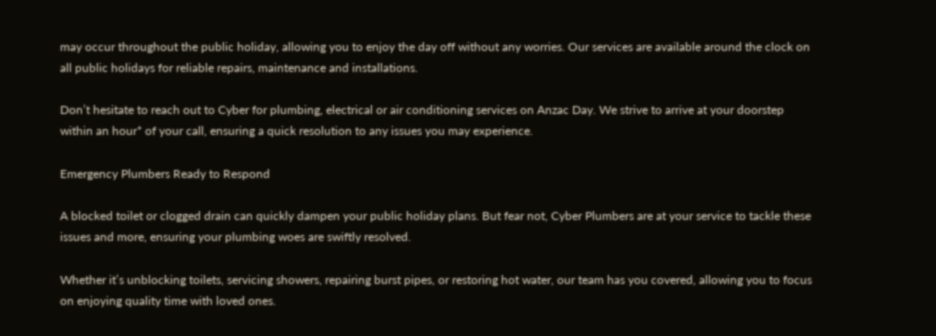may occur throughout the public holiday, allowing you to enjoy the day off without any worries. Our services are available around the clock on all public holidays for reliable repairs, maintenance and installations.

Don’t hesitate to reach out to Cyber for plumbing, electrical or air conditioning services on Anzac Day. We strive to arrive at your doorstep within an hour* of your call, ensuring a quick resolution to any issues you may experience.

Emergency Plumbers Ready to Respond

A blocked toilet or clogged drain can quickly dampen your public holiday plans. But fear not, Cyber Plumbers are at your service to tackle these issues and more, ensuring your plumbing woes are swiftly resolved.

Whether it’s unblocking toilets, servicing showers, repairing burst pipes, or restoring hot water, our team has you covered, allowing you to focus on enjoying quality time with loved ones.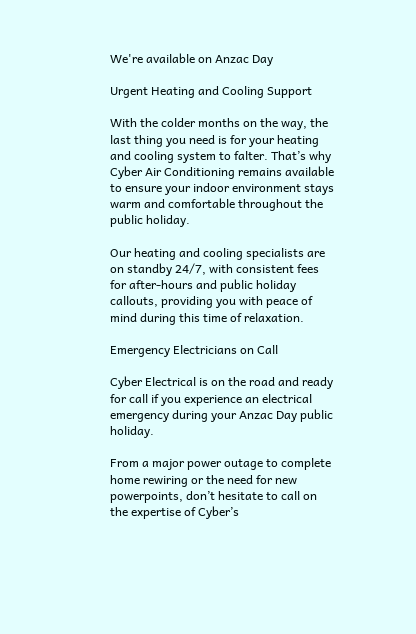We're available on Anzac Day

Urgent Heating and Cooling Support

With the colder months on the way, the last thing you need is for your heating and cooling system to falter. That’s why Cyber Air Conditioning remains available to ensure your indoor environment stays warm and comfortable throughout the public holiday.

Our heating and cooling specialists are on standby 24/7, with consistent fees for after-hours and public holiday callouts, providing you with peace of mind during this time of relaxation.

Emergency Electricians on Call

Cyber Electrical is on the road and ready for call if you experience an electrical emergency during your Anzac Day public holiday.

From a major power outage to complete home rewiring or the need for new powerpoints, don’t hesitate to call on the expertise of Cyber’s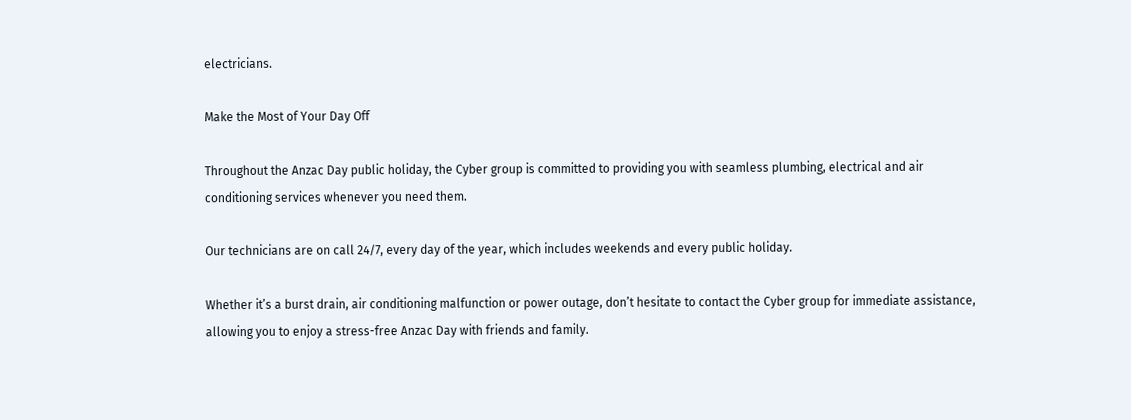electricians.

Make the Most of Your Day Off

Throughout the Anzac Day public holiday, the Cyber group is committed to providing you with seamless plumbing, electrical and air conditioning services whenever you need them.

Our technicians are on call 24/7, every day of the year, which includes weekends and every public holiday.

Whether it’s a burst drain, air conditioning malfunction or power outage, don’t hesitate to contact the Cyber group for immediate assistance, allowing you to enjoy a stress-free Anzac Day with friends and family.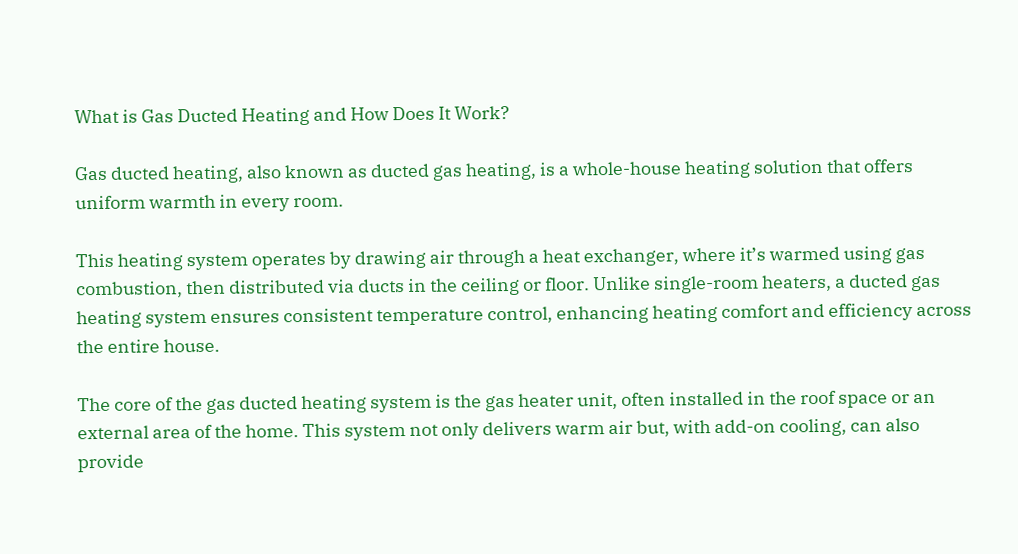What is Gas Ducted Heating and How Does It Work?

Gas ducted heating, also known as ducted gas heating, is a whole-house heating solution that offers uniform warmth in every room.

This heating system operates by drawing air through a heat exchanger, where it’s warmed using gas combustion, then distributed via ducts in the ceiling or floor. Unlike single-room heaters, a ducted gas heating system ensures consistent temperature control, enhancing heating comfort and efficiency across the entire house.

The core of the gas ducted heating system is the gas heater unit, often installed in the roof space or an external area of the home. This system not only delivers warm air but, with add-on cooling, can also provide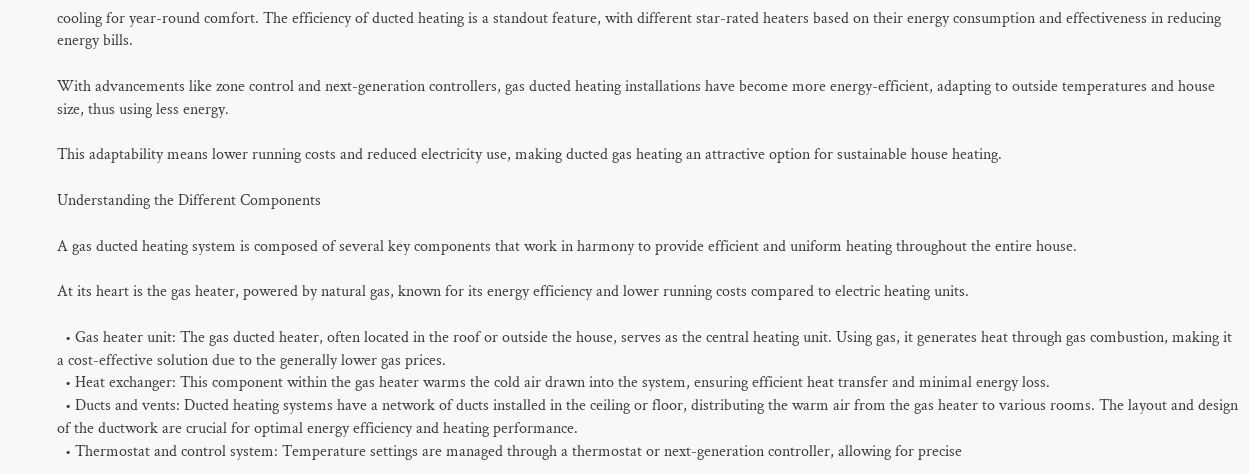cooling for year-round comfort. The efficiency of ducted heating is a standout feature, with different star-rated heaters based on their energy consumption and effectiveness in reducing energy bills.

With advancements like zone control and next-generation controllers, gas ducted heating installations have become more energy-efficient, adapting to outside temperatures and house size, thus using less energy.

This adaptability means lower running costs and reduced electricity use, making ducted gas heating an attractive option for sustainable house heating.

Understanding the Different Components

A gas ducted heating system is composed of several key components that work in harmony to provide efficient and uniform heating throughout the entire house.

At its heart is the gas heater, powered by natural gas, known for its energy efficiency and lower running costs compared to electric heating units.

  • Gas heater unit: The gas ducted heater, often located in the roof or outside the house, serves as the central heating unit. Using gas, it generates heat through gas combustion, making it a cost-effective solution due to the generally lower gas prices.
  • Heat exchanger: This component within the gas heater warms the cold air drawn into the system, ensuring efficient heat transfer and minimal energy loss.
  • Ducts and vents: Ducted heating systems have a network of ducts installed in the ceiling or floor, distributing the warm air from the gas heater to various rooms. The layout and design of the ductwork are crucial for optimal energy efficiency and heating performance.
  • Thermostat and control system: Temperature settings are managed through a thermostat or next-generation controller, allowing for precise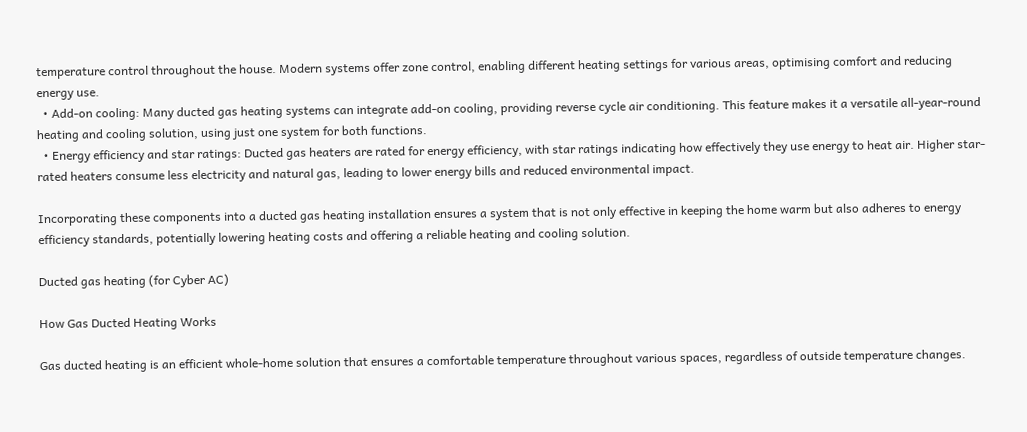temperature control throughout the house. Modern systems offer zone control, enabling different heating settings for various areas, optimising comfort and reducing energy use.
  • Add-on cooling: Many ducted gas heating systems can integrate add-on cooling, providing reverse cycle air conditioning. This feature makes it a versatile all-year-round heating and cooling solution, using just one system for both functions.
  • Energy efficiency and star ratings: Ducted gas heaters are rated for energy efficiency, with star ratings indicating how effectively they use energy to heat air. Higher star-rated heaters consume less electricity and natural gas, leading to lower energy bills and reduced environmental impact.

Incorporating these components into a ducted gas heating installation ensures a system that is not only effective in keeping the home warm but also adheres to energy efficiency standards, potentially lowering heating costs and offering a reliable heating and cooling solution.

Ducted gas heating (for Cyber AC)

How Gas Ducted Heating Works

Gas ducted heating is an efficient whole-home solution that ensures a comfortable temperature throughout various spaces, regardless of outside temperature changes.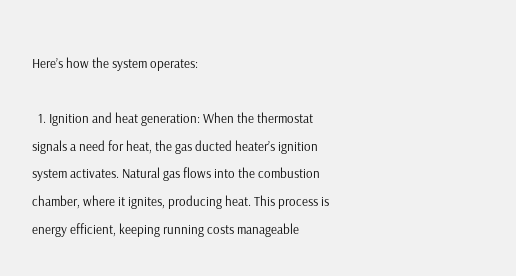Here’s how the system operates:

  1. Ignition and heat generation: When the thermostat signals a need for heat, the gas ducted heater’s ignition system activates. Natural gas flows into the combustion chamber, where it ignites, producing heat. This process is energy efficient, keeping running costs manageable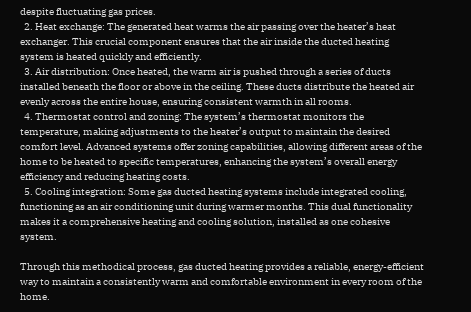despite fluctuating gas prices.
  2. Heat exchange: The generated heat warms the air passing over the heater’s heat exchanger. This crucial component ensures that the air inside the ducted heating system is heated quickly and efficiently.
  3. Air distribution: Once heated, the warm air is pushed through a series of ducts installed beneath the floor or above in the ceiling. These ducts distribute the heated air evenly across the entire house, ensuring consistent warmth in all rooms.
  4. Thermostat control and zoning: The system’s thermostat monitors the temperature, making adjustments to the heater’s output to maintain the desired comfort level. Advanced systems offer zoning capabilities, allowing different areas of the home to be heated to specific temperatures, enhancing the system’s overall energy efficiency and reducing heating costs.
  5. Cooling integration: Some gas ducted heating systems include integrated cooling, functioning as an air conditioning unit during warmer months. This dual functionality makes it a comprehensive heating and cooling solution, installed as one cohesive system.

Through this methodical process, gas ducted heating provides a reliable, energy-efficient way to maintain a consistently warm and comfortable environment in every room of the home.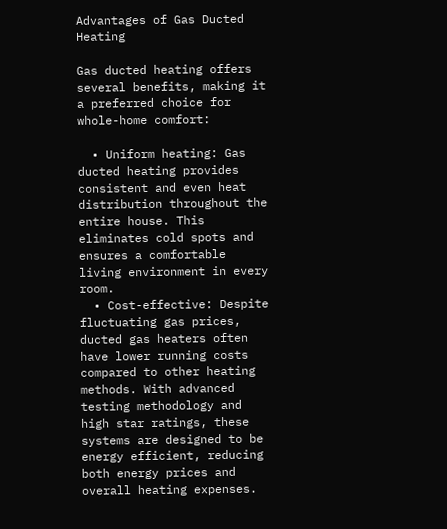Advantages of Gas Ducted Heating

Gas ducted heating offers several benefits, making it a preferred choice for whole-home comfort:

  • Uniform heating: Gas ducted heating provides consistent and even heat distribution throughout the entire house. This eliminates cold spots and ensures a comfortable living environment in every room.
  • Cost-effective: Despite fluctuating gas prices, ducted gas heaters often have lower running costs compared to other heating methods. With advanced testing methodology and high star ratings, these systems are designed to be energy efficient, reducing both energy prices and overall heating expenses.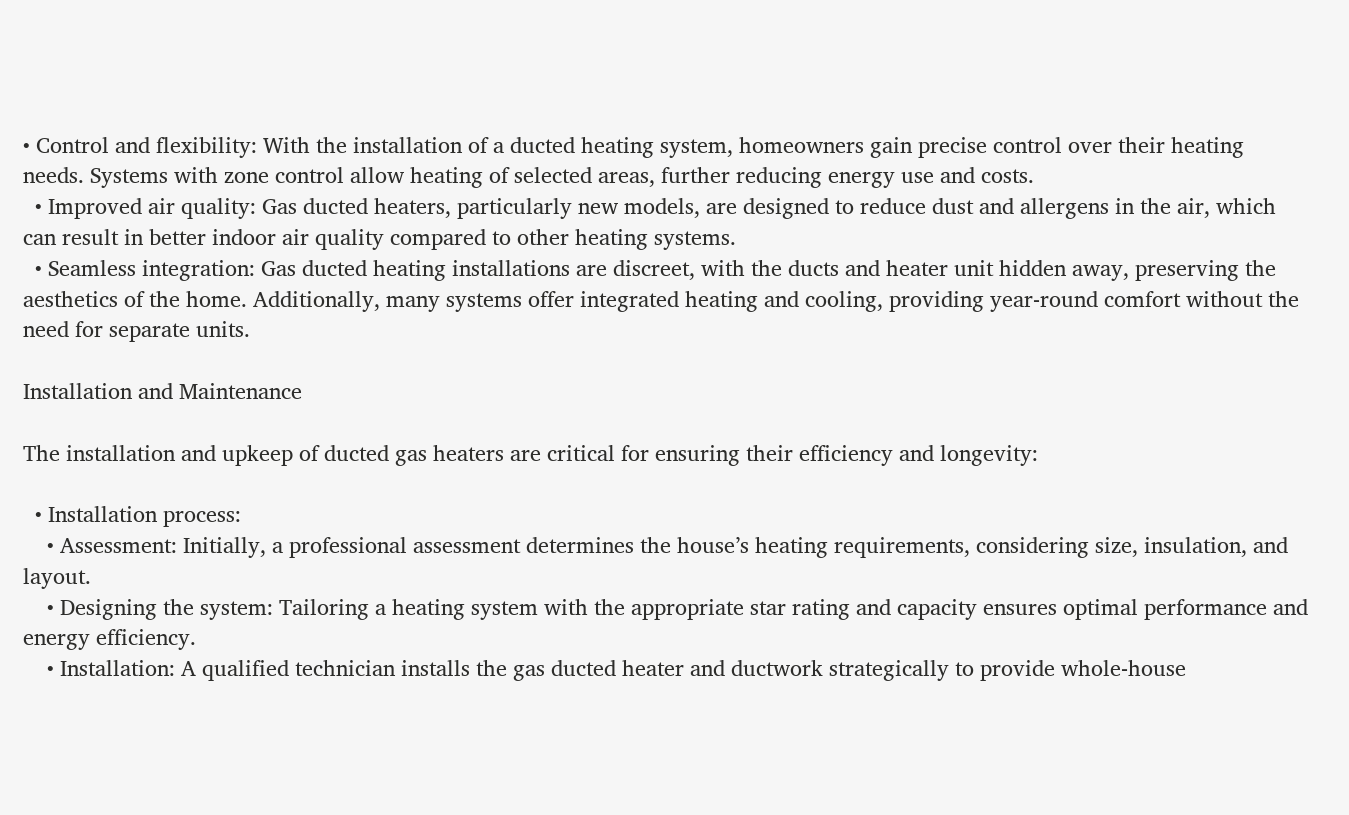• Control and flexibility: With the installation of a ducted heating system, homeowners gain precise control over their heating needs. Systems with zone control allow heating of selected areas, further reducing energy use and costs.
  • Improved air quality: Gas ducted heaters, particularly new models, are designed to reduce dust and allergens in the air, which can result in better indoor air quality compared to other heating systems.
  • Seamless integration: Gas ducted heating installations are discreet, with the ducts and heater unit hidden away, preserving the aesthetics of the home. Additionally, many systems offer integrated heating and cooling, providing year-round comfort without the need for separate units.

Installation and Maintenance

The installation and upkeep of ducted gas heaters are critical for ensuring their efficiency and longevity:

  • Installation process:
    • Assessment: Initially, a professional assessment determines the house’s heating requirements, considering size, insulation, and layout.
    • Designing the system: Tailoring a heating system with the appropriate star rating and capacity ensures optimal performance and energy efficiency.
    • Installation: A qualified technician installs the gas ducted heater and ductwork strategically to provide whole-house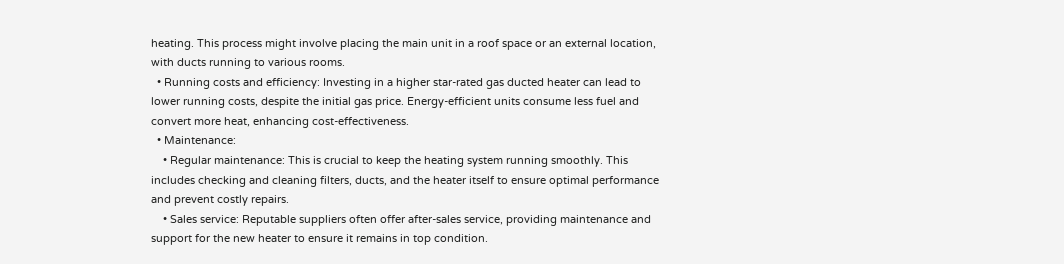heating. This process might involve placing the main unit in a roof space or an external location, with ducts running to various rooms.
  • Running costs and efficiency: Investing in a higher star-rated gas ducted heater can lead to lower running costs, despite the initial gas price. Energy-efficient units consume less fuel and convert more heat, enhancing cost-effectiveness.
  • Maintenance:
    • Regular maintenance: This is crucial to keep the heating system running smoothly. This includes checking and cleaning filters, ducts, and the heater itself to ensure optimal performance and prevent costly repairs.
    • Sales service: Reputable suppliers often offer after-sales service, providing maintenance and support for the new heater to ensure it remains in top condition.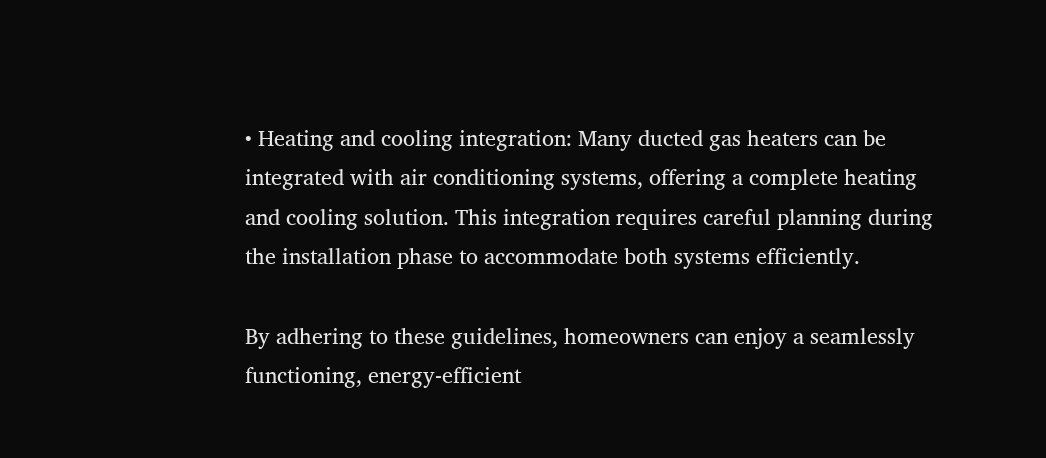• Heating and cooling integration: Many ducted gas heaters can be integrated with air conditioning systems, offering a complete heating and cooling solution. This integration requires careful planning during the installation phase to accommodate both systems efficiently.

By adhering to these guidelines, homeowners can enjoy a seamlessly functioning, energy-efficient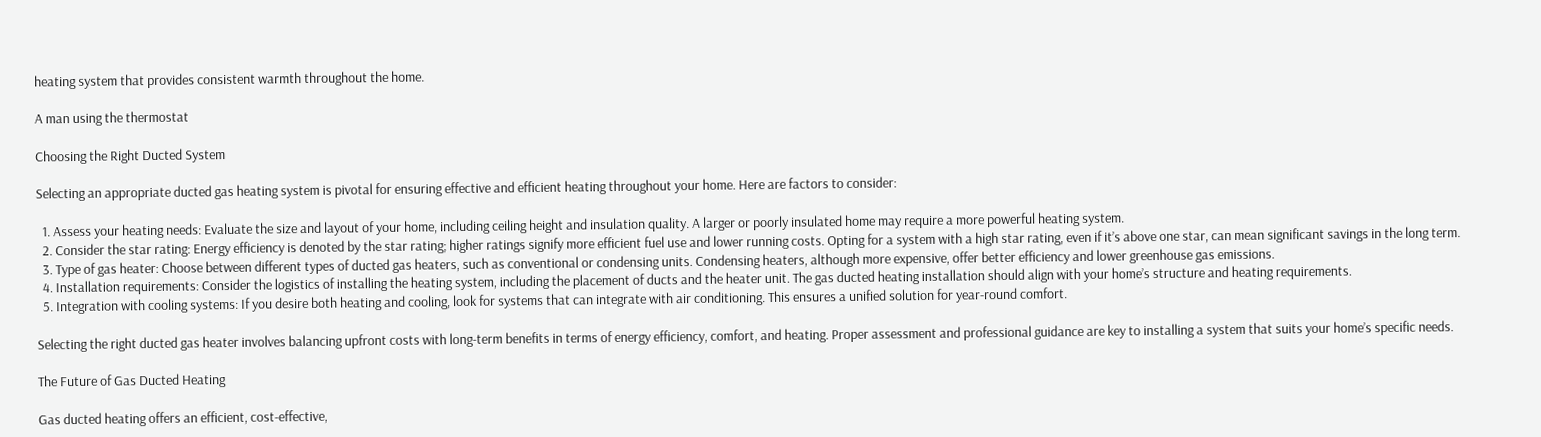heating system that provides consistent warmth throughout the home.

A man using the thermostat

Choosing the Right Ducted System

Selecting an appropriate ducted gas heating system is pivotal for ensuring effective and efficient heating throughout your home. Here are factors to consider:

  1. Assess your heating needs: Evaluate the size and layout of your home, including ceiling height and insulation quality. A larger or poorly insulated home may require a more powerful heating system.
  2. Consider the star rating: Energy efficiency is denoted by the star rating; higher ratings signify more efficient fuel use and lower running costs. Opting for a system with a high star rating, even if it’s above one star, can mean significant savings in the long term.
  3. Type of gas heater: Choose between different types of ducted gas heaters, such as conventional or condensing units. Condensing heaters, although more expensive, offer better efficiency and lower greenhouse gas emissions.
  4. Installation requirements: Consider the logistics of installing the heating system, including the placement of ducts and the heater unit. The gas ducted heating installation should align with your home’s structure and heating requirements.
  5. Integration with cooling systems: If you desire both heating and cooling, look for systems that can integrate with air conditioning. This ensures a unified solution for year-round comfort.

Selecting the right ducted gas heater involves balancing upfront costs with long-term benefits in terms of energy efficiency, comfort, and heating. Proper assessment and professional guidance are key to installing a system that suits your home’s specific needs.

The Future of Gas Ducted Heating

Gas ducted heating offers an efficient, cost-effective,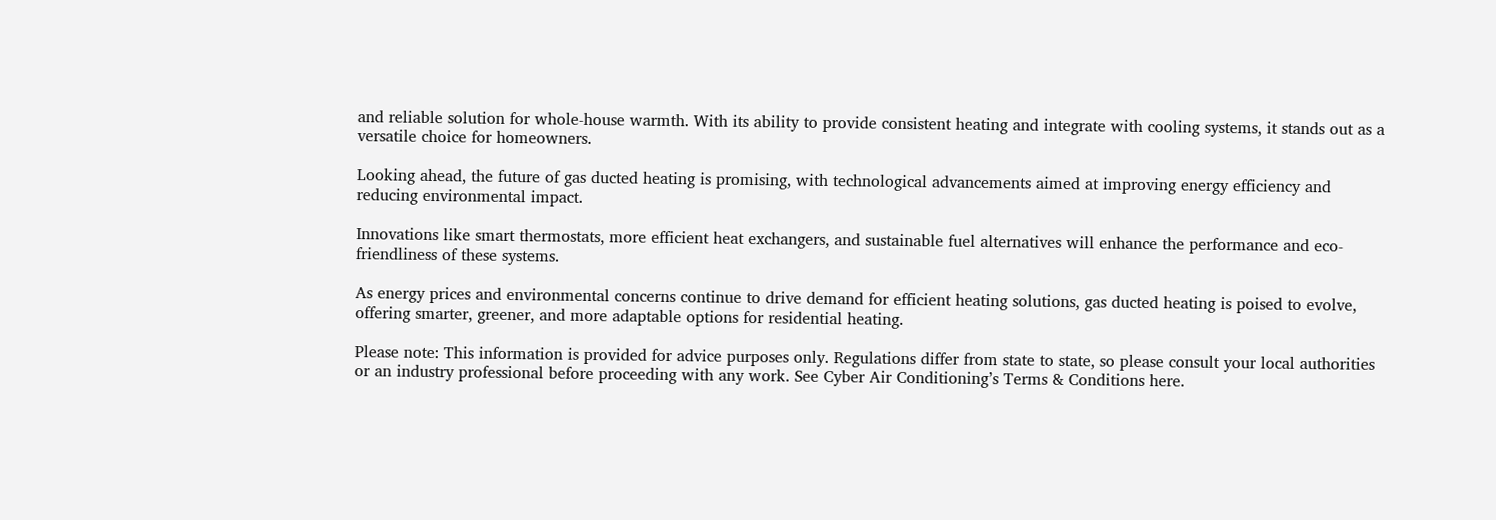and reliable solution for whole-house warmth. With its ability to provide consistent heating and integrate with cooling systems, it stands out as a versatile choice for homeowners.

Looking ahead, the future of gas ducted heating is promising, with technological advancements aimed at improving energy efficiency and reducing environmental impact.

Innovations like smart thermostats, more efficient heat exchangers, and sustainable fuel alternatives will enhance the performance and eco-friendliness of these systems.

As energy prices and environmental concerns continue to drive demand for efficient heating solutions, gas ducted heating is poised to evolve, offering smarter, greener, and more adaptable options for residential heating.

Please note: This information is provided for advice purposes only. Regulations differ from state to state, so please consult your local authorities or an industry professional before proceeding with any work. See Cyber Air Conditioning’s Terms & Conditions here.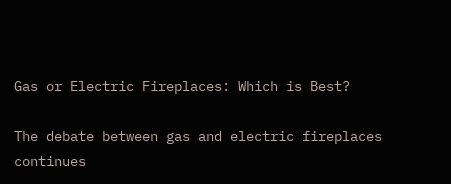Gas or Electric Fireplaces: Which is Best?

The debate between gas and electric fireplaces continues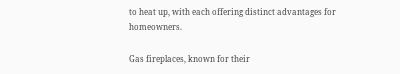to heat up, with each offering distinct advantages for homeowners.

Gas fireplaces, known for their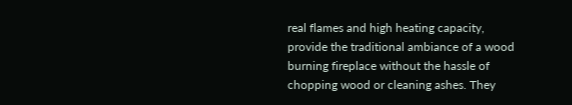real flames and high heating capacity, provide the traditional ambiance of a wood burning fireplace without the hassle of chopping wood or cleaning ashes. They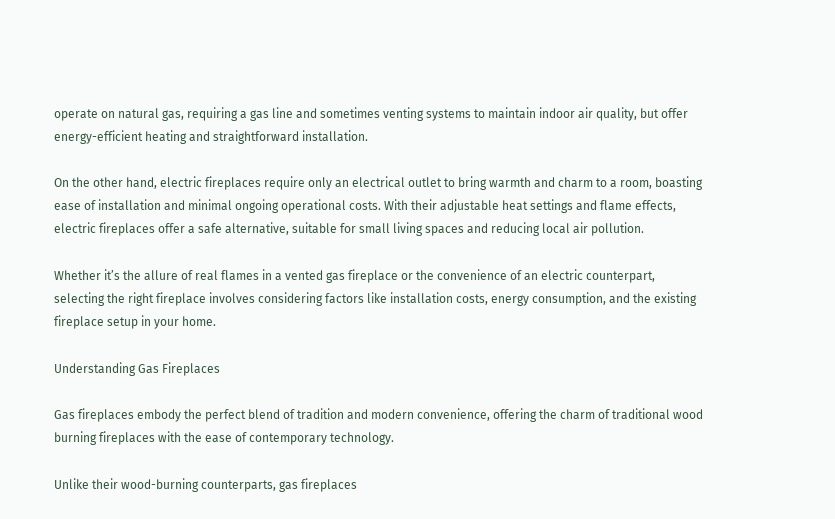operate on natural gas, requiring a gas line and sometimes venting systems to maintain indoor air quality, but offer energy-efficient heating and straightforward installation.

On the other hand, electric fireplaces require only an electrical outlet to bring warmth and charm to a room, boasting ease of installation and minimal ongoing operational costs. With their adjustable heat settings and flame effects, electric fireplaces offer a safe alternative, suitable for small living spaces and reducing local air pollution.

Whether it’s the allure of real flames in a vented gas fireplace or the convenience of an electric counterpart, selecting the right fireplace involves considering factors like installation costs, energy consumption, and the existing fireplace setup in your home.

Understanding Gas Fireplaces

Gas fireplaces embody the perfect blend of tradition and modern convenience, offering the charm of traditional wood burning fireplaces with the ease of contemporary technology.

Unlike their wood-burning counterparts, gas fireplaces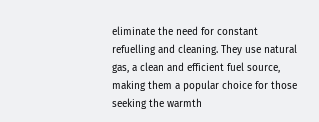eliminate the need for constant refuelling and cleaning. They use natural gas, a clean and efficient fuel source, making them a popular choice for those seeking the warmth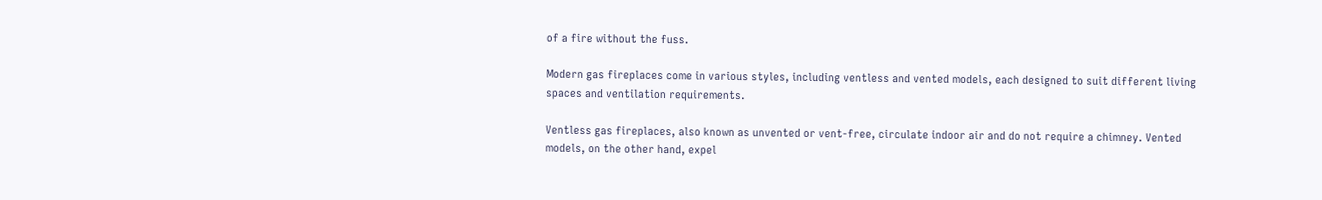of a fire without the fuss.

Modern gas fireplaces come in various styles, including ventless and vented models, each designed to suit different living spaces and ventilation requirements.

Ventless gas fireplaces, also known as unvented or vent-free, circulate indoor air and do not require a chimney. Vented models, on the other hand, expel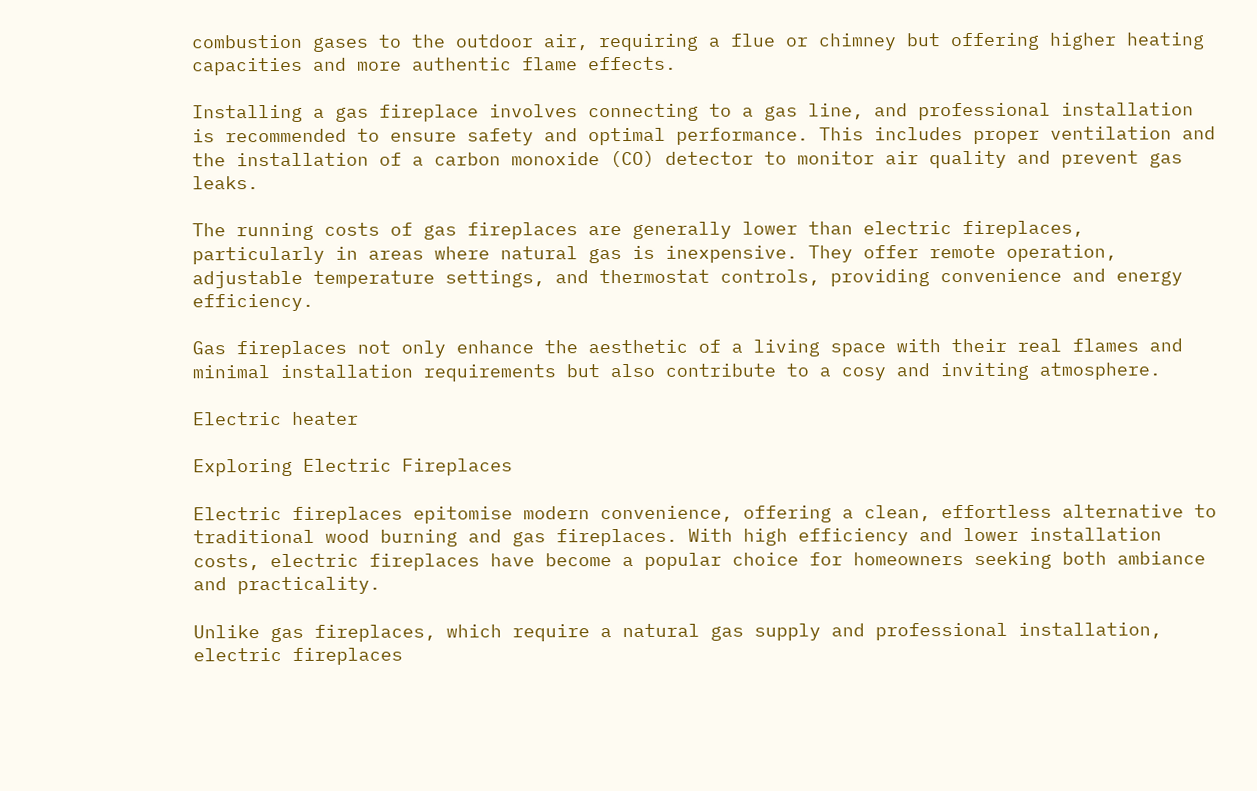combustion gases to the outdoor air, requiring a flue or chimney but offering higher heating capacities and more authentic flame effects.

Installing a gas fireplace involves connecting to a gas line, and professional installation is recommended to ensure safety and optimal performance. This includes proper ventilation and the installation of a carbon monoxide (CO) detector to monitor air quality and prevent gas leaks.

The running costs of gas fireplaces are generally lower than electric fireplaces, particularly in areas where natural gas is inexpensive. They offer remote operation, adjustable temperature settings, and thermostat controls, providing convenience and energy efficiency.

Gas fireplaces not only enhance the aesthetic of a living space with their real flames and minimal installation requirements but also contribute to a cosy and inviting atmosphere.

Electric heater

Exploring Electric Fireplaces

Electric fireplaces epitomise modern convenience, offering a clean, effortless alternative to traditional wood burning and gas fireplaces. With high efficiency and lower installation costs, electric fireplaces have become a popular choice for homeowners seeking both ambiance and practicality.

Unlike gas fireplaces, which require a natural gas supply and professional installation, electric fireplaces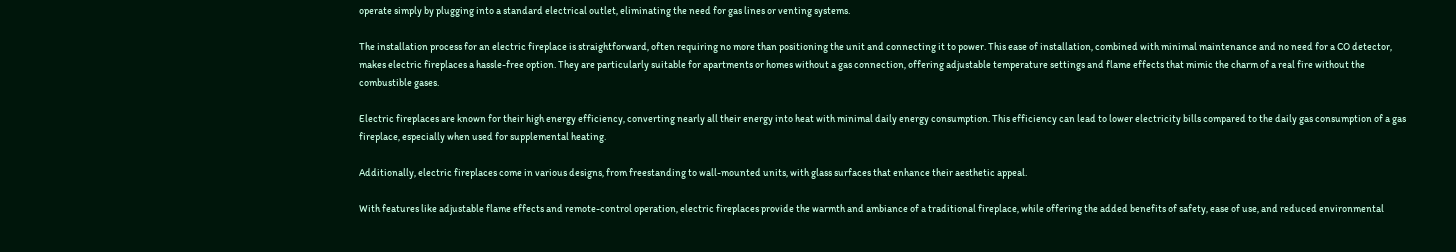operate simply by plugging into a standard electrical outlet, eliminating the need for gas lines or venting systems.

The installation process for an electric fireplace is straightforward, often requiring no more than positioning the unit and connecting it to power. This ease of installation, combined with minimal maintenance and no need for a CO detector, makes electric fireplaces a hassle-free option. They are particularly suitable for apartments or homes without a gas connection, offering adjustable temperature settings and flame effects that mimic the charm of a real fire without the combustible gases.

Electric fireplaces are known for their high energy efficiency, converting nearly all their energy into heat with minimal daily energy consumption. This efficiency can lead to lower electricity bills compared to the daily gas consumption of a gas fireplace, especially when used for supplemental heating.

Additionally, electric fireplaces come in various designs, from freestanding to wall-mounted units, with glass surfaces that enhance their aesthetic appeal.

With features like adjustable flame effects and remote-control operation, electric fireplaces provide the warmth and ambiance of a traditional fireplace, while offering the added benefits of safety, ease of use, and reduced environmental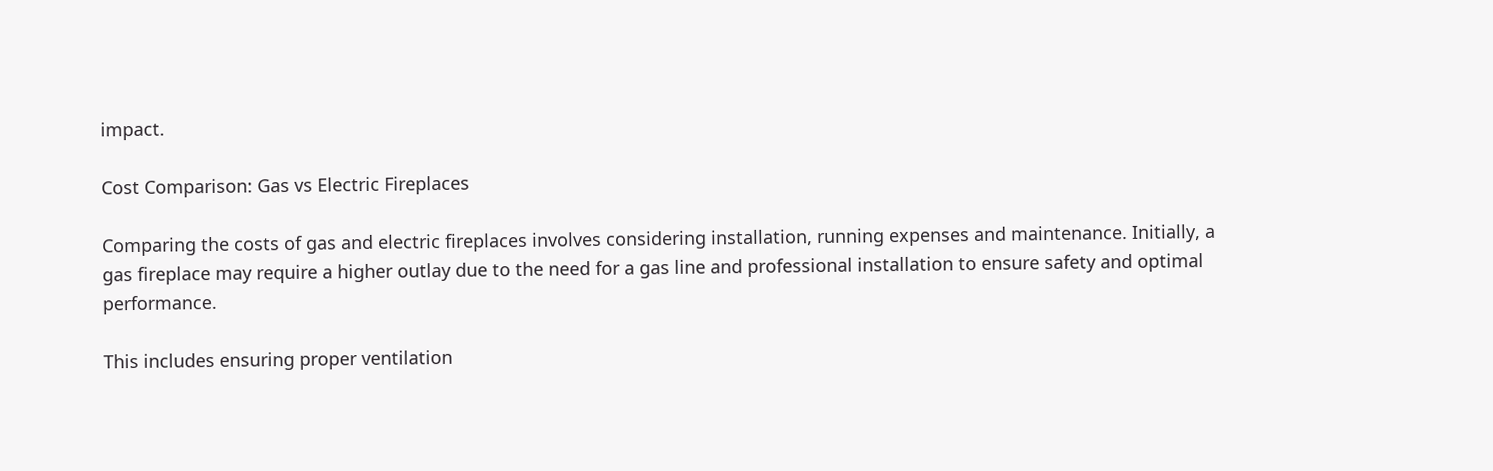impact.

Cost Comparison: Gas vs Electric Fireplaces

Comparing the costs of gas and electric fireplaces involves considering installation, running expenses and maintenance. Initially, a gas fireplace may require a higher outlay due to the need for a gas line and professional installation to ensure safety and optimal performance.

This includes ensuring proper ventilation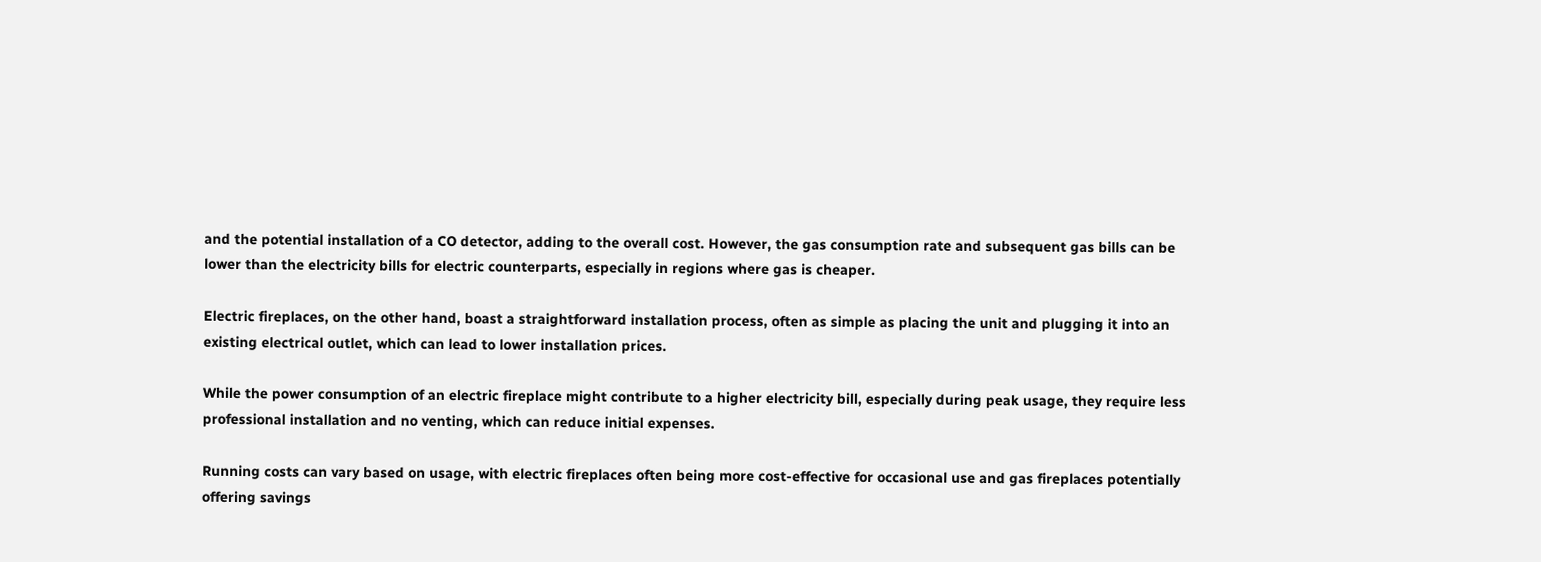and the potential installation of a CO detector, adding to the overall cost. However, the gas consumption rate and subsequent gas bills can be lower than the electricity bills for electric counterparts, especially in regions where gas is cheaper.

Electric fireplaces, on the other hand, boast a straightforward installation process, often as simple as placing the unit and plugging it into an existing electrical outlet, which can lead to lower installation prices.

While the power consumption of an electric fireplace might contribute to a higher electricity bill, especially during peak usage, they require less professional installation and no venting, which can reduce initial expenses.

Running costs can vary based on usage, with electric fireplaces often being more cost-effective for occasional use and gas fireplaces potentially offering savings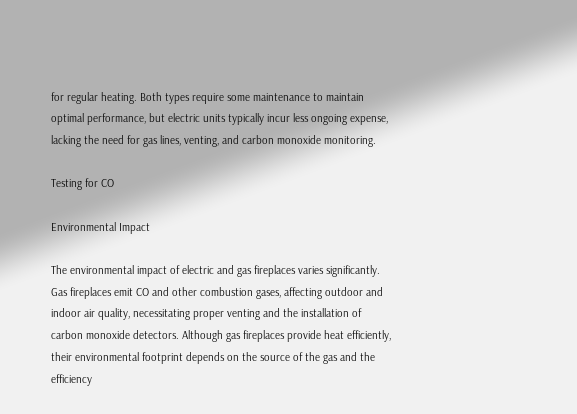for regular heating. Both types require some maintenance to maintain optimal performance, but electric units typically incur less ongoing expense, lacking the need for gas lines, venting, and carbon monoxide monitoring.

Testing for CO

Environmental Impact

The environmental impact of electric and gas fireplaces varies significantly. Gas fireplaces emit CO and other combustion gases, affecting outdoor and indoor air quality, necessitating proper venting and the installation of carbon monoxide detectors. Although gas fireplaces provide heat efficiently, their environmental footprint depends on the source of the gas and the efficiency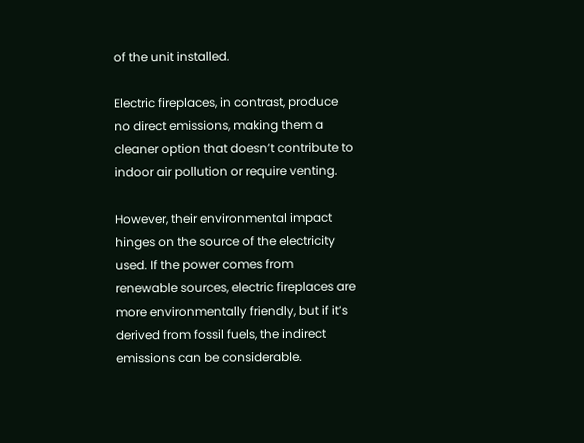of the unit installed.

Electric fireplaces, in contrast, produce no direct emissions, making them a cleaner option that doesn’t contribute to indoor air pollution or require venting.

However, their environmental impact hinges on the source of the electricity used. If the power comes from renewable sources, electric fireplaces are more environmentally friendly, but if it’s derived from fossil fuels, the indirect emissions can be considerable.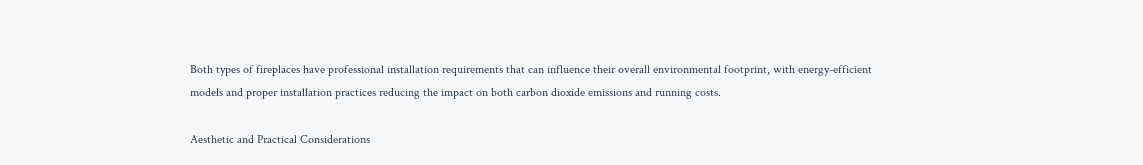Both types of fireplaces have professional installation requirements that can influence their overall environmental footprint, with energy-efficient models and proper installation practices reducing the impact on both carbon dioxide emissions and running costs.

Aesthetic and Practical Considerations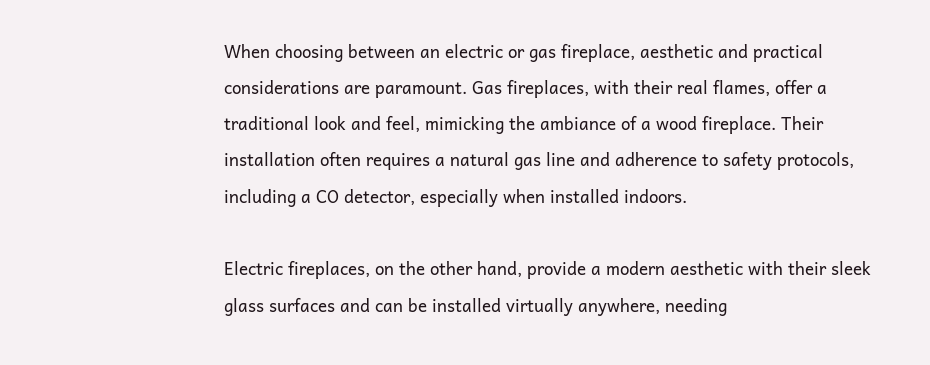When choosing between an electric or gas fireplace, aesthetic and practical considerations are paramount. Gas fireplaces, with their real flames, offer a traditional look and feel, mimicking the ambiance of a wood fireplace. Their installation often requires a natural gas line and adherence to safety protocols, including a CO detector, especially when installed indoors.

Electric fireplaces, on the other hand, provide a modern aesthetic with their sleek glass surfaces and can be installed virtually anywhere, needing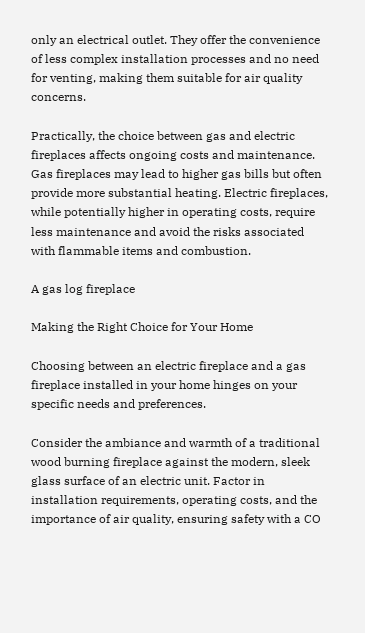only an electrical outlet. They offer the convenience of less complex installation processes and no need for venting, making them suitable for air quality concerns.

Practically, the choice between gas and electric fireplaces affects ongoing costs and maintenance. Gas fireplaces may lead to higher gas bills but often provide more substantial heating. Electric fireplaces, while potentially higher in operating costs, require less maintenance and avoid the risks associated with flammable items and combustion.

A gas log fireplace

Making the Right Choice for Your Home

Choosing between an electric fireplace and a gas fireplace installed in your home hinges on your specific needs and preferences.

Consider the ambiance and warmth of a traditional wood burning fireplace against the modern, sleek glass surface of an electric unit. Factor in installation requirements, operating costs, and the importance of air quality, ensuring safety with a CO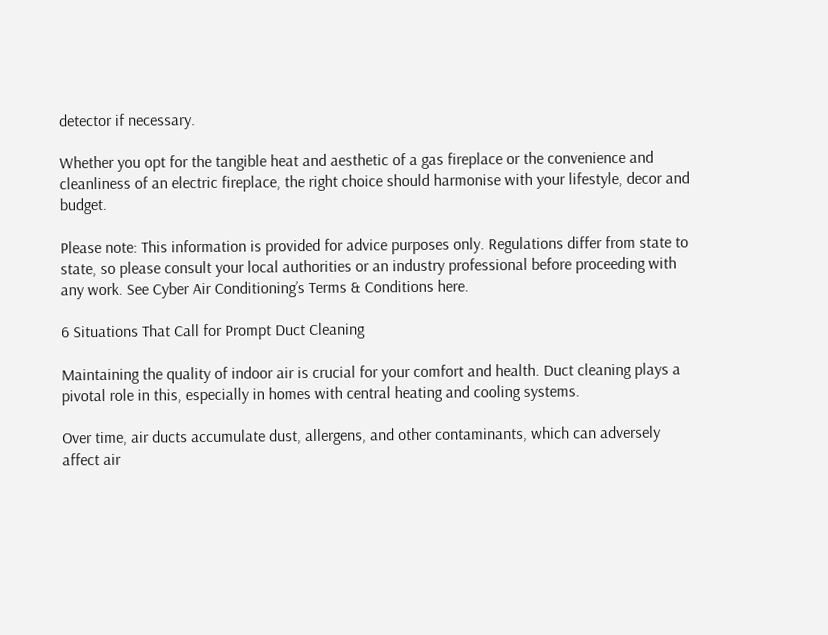detector if necessary.

Whether you opt for the tangible heat and aesthetic of a gas fireplace or the convenience and cleanliness of an electric fireplace, the right choice should harmonise with your lifestyle, decor and budget.

Please note: This information is provided for advice purposes only. Regulations differ from state to state, so please consult your local authorities or an industry professional before proceeding with any work. See Cyber Air Conditioning’s Terms & Conditions here.

6 Situations That Call for Prompt Duct Cleaning

Maintaining the quality of indoor air is crucial for your comfort and health. Duct cleaning plays a pivotal role in this, especially in homes with central heating and cooling systems.

Over time, air ducts accumulate dust, allergens, and other contaminants, which can adversely affect air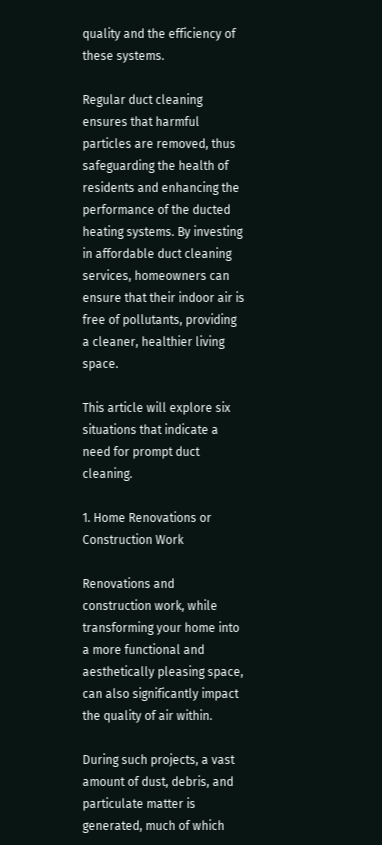quality and the efficiency of these systems.

Regular duct cleaning ensures that harmful particles are removed, thus safeguarding the health of residents and enhancing the performance of the ducted heating systems. By investing in affordable duct cleaning services, homeowners can ensure that their indoor air is free of pollutants, providing a cleaner, healthier living space.

This article will explore six situations that indicate a need for prompt duct cleaning.

1. Home Renovations or Construction Work

Renovations and construction work, while transforming your home into a more functional and aesthetically pleasing space, can also significantly impact the quality of air within.

During such projects, a vast amount of dust, debris, and particulate matter is generated, much of which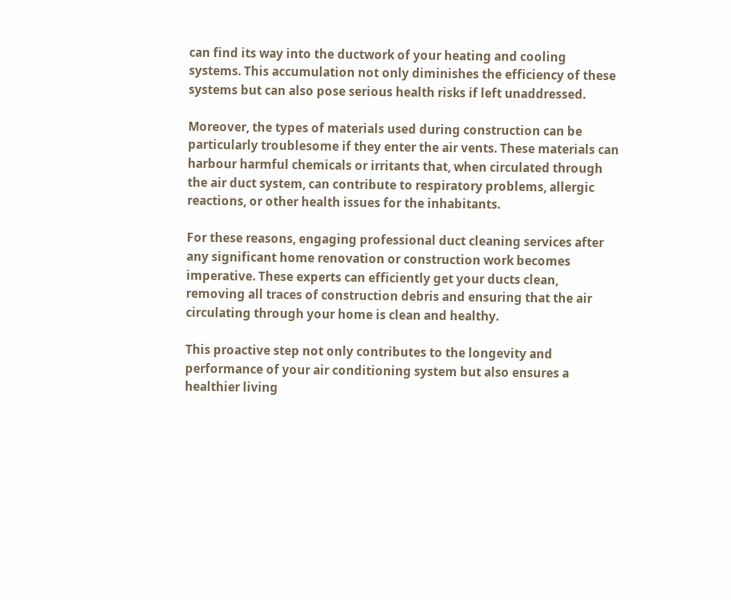can find its way into the ductwork of your heating and cooling systems. This accumulation not only diminishes the efficiency of these systems but can also pose serious health risks if left unaddressed.

Moreover, the types of materials used during construction can be particularly troublesome if they enter the air vents. These materials can harbour harmful chemicals or irritants that, when circulated through the air duct system, can contribute to respiratory problems, allergic reactions, or other health issues for the inhabitants.

For these reasons, engaging professional duct cleaning services after any significant home renovation or construction work becomes imperative. These experts can efficiently get your ducts clean, removing all traces of construction debris and ensuring that the air circulating through your home is clean and healthy.

This proactive step not only contributes to the longevity and performance of your air conditioning system but also ensures a healthier living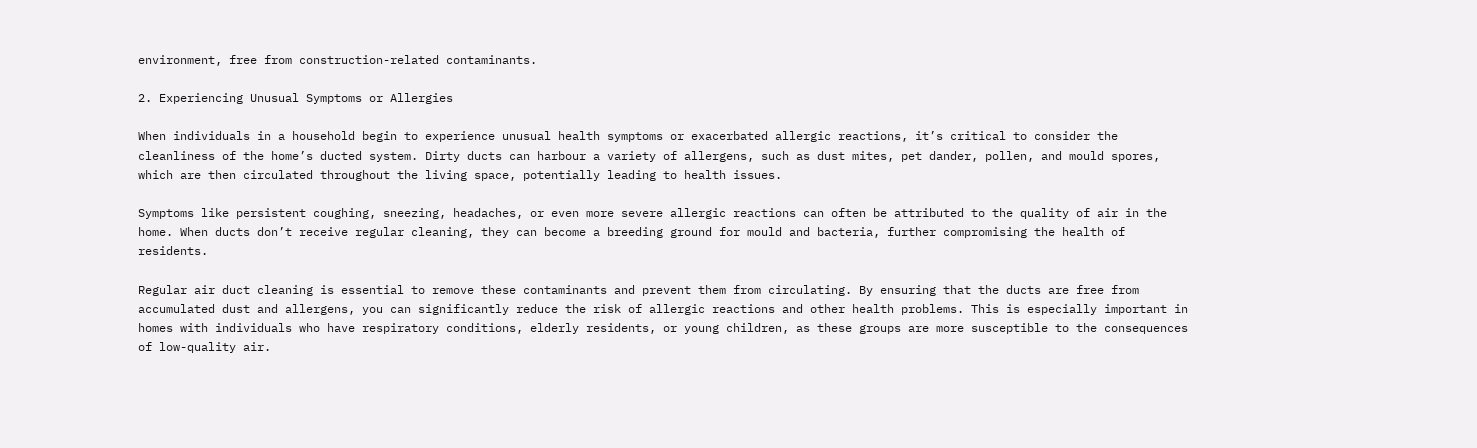environment, free from construction-related contaminants.

2. Experiencing Unusual Symptoms or Allergies

When individuals in a household begin to experience unusual health symptoms or exacerbated allergic reactions, it’s critical to consider the cleanliness of the home’s ducted system. Dirty ducts can harbour a variety of allergens, such as dust mites, pet dander, pollen, and mould spores, which are then circulated throughout the living space, potentially leading to health issues.

Symptoms like persistent coughing, sneezing, headaches, or even more severe allergic reactions can often be attributed to the quality of air in the home. When ducts don’t receive regular cleaning, they can become a breeding ground for mould and bacteria, further compromising the health of residents.

Regular air duct cleaning is essential to remove these contaminants and prevent them from circulating. By ensuring that the ducts are free from accumulated dust and allergens, you can significantly reduce the risk of allergic reactions and other health problems. This is especially important in homes with individuals who have respiratory conditions, elderly residents, or young children, as these groups are more susceptible to the consequences of low-quality air.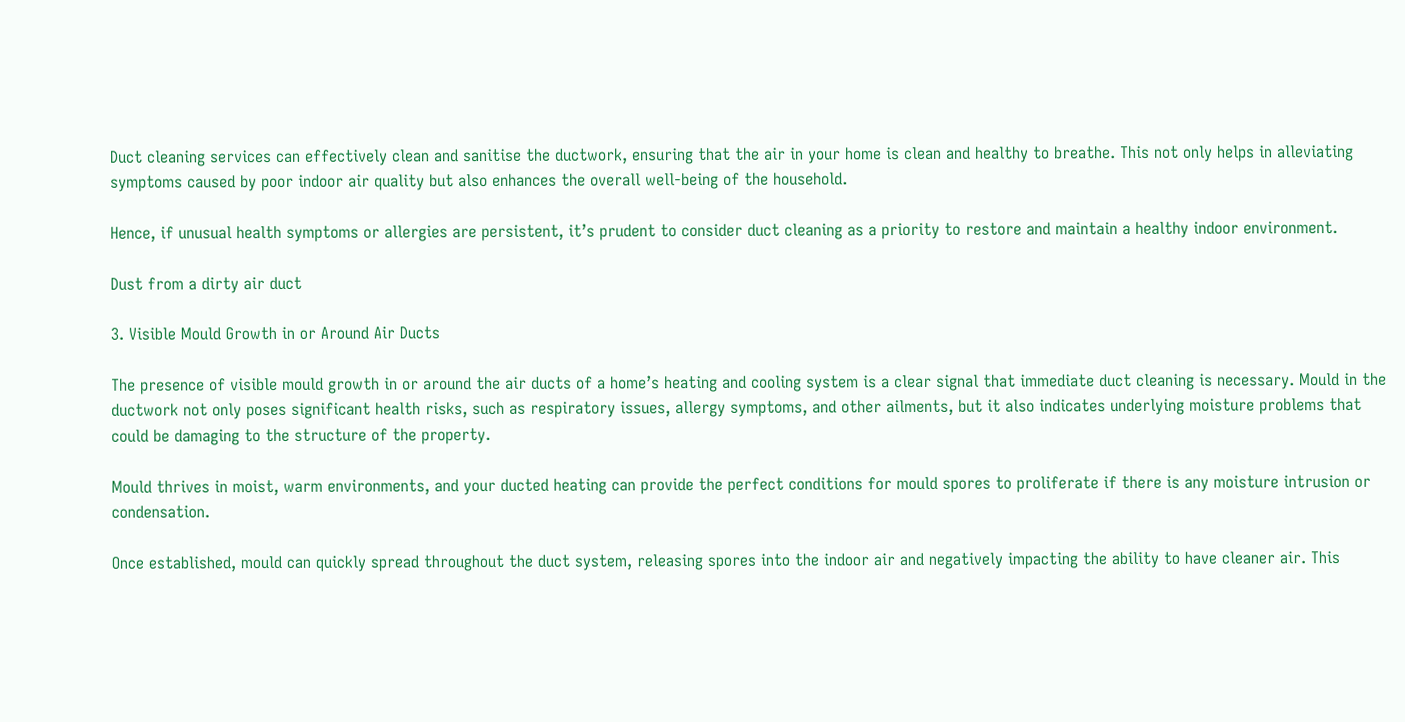Duct cleaning services can effectively clean and sanitise the ductwork, ensuring that the air in your home is clean and healthy to breathe. This not only helps in alleviating symptoms caused by poor indoor air quality but also enhances the overall well-being of the household.

Hence, if unusual health symptoms or allergies are persistent, it’s prudent to consider duct cleaning as a priority to restore and maintain a healthy indoor environment.

Dust from a dirty air duct

3. Visible Mould Growth in or Around Air Ducts

The presence of visible mould growth in or around the air ducts of a home’s heating and cooling system is a clear signal that immediate duct cleaning is necessary. Mould in the ductwork not only poses significant health risks, such as respiratory issues, allergy symptoms, and other ailments, but it also indicates underlying moisture problems that could be damaging to the structure of the property.

Mould thrives in moist, warm environments, and your ducted heating can provide the perfect conditions for mould spores to proliferate if there is any moisture intrusion or condensation.

Once established, mould can quickly spread throughout the duct system, releasing spores into the indoor air and negatively impacting the ability to have cleaner air. This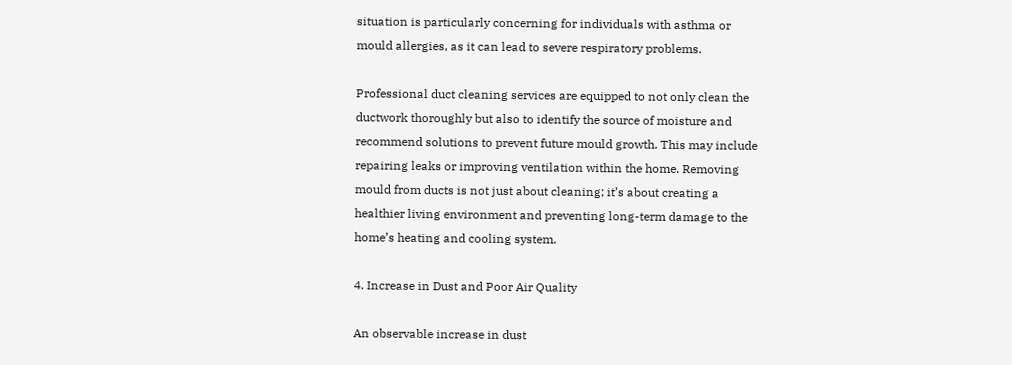situation is particularly concerning for individuals with asthma or mould allergies, as it can lead to severe respiratory problems.

Professional duct cleaning services are equipped to not only clean the ductwork thoroughly but also to identify the source of moisture and recommend solutions to prevent future mould growth. This may include repairing leaks or improving ventilation within the home. Removing mould from ducts is not just about cleaning; it’s about creating a healthier living environment and preventing long-term damage to the home’s heating and cooling system.

4. Increase in Dust and Poor Air Quality

An observable increase in dust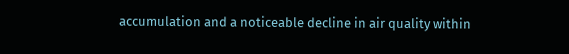accumulation and a noticeable decline in air quality within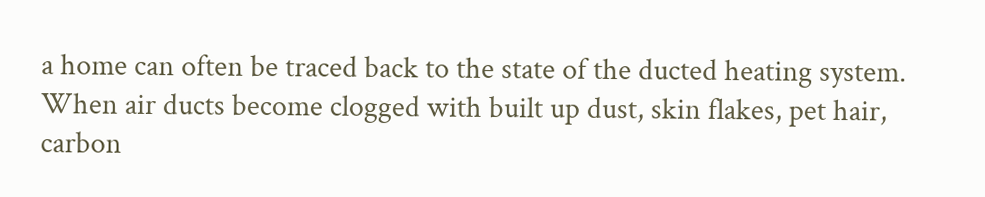a home can often be traced back to the state of the ducted heating system. When air ducts become clogged with built up dust, skin flakes, pet hair, carbon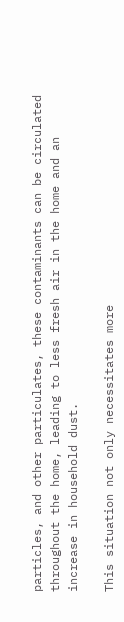particles, and other particulates, these contaminants can be circulated throughout the home, leading to less fresh air in the home and an increase in household dust.

This situation not only necessitates more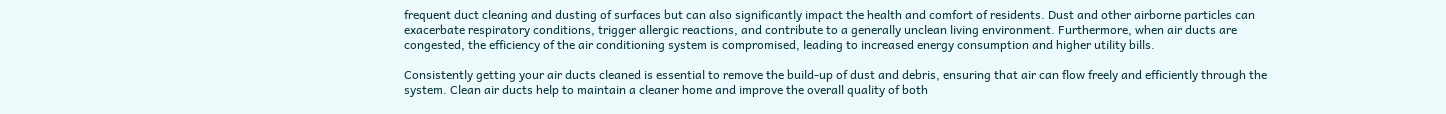frequent duct cleaning and dusting of surfaces but can also significantly impact the health and comfort of residents. Dust and other airborne particles can exacerbate respiratory conditions, trigger allergic reactions, and contribute to a generally unclean living environment. Furthermore, when air ducts are congested, the efficiency of the air conditioning system is compromised, leading to increased energy consumption and higher utility bills.

Consistently getting your air ducts cleaned is essential to remove the build-up of dust and debris, ensuring that air can flow freely and efficiently through the system. Clean air ducts help to maintain a cleaner home and improve the overall quality of both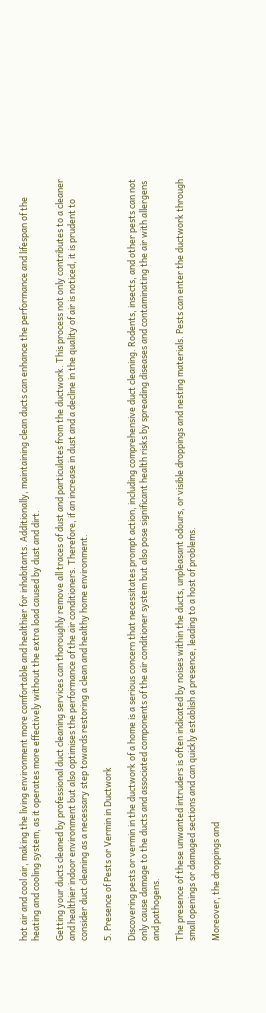hot air and cool air, making the living environment more comfortable and healthier for inhabitants. Additionally, maintaining clean ducts can enhance the performance and lifespan of the heating and cooling system, as it operates more effectively without the extra load caused by dust and dirt.

Getting your ducts cleaned by professional duct cleaning services can thoroughly remove all traces of dust and particulates from the ductwork. This process not only contributes to a cleaner and healthier indoor environment but also optimises the performance of the air conditioners. Therefore, if an increase in dust and a decline in the quality of air is noticed, it is prudent to consider duct cleaning as a necessary step towards restoring a clean and healthy home environment.

5. Presence of Pests or Vermin in Ductwork

Discovering pests or vermin in the ductwork of a home is a serious concern that necessitates prompt action, including comprehensive duct cleaning. Rodents, insects, and other pests can not only cause damage to the ducts and associated components of the air conditioner system but also pose significant health risks by spreading diseases and contaminating the air with allergens and pathogens.

The presence of these unwanted intruders is often indicated by noises within the ducts, unpleasant odours, or visible droppings and nesting materials. Pests can enter the ductwork through small openings or damaged sections and can quickly establish a presence, leading to a host of problems.

Moreover, the droppings and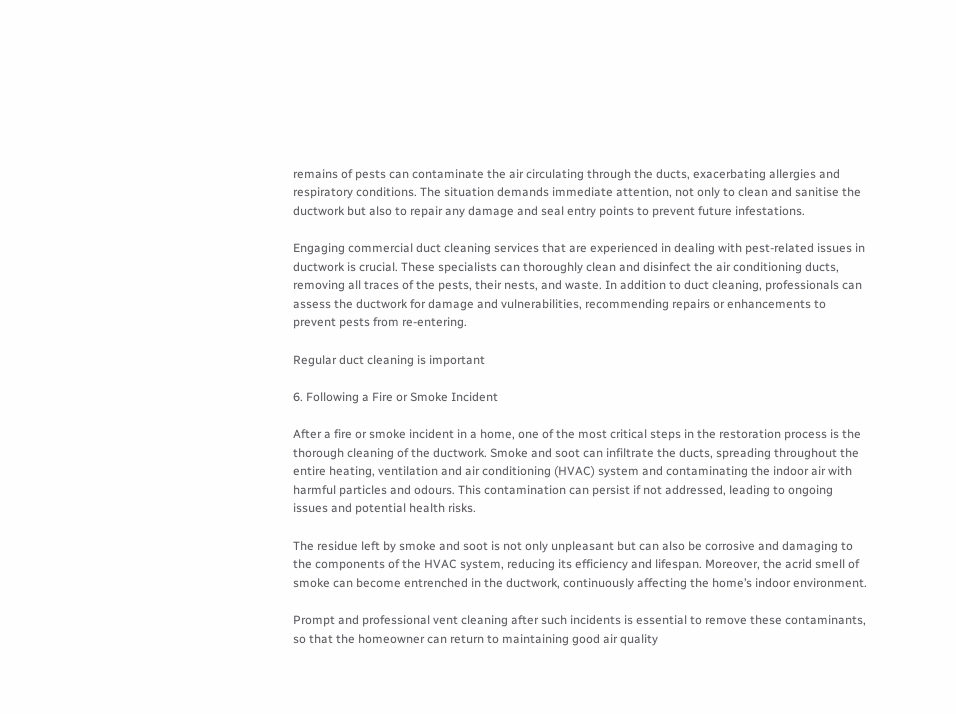remains of pests can contaminate the air circulating through the ducts, exacerbating allergies and respiratory conditions. The situation demands immediate attention, not only to clean and sanitise the ductwork but also to repair any damage and seal entry points to prevent future infestations.

Engaging commercial duct cleaning services that are experienced in dealing with pest-related issues in ductwork is crucial. These specialists can thoroughly clean and disinfect the air conditioning ducts, removing all traces of the pests, their nests, and waste. In addition to duct cleaning, professionals can assess the ductwork for damage and vulnerabilities, recommending repairs or enhancements to prevent pests from re-entering.

Regular duct cleaning is important

6. Following a Fire or Smoke Incident

After a fire or smoke incident in a home, one of the most critical steps in the restoration process is the thorough cleaning of the ductwork. Smoke and soot can infiltrate the ducts, spreading throughout the entire heating, ventilation and air conditioning (HVAC) system and contaminating the indoor air with harmful particles and odours. This contamination can persist if not addressed, leading to ongoing issues and potential health risks.

The residue left by smoke and soot is not only unpleasant but can also be corrosive and damaging to the components of the HVAC system, reducing its efficiency and lifespan. Moreover, the acrid smell of smoke can become entrenched in the ductwork, continuously affecting the home’s indoor environment.

Prompt and professional vent cleaning after such incidents is essential to remove these contaminants, so that the homeowner can return to maintaining good air quality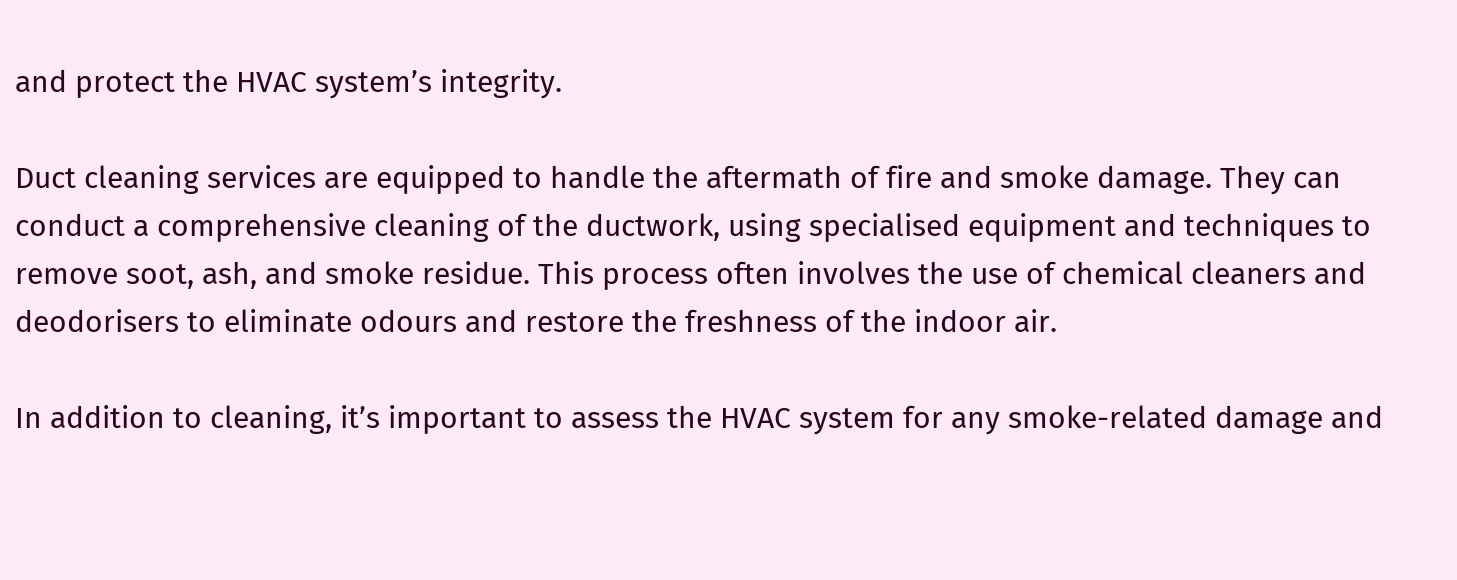and protect the HVAC system’s integrity.

Duct cleaning services are equipped to handle the aftermath of fire and smoke damage. They can conduct a comprehensive cleaning of the ductwork, using specialised equipment and techniques to remove soot, ash, and smoke residue. This process often involves the use of chemical cleaners and deodorisers to eliminate odours and restore the freshness of the indoor air.

In addition to cleaning, it’s important to assess the HVAC system for any smoke-related damage and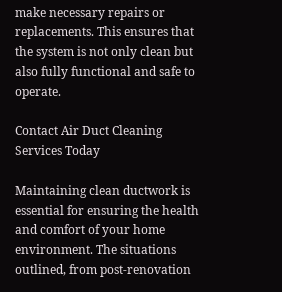make necessary repairs or replacements. This ensures that the system is not only clean but also fully functional and safe to operate.

Contact Air Duct Cleaning Services Today

Maintaining clean ductwork is essential for ensuring the health and comfort of your home environment. The situations outlined, from post-renovation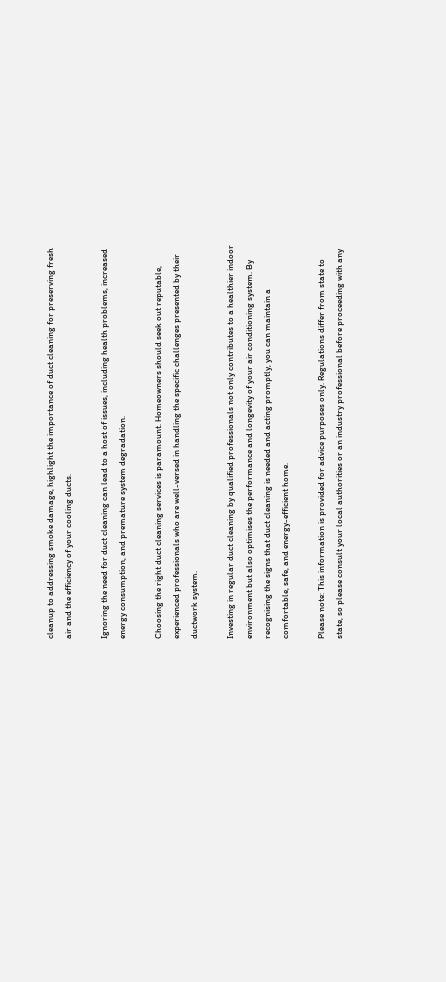cleanup to addressing smoke damage, highlight the importance of duct cleaning for preserving fresh air and the efficiency of your cooling ducts.

Ignoring the need for duct cleaning can lead to a host of issues, including health problems, increased energy consumption, and premature system degradation.

Choosing the right duct cleaning services is paramount. Homeowners should seek out reputable, experienced professionals who are well-versed in handling the specific challenges presented by their ductwork system.

Investing in regular duct cleaning by qualified professionals not only contributes to a healthier indoor environment but also optimises the performance and longevity of your air conditioning system. By recognising the signs that duct cleaning is needed and acting promptly, you can maintain a comfortable, safe, and energy-efficient home.

Please note: This information is provided for advice purposes only. Regulations differ from state to state, so please consult your local authorities or an industry professional before proceeding with any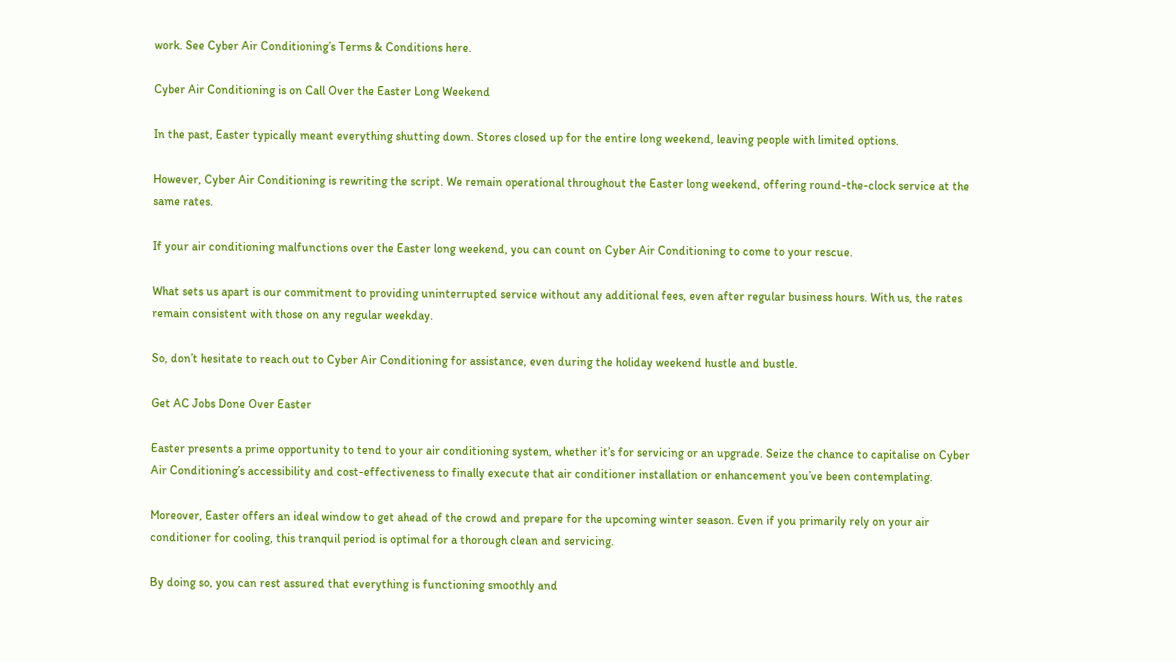work. See Cyber Air Conditioning’s Terms & Conditions here.

Cyber Air Conditioning is on Call Over the Easter Long Weekend

In the past, Easter typically meant everything shutting down. Stores closed up for the entire long weekend, leaving people with limited options.

However, Cyber Air Conditioning is rewriting the script. We remain operational throughout the Easter long weekend, offering round-the-clock service at the same rates.

If your air conditioning malfunctions over the Easter long weekend, you can count on Cyber Air Conditioning to come to your rescue.

What sets us apart is our commitment to providing uninterrupted service without any additional fees, even after regular business hours. With us, the rates remain consistent with those on any regular weekday.

So, don’t hesitate to reach out to Cyber Air Conditioning for assistance, even during the holiday weekend hustle and bustle.

Get AC Jobs Done Over Easter

Easter presents a prime opportunity to tend to your air conditioning system, whether it’s for servicing or an upgrade. Seize the chance to capitalise on Cyber Air Conditioning’s accessibility and cost-effectiveness to finally execute that air conditioner installation or enhancement you’ve been contemplating.

Moreover, Easter offers an ideal window to get ahead of the crowd and prepare for the upcoming winter season. Even if you primarily rely on your air conditioner for cooling, this tranquil period is optimal for a thorough clean and servicing.

By doing so, you can rest assured that everything is functioning smoothly and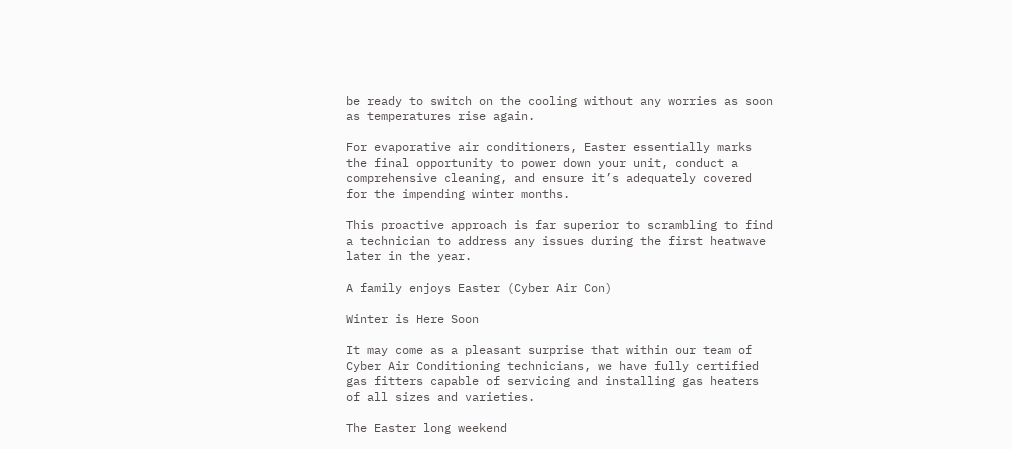be ready to switch on the cooling without any worries as soon as temperatures rise again.

For evaporative air conditioners, Easter essentially marks the final opportunity to power down your unit, conduct a comprehensive cleaning, and ensure it’s adequately covered for the impending winter months.

This proactive approach is far superior to scrambling to find a technician to address any issues during the first heatwave later in the year.

A family enjoys Easter (Cyber Air Con)

Winter is Here Soon

It may come as a pleasant surprise that within our team of Cyber Air Conditioning technicians, we have fully certified gas fitters capable of servicing and installing gas heaters of all sizes and varieties.

The Easter long weekend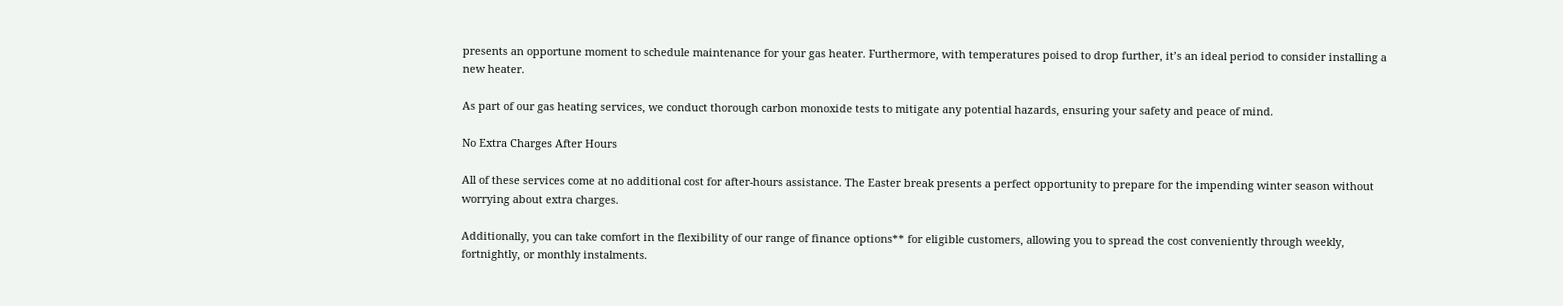presents an opportune moment to schedule maintenance for your gas heater. Furthermore, with temperatures poised to drop further, it’s an ideal period to consider installing a new heater.

As part of our gas heating services, we conduct thorough carbon monoxide tests to mitigate any potential hazards, ensuring your safety and peace of mind.

No Extra Charges After Hours

All of these services come at no additional cost for after-hours assistance. The Easter break presents a perfect opportunity to prepare for the impending winter season without worrying about extra charges.

Additionally, you can take comfort in the flexibility of our range of finance options** for eligible customers, allowing you to spread the cost conveniently through weekly, fortnightly, or monthly instalments.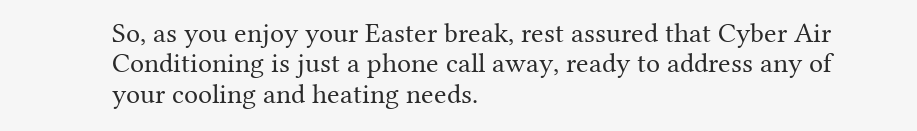So, as you enjoy your Easter break, rest assured that Cyber Air Conditioning is just a phone call away, ready to address any of your cooling and heating needs.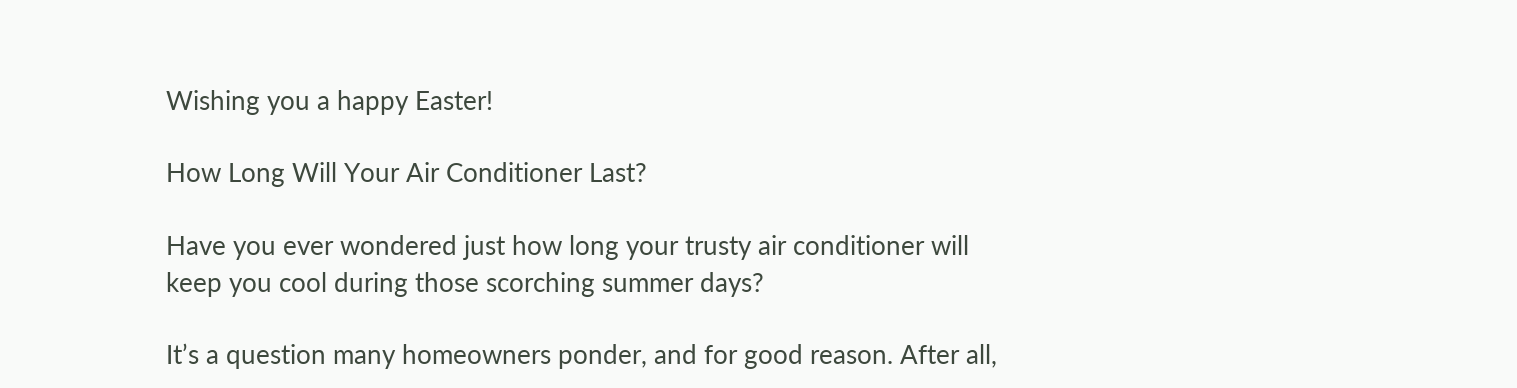Wishing you a happy Easter!

How Long Will Your Air Conditioner Last?

Have you ever wondered just how long your trusty air conditioner will keep you cool during those scorching summer days?

It’s a question many homeowners ponder, and for good reason. After all,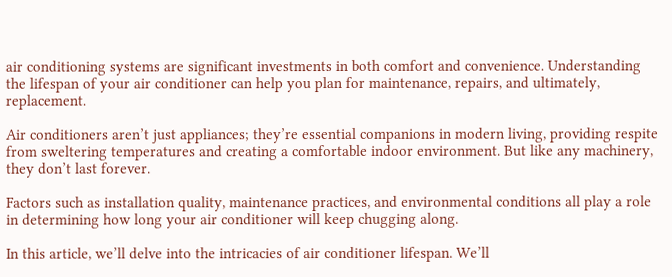air conditioning systems are significant investments in both comfort and convenience. Understanding the lifespan of your air conditioner can help you plan for maintenance, repairs, and ultimately, replacement.

Air conditioners aren’t just appliances; they’re essential companions in modern living, providing respite from sweltering temperatures and creating a comfortable indoor environment. But like any machinery, they don’t last forever.

Factors such as installation quality, maintenance practices, and environmental conditions all play a role in determining how long your air conditioner will keep chugging along.

In this article, we’ll delve into the intricacies of air conditioner lifespan. We’ll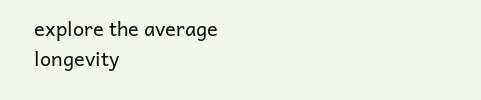explore the average longevity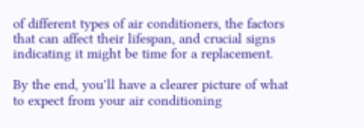of different types of air conditioners, the factors that can affect their lifespan, and crucial signs indicating it might be time for a replacement.

By the end, you’ll have a clearer picture of what to expect from your air conditioning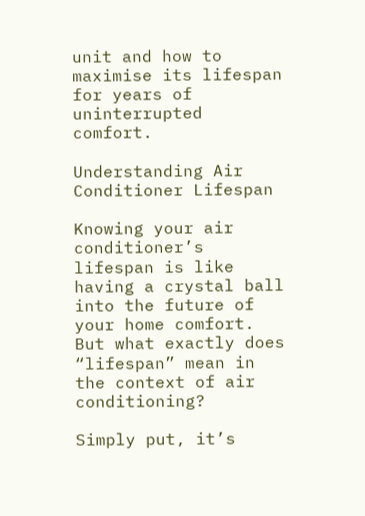unit and how to maximise its lifespan for years of uninterrupted comfort.

Understanding Air Conditioner Lifespan

Knowing your air conditioner’s lifespan is like having a crystal ball into the future of your home comfort. But what exactly does “lifespan” mean in the context of air conditioning?

Simply put, it’s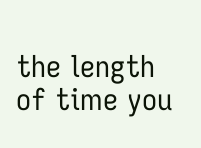the length of time you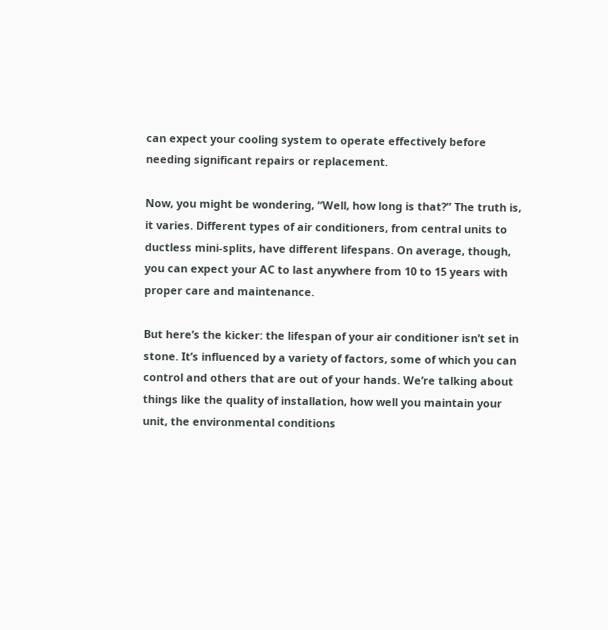can expect your cooling system to operate effectively before needing significant repairs or replacement.

Now, you might be wondering, “Well, how long is that?” The truth is, it varies. Different types of air conditioners, from central units to ductless mini-splits, have different lifespans. On average, though, you can expect your AC to last anywhere from 10 to 15 years with proper care and maintenance.

But here’s the kicker: the lifespan of your air conditioner isn’t set in stone. It’s influenced by a variety of factors, some of which you can control and others that are out of your hands. We’re talking about things like the quality of installation, how well you maintain your unit, the environmental conditions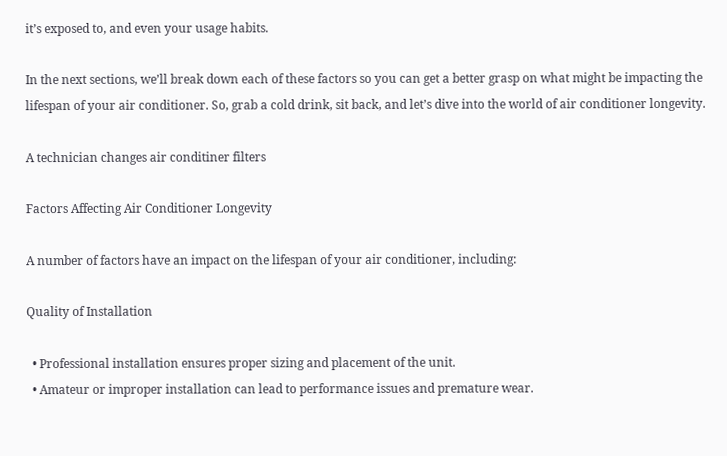it’s exposed to, and even your usage habits.

In the next sections, we’ll break down each of these factors so you can get a better grasp on what might be impacting the lifespan of your air conditioner. So, grab a cold drink, sit back, and let’s dive into the world of air conditioner longevity.

A technician changes air conditiner filters

Factors Affecting Air Conditioner Longevity

A number of factors have an impact on the lifespan of your air conditioner, including:

Quality of Installation

  • Professional installation ensures proper sizing and placement of the unit.
  • Amateur or improper installation can lead to performance issues and premature wear.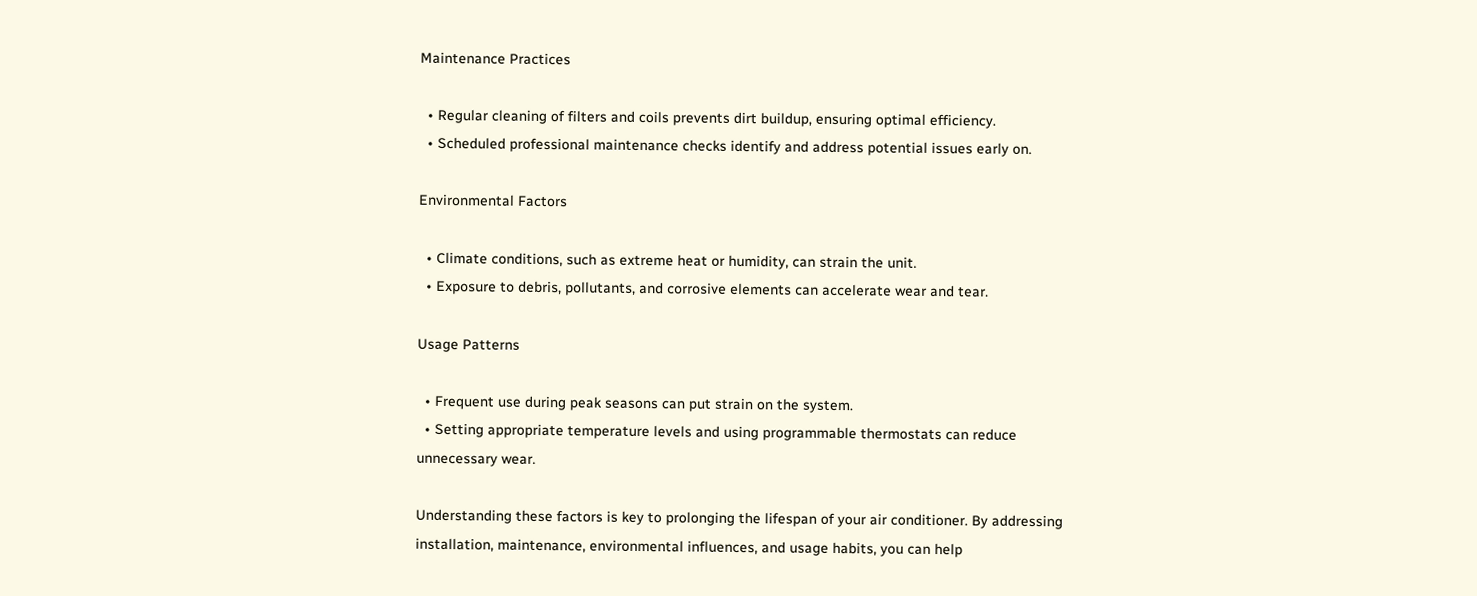Maintenance Practices

  • Regular cleaning of filters and coils prevents dirt buildup, ensuring optimal efficiency.
  • Scheduled professional maintenance checks identify and address potential issues early on.

Environmental Factors

  • Climate conditions, such as extreme heat or humidity, can strain the unit.
  • Exposure to debris, pollutants, and corrosive elements can accelerate wear and tear.

Usage Patterns

  • Frequent use during peak seasons can put strain on the system.
  • Setting appropriate temperature levels and using programmable thermostats can reduce unnecessary wear.

Understanding these factors is key to prolonging the lifespan of your air conditioner. By addressing installation, maintenance, environmental influences, and usage habits, you can help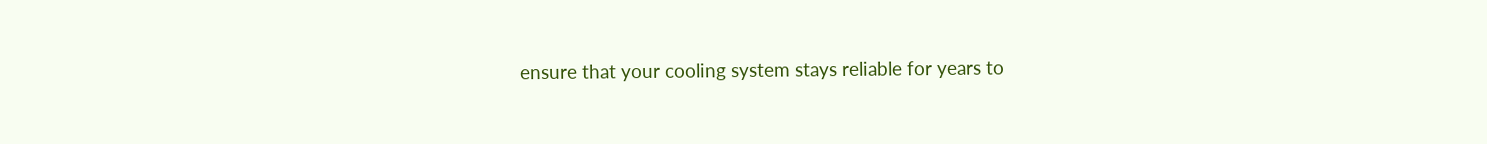ensure that your cooling system stays reliable for years to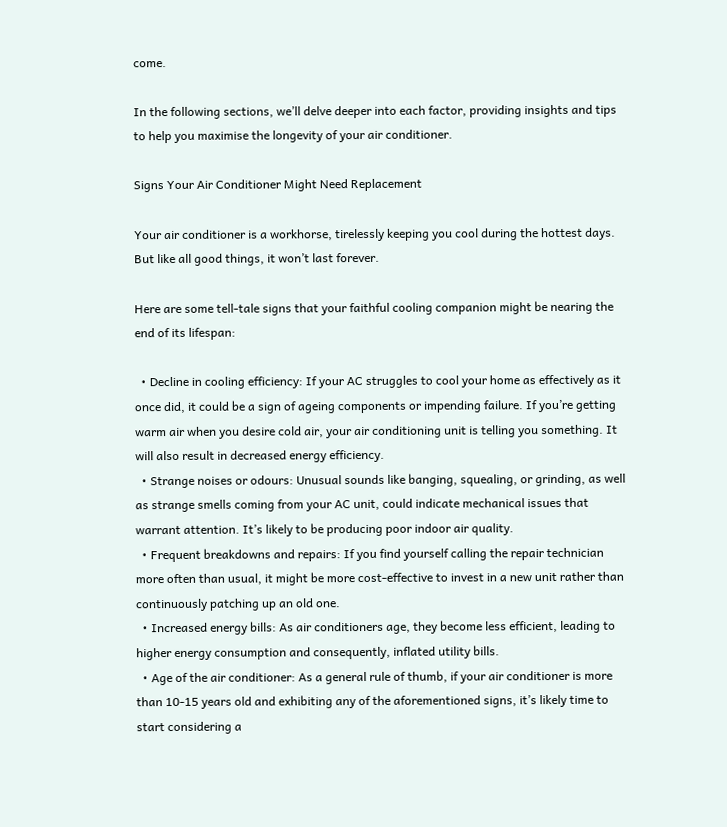come.

In the following sections, we’ll delve deeper into each factor, providing insights and tips to help you maximise the longevity of your air conditioner.

Signs Your Air Conditioner Might Need Replacement

Your air conditioner is a workhorse, tirelessly keeping you cool during the hottest days. But like all good things, it won’t last forever.

Here are some tell-tale signs that your faithful cooling companion might be nearing the end of its lifespan:

  • Decline in cooling efficiency: If your AC struggles to cool your home as effectively as it once did, it could be a sign of ageing components or impending failure. If you’re getting warm air when you desire cold air, your air conditioning unit is telling you something. It will also result in decreased energy efficiency.
  • Strange noises or odours: Unusual sounds like banging, squealing, or grinding, as well as strange smells coming from your AC unit, could indicate mechanical issues that warrant attention. It’s likely to be producing poor indoor air quality.
  • Frequent breakdowns and repairs: If you find yourself calling the repair technician more often than usual, it might be more cost-effective to invest in a new unit rather than continuously patching up an old one.
  • Increased energy bills: As air conditioners age, they become less efficient, leading to higher energy consumption and consequently, inflated utility bills.
  • Age of the air conditioner: As a general rule of thumb, if your air conditioner is more than 10-15 years old and exhibiting any of the aforementioned signs, it’s likely time to start considering a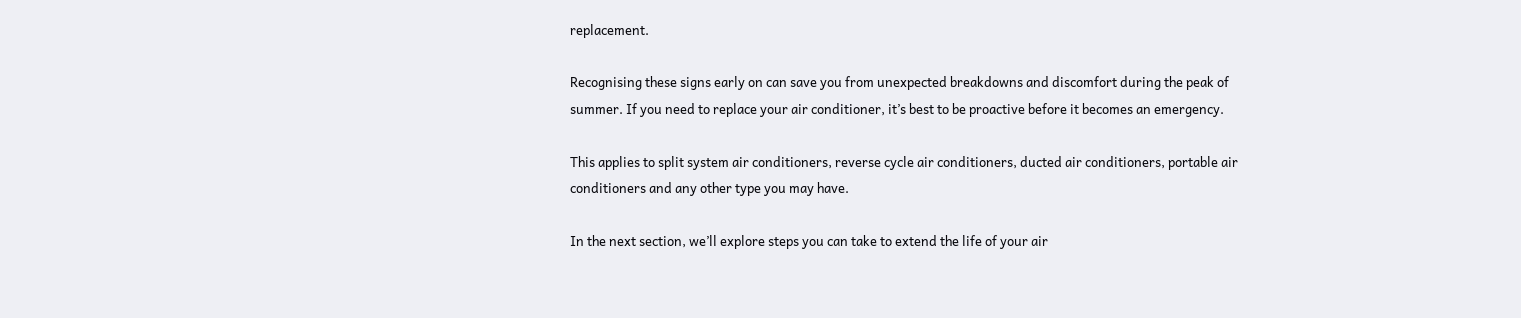replacement.

Recognising these signs early on can save you from unexpected breakdowns and discomfort during the peak of summer. If you need to replace your air conditioner, it’s best to be proactive before it becomes an emergency.

This applies to split system air conditioners, reverse cycle air conditioners, ducted air conditioners, portable air conditioners and any other type you may have.

In the next section, we’ll explore steps you can take to extend the life of your air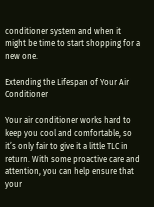conditioner system and when it might be time to start shopping for a new one.

Extending the Lifespan of Your Air Conditioner

Your air conditioner works hard to keep you cool and comfortable, so it’s only fair to give it a little TLC in return. With some proactive care and attention, you can help ensure that your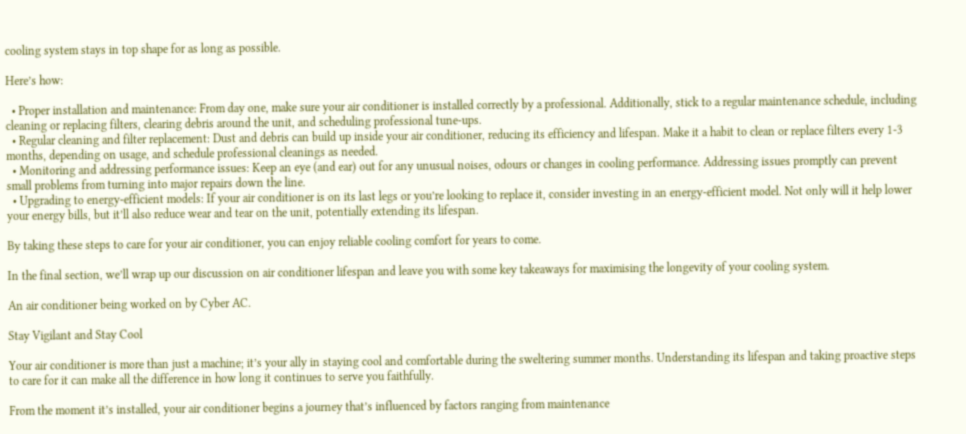cooling system stays in top shape for as long as possible.

Here’s how:

  • Proper installation and maintenance: From day one, make sure your air conditioner is installed correctly by a professional. Additionally, stick to a regular maintenance schedule, including cleaning or replacing filters, clearing debris around the unit, and scheduling professional tune-ups.
  • Regular cleaning and filter replacement: Dust and debris can build up inside your air conditioner, reducing its efficiency and lifespan. Make it a habit to clean or replace filters every 1-3 months, depending on usage, and schedule professional cleanings as needed.
  • Monitoring and addressing performance issues: Keep an eye (and ear) out for any unusual noises, odours or changes in cooling performance. Addressing issues promptly can prevent small problems from turning into major repairs down the line.
  • Upgrading to energy-efficient models: If your air conditioner is on its last legs or you’re looking to replace it, consider investing in an energy-efficient model. Not only will it help lower your energy bills, but it’ll also reduce wear and tear on the unit, potentially extending its lifespan.

By taking these steps to care for your air conditioner, you can enjoy reliable cooling comfort for years to come.

In the final section, we’ll wrap up our discussion on air conditioner lifespan and leave you with some key takeaways for maximising the longevity of your cooling system.

An air conditioner being worked on by Cyber AC.

Stay Vigilant and Stay Cool

Your air conditioner is more than just a machine; it’s your ally in staying cool and comfortable during the sweltering summer months. Understanding its lifespan and taking proactive steps to care for it can make all the difference in how long it continues to serve you faithfully.

From the moment it’s installed, your air conditioner begins a journey that’s influenced by factors ranging from maintenance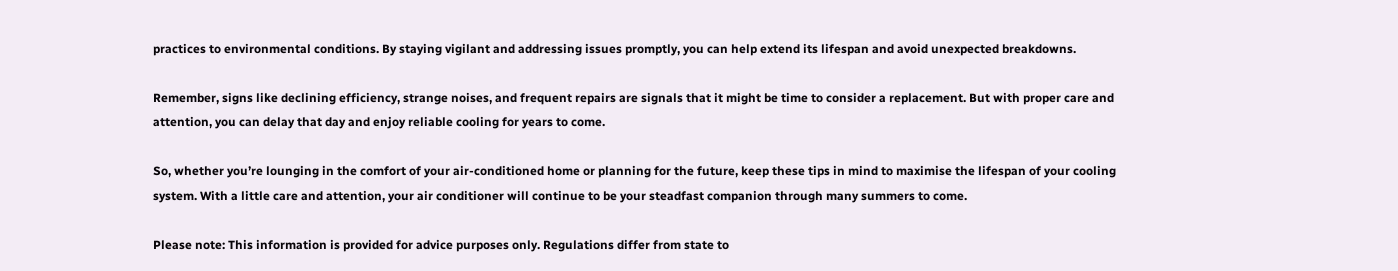practices to environmental conditions. By staying vigilant and addressing issues promptly, you can help extend its lifespan and avoid unexpected breakdowns.

Remember, signs like declining efficiency, strange noises, and frequent repairs are signals that it might be time to consider a replacement. But with proper care and attention, you can delay that day and enjoy reliable cooling for years to come.

So, whether you’re lounging in the comfort of your air-conditioned home or planning for the future, keep these tips in mind to maximise the lifespan of your cooling system. With a little care and attention, your air conditioner will continue to be your steadfast companion through many summers to come.

Please note: This information is provided for advice purposes only. Regulations differ from state to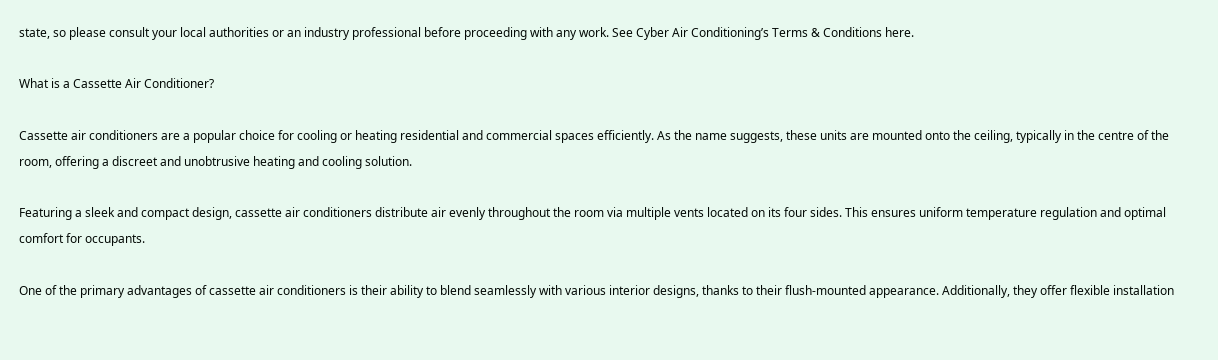state, so please consult your local authorities or an industry professional before proceeding with any work. See Cyber Air Conditioning’s Terms & Conditions here.

What is a Cassette Air Conditioner?

Cassette air conditioners are a popular choice for cooling or heating residential and commercial spaces efficiently. As the name suggests, these units are mounted onto the ceiling, typically in the centre of the room, offering a discreet and unobtrusive heating and cooling solution.

Featuring a sleek and compact design, cassette air conditioners distribute air evenly throughout the room via multiple vents located on its four sides. This ensures uniform temperature regulation and optimal comfort for occupants.

One of the primary advantages of cassette air conditioners is their ability to blend seamlessly with various interior designs, thanks to their flush-mounted appearance. Additionally, they offer flexible installation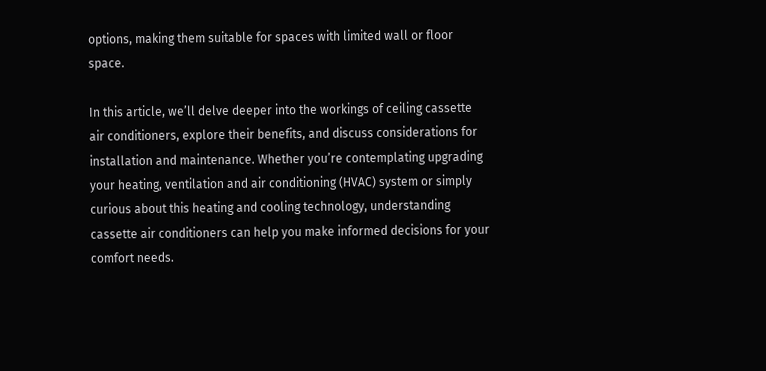options, making them suitable for spaces with limited wall or floor space.

In this article, we’ll delve deeper into the workings of ceiling cassette air conditioners, explore their benefits, and discuss considerations for installation and maintenance. Whether you’re contemplating upgrading your heating, ventilation and air conditioning (HVAC) system or simply curious about this heating and cooling technology, understanding cassette air conditioners can help you make informed decisions for your comfort needs.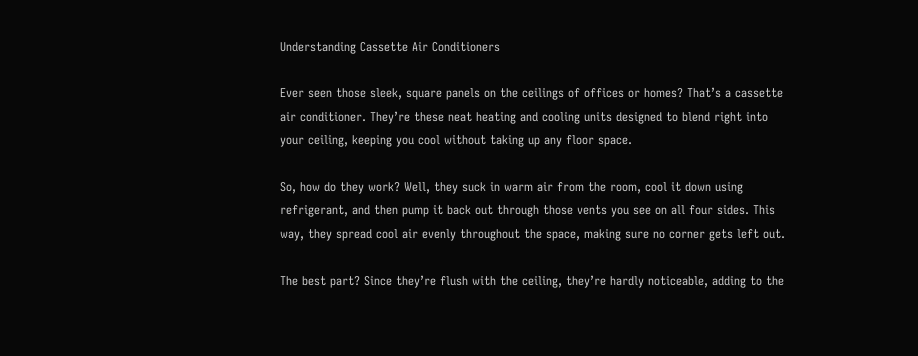Understanding Cassette Air Conditioners

Ever seen those sleek, square panels on the ceilings of offices or homes? That’s a cassette air conditioner. They’re these neat heating and cooling units designed to blend right into your ceiling, keeping you cool without taking up any floor space.

So, how do they work? Well, they suck in warm air from the room, cool it down using refrigerant, and then pump it back out through those vents you see on all four sides. This way, they spread cool air evenly throughout the space, making sure no corner gets left out.

The best part? Since they’re flush with the ceiling, they’re hardly noticeable, adding to the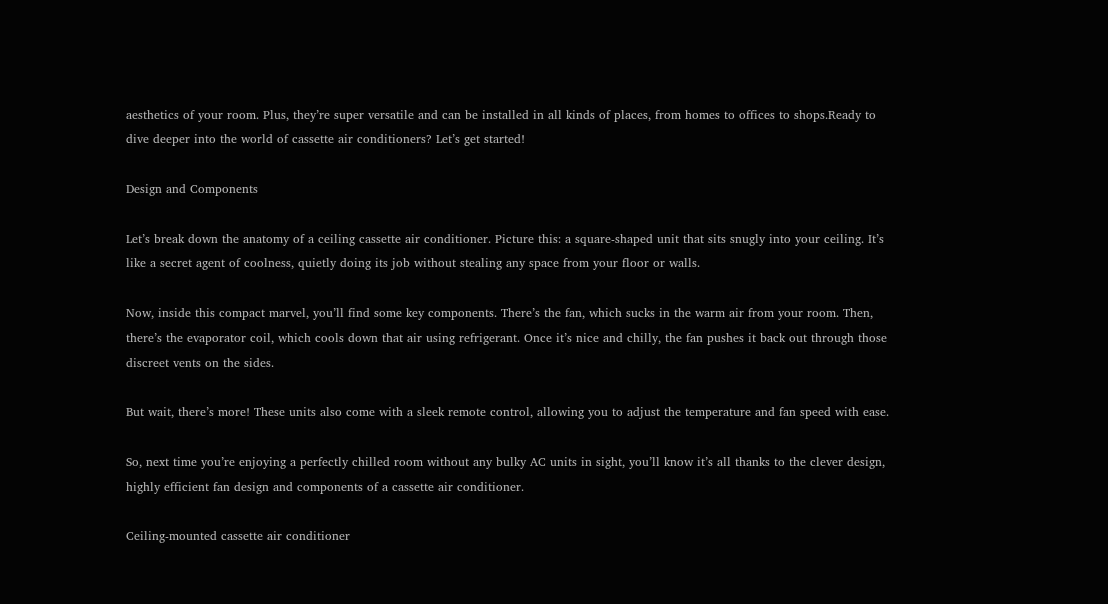aesthetics of your room. Plus, they’re super versatile and can be installed in all kinds of places, from homes to offices to shops.Ready to dive deeper into the world of cassette air conditioners? Let’s get started!

Design and Components

Let’s break down the anatomy of a ceiling cassette air conditioner. Picture this: a square-shaped unit that sits snugly into your ceiling. It’s like a secret agent of coolness, quietly doing its job without stealing any space from your floor or walls.

Now, inside this compact marvel, you’ll find some key components. There’s the fan, which sucks in the warm air from your room. Then, there’s the evaporator coil, which cools down that air using refrigerant. Once it’s nice and chilly, the fan pushes it back out through those discreet vents on the sides.

But wait, there’s more! These units also come with a sleek remote control, allowing you to adjust the temperature and fan speed with ease.

So, next time you’re enjoying a perfectly chilled room without any bulky AC units in sight, you’ll know it’s all thanks to the clever design, highly efficient fan design and components of a cassette air conditioner.

Ceiling-mounted cassette air conditioner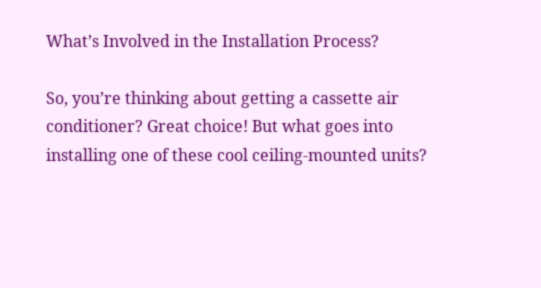What’s Involved in the Installation Process?

So, you’re thinking about getting a cassette air conditioner? Great choice! But what goes into installing one of these cool ceiling-mounted units?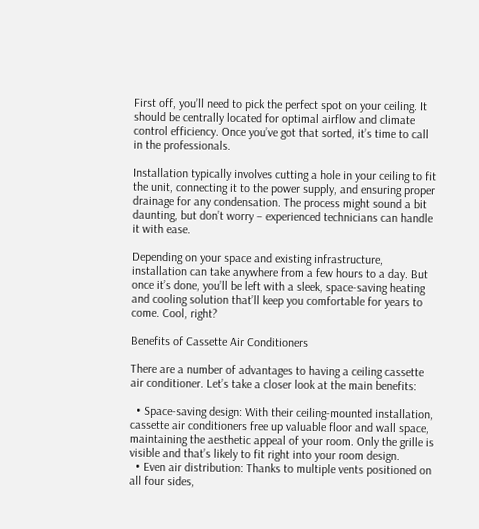First off, you’ll need to pick the perfect spot on your ceiling. It should be centrally located for optimal airflow and climate control efficiency. Once you’ve got that sorted, it’s time to call in the professionals.

Installation typically involves cutting a hole in your ceiling to fit the unit, connecting it to the power supply, and ensuring proper drainage for any condensation. The process might sound a bit daunting, but don’t worry – experienced technicians can handle it with ease.

Depending on your space and existing infrastructure, installation can take anywhere from a few hours to a day. But once it’s done, you’ll be left with a sleek, space-saving heating and cooling solution that’ll keep you comfortable for years to come. Cool, right?

Benefits of Cassette Air Conditioners

There are a number of advantages to having a ceiling cassette air conditioner. Let’s take a closer look at the main benefits:

  • Space-saving design: With their ceiling-mounted installation, cassette air conditioners free up valuable floor and wall space, maintaining the aesthetic appeal of your room. Only the grille is visible and that’s likely to fit right into your room design.
  • Even air distribution: Thanks to multiple vents positioned on all four sides,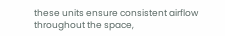these units ensure consistent airflow throughout the space,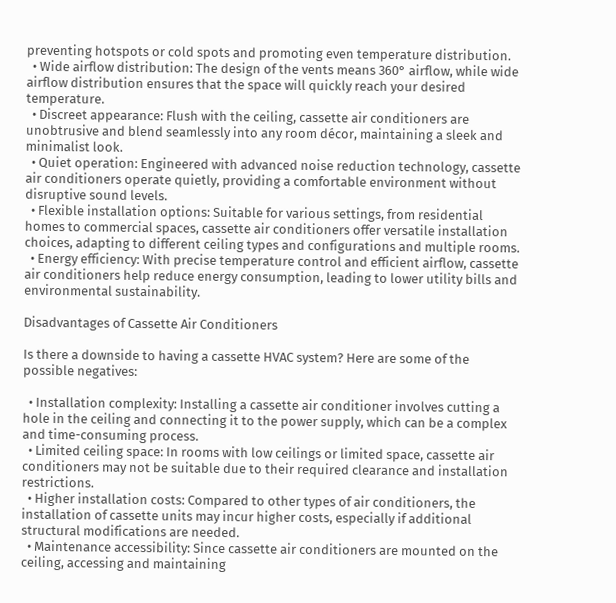preventing hotspots or cold spots and promoting even temperature distribution.
  • Wide airflow distribution: The design of the vents means 360° airflow, while wide airflow distribution ensures that the space will quickly reach your desired temperature.
  • Discreet appearance: Flush with the ceiling, cassette air conditioners are unobtrusive and blend seamlessly into any room décor, maintaining a sleek and minimalist look.
  • Quiet operation: Engineered with advanced noise reduction technology, cassette air conditioners operate quietly, providing a comfortable environment without disruptive sound levels.
  • Flexible installation options: Suitable for various settings, from residential homes to commercial spaces, cassette air conditioners offer versatile installation choices, adapting to different ceiling types and configurations and multiple rooms.
  • Energy efficiency: With precise temperature control and efficient airflow, cassette air conditioners help reduce energy consumption, leading to lower utility bills and environmental sustainability.

Disadvantages of Cassette Air Conditioners

Is there a downside to having a cassette HVAC system? Here are some of the possible negatives:

  • Installation complexity: Installing a cassette air conditioner involves cutting a hole in the ceiling and connecting it to the power supply, which can be a complex and time-consuming process.
  • Limited ceiling space: In rooms with low ceilings or limited space, cassette air conditioners may not be suitable due to their required clearance and installation restrictions.
  • Higher installation costs: Compared to other types of air conditioners, the installation of cassette units may incur higher costs, especially if additional structural modifications are needed.
  • Maintenance accessibility: Since cassette air conditioners are mounted on the ceiling, accessing and maintaining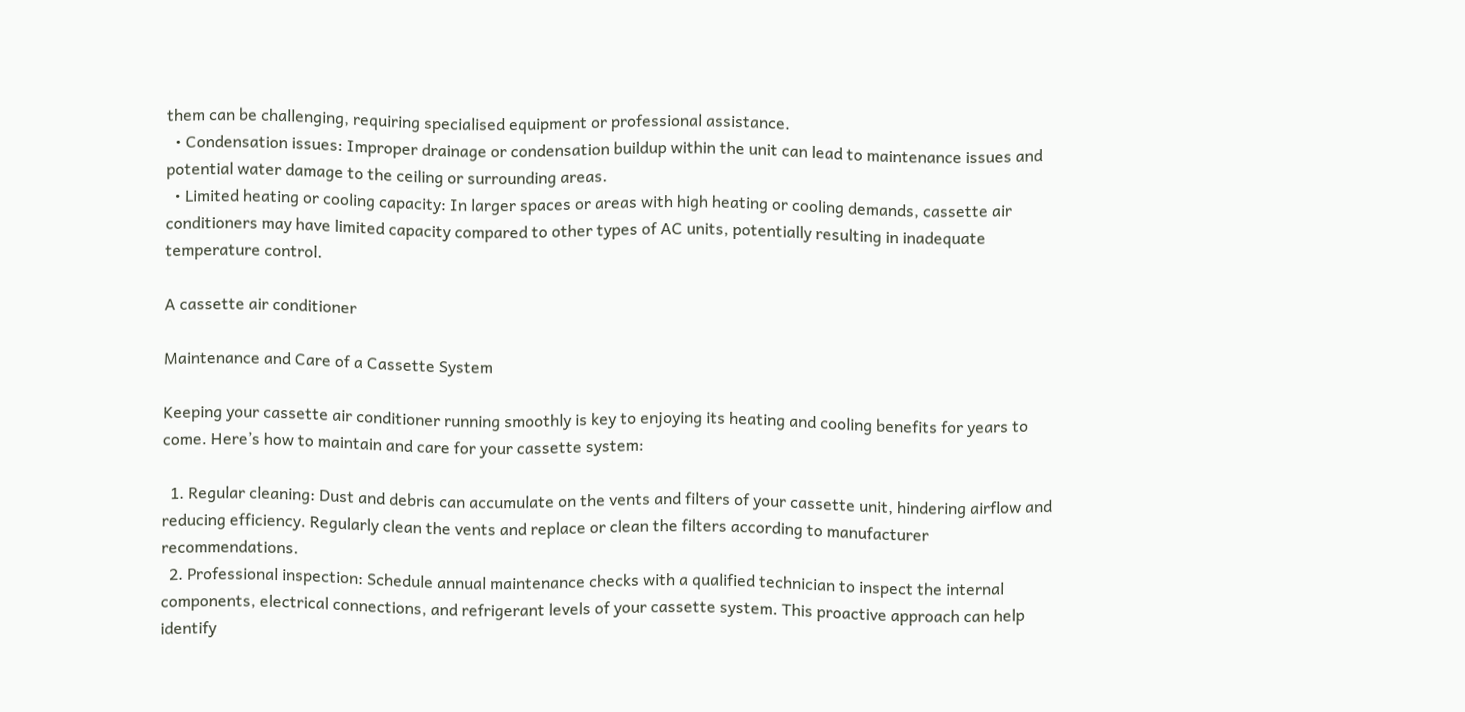them can be challenging, requiring specialised equipment or professional assistance.
  • Condensation issues: Improper drainage or condensation buildup within the unit can lead to maintenance issues and potential water damage to the ceiling or surrounding areas.
  • Limited heating or cooling capacity: In larger spaces or areas with high heating or cooling demands, cassette air conditioners may have limited capacity compared to other types of AC units, potentially resulting in inadequate temperature control.

A cassette air conditioner

Maintenance and Care of a Cassette System

Keeping your cassette air conditioner running smoothly is key to enjoying its heating and cooling benefits for years to come. Here’s how to maintain and care for your cassette system:

  1. Regular cleaning: Dust and debris can accumulate on the vents and filters of your cassette unit, hindering airflow and reducing efficiency. Regularly clean the vents and replace or clean the filters according to manufacturer recommendations.
  2. Professional inspection: Schedule annual maintenance checks with a qualified technician to inspect the internal components, electrical connections, and refrigerant levels of your cassette system. This proactive approach can help identify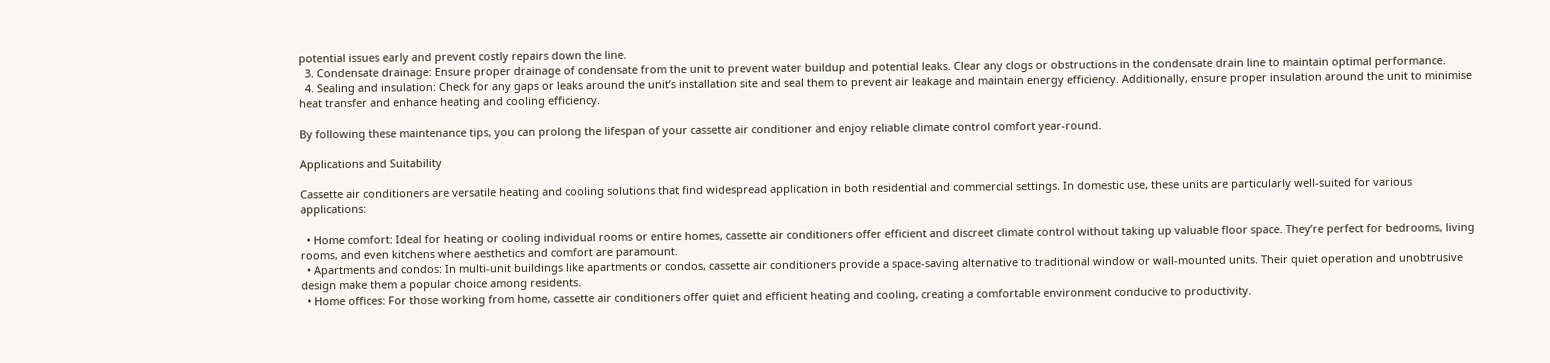potential issues early and prevent costly repairs down the line.
  3. Condensate drainage: Ensure proper drainage of condensate from the unit to prevent water buildup and potential leaks. Clear any clogs or obstructions in the condensate drain line to maintain optimal performance.
  4. Sealing and insulation: Check for any gaps or leaks around the unit’s installation site and seal them to prevent air leakage and maintain energy efficiency. Additionally, ensure proper insulation around the unit to minimise heat transfer and enhance heating and cooling efficiency.

By following these maintenance tips, you can prolong the lifespan of your cassette air conditioner and enjoy reliable climate control comfort year-round.

Applications and Suitability

Cassette air conditioners are versatile heating and cooling solutions that find widespread application in both residential and commercial settings. In domestic use, these units are particularly well-suited for various applications:

  • Home comfort: Ideal for heating or cooling individual rooms or entire homes, cassette air conditioners offer efficient and discreet climate control without taking up valuable floor space. They’re perfect for bedrooms, living rooms, and even kitchens where aesthetics and comfort are paramount.
  • Apartments and condos: In multi-unit buildings like apartments or condos, cassette air conditioners provide a space-saving alternative to traditional window or wall-mounted units. Their quiet operation and unobtrusive design make them a popular choice among residents.
  • Home offices: For those working from home, cassette air conditioners offer quiet and efficient heating and cooling, creating a comfortable environment conducive to productivity.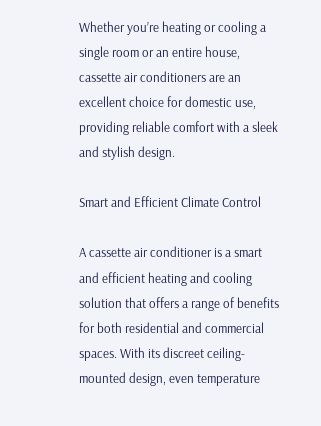Whether you’re heating or cooling a single room or an entire house, cassette air conditioners are an excellent choice for domestic use, providing reliable comfort with a sleek and stylish design.

Smart and Efficient Climate Control

A cassette air conditioner is a smart and efficient heating and cooling solution that offers a range of benefits for both residential and commercial spaces. With its discreet ceiling-mounted design, even temperature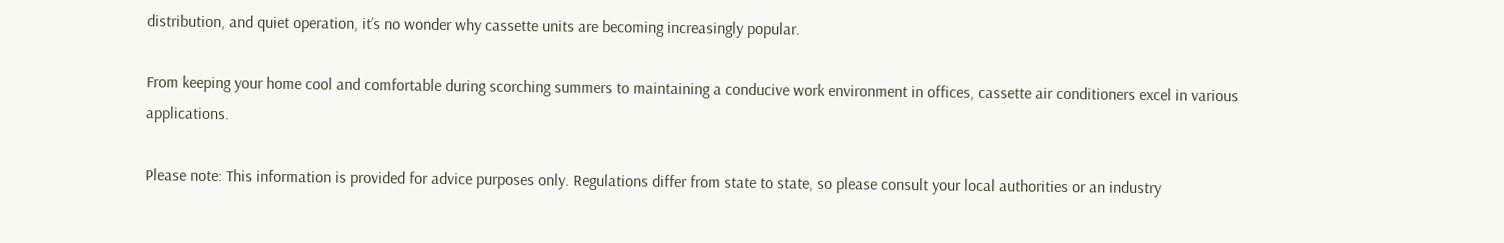distribution, and quiet operation, it’s no wonder why cassette units are becoming increasingly popular.

From keeping your home cool and comfortable during scorching summers to maintaining a conducive work environment in offices, cassette air conditioners excel in various applications.

Please note: This information is provided for advice purposes only. Regulations differ from state to state, so please consult your local authorities or an industry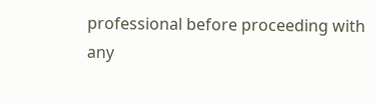professional before proceeding with any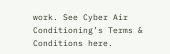work. See Cyber Air Conditioning’s Terms & Conditions here.